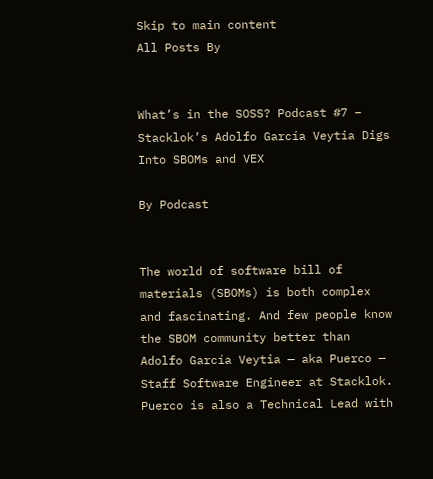Skip to main content
All Posts By


What’s in the SOSS? Podcast #7 – Stacklok’s Adolfo García Veytia Digs Into SBOMs and VEX

By Podcast


The world of software bill of materials (SBOMs) is both complex and fascinating. And few people know the SBOM community better than Adolfo García Veytia — aka Puerco — Staff Software Engineer at Stacklok. Puerco is also a Technical Lead with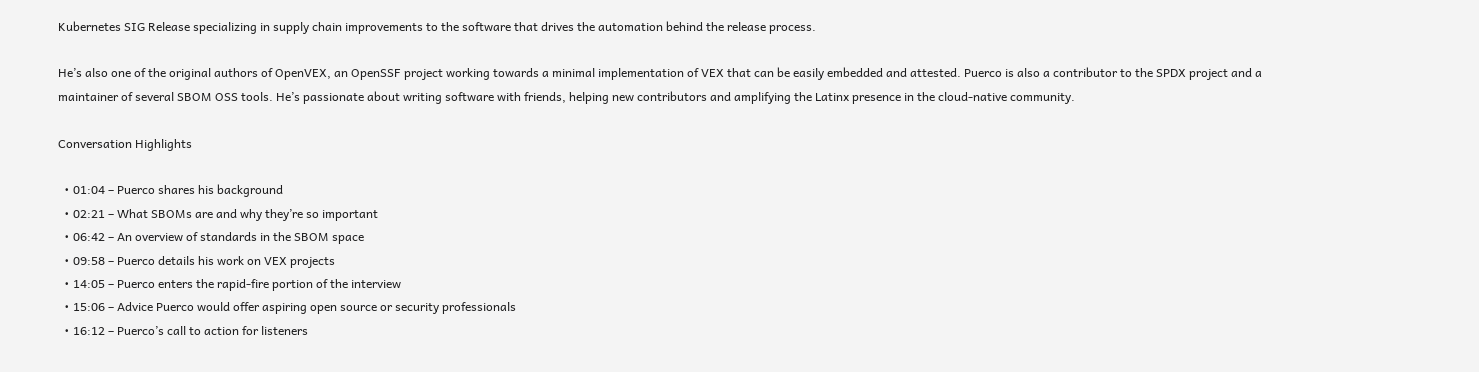Kubernetes SIG Release specializing in supply chain improvements to the software that drives the automation behind the release process.

He’s also one of the original authors of OpenVEX, an OpenSSF project working towards a minimal implementation of VEX that can be easily embedded and attested. Puerco is also a contributor to the SPDX project and a maintainer of several SBOM OSS tools. He’s passionate about writing software with friends, helping new contributors and amplifying the Latinx presence in the cloud-native community.

Conversation Highlights

  • 01:04 – Puerco shares his background
  • 02:21 – What SBOMs are and why they’re so important
  • 06:42 – An overview of standards in the SBOM space
  • 09:58 – Puerco details his work on VEX projects
  • 14:05 – Puerco enters the rapid-fire portion of the interview
  • 15:06 – Advice Puerco would offer aspiring open source or security professionals
  • 16:12 – Puerco’s call to action for listeners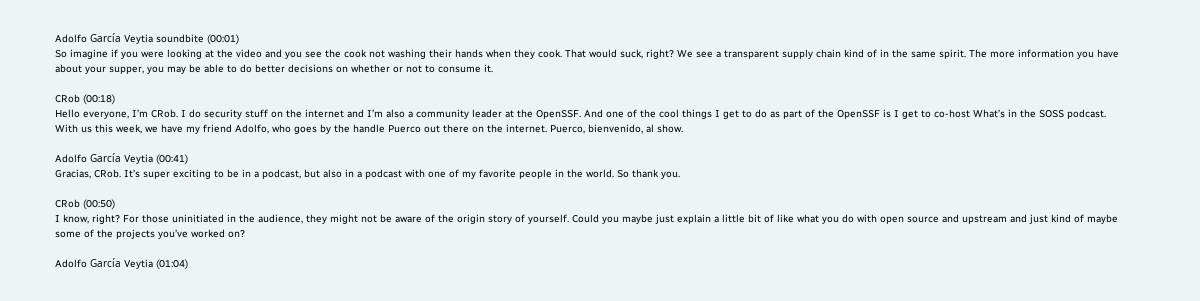Adolfo García Veytia soundbite (00:01)
So imagine if you were looking at the video and you see the cook not washing their hands when they cook. That would suck, right? We see a transparent supply chain kind of in the same spirit. The more information you have about your supper, you may be able to do better decisions on whether or not to consume it.

CRob (00:18)
Hello everyone, I’m CRob. I do security stuff on the internet and I’m also a community leader at the OpenSSF. And one of the cool things I get to do as part of the OpenSSF is I get to co-host What’s in the SOSS podcast. With us this week, we have my friend Adolfo, who goes by the handle Puerco out there on the internet. Puerco, bienvenido, al show.

Adolfo García Veytia (00:41)
Gracias, CRob. It’s super exciting to be in a podcast, but also in a podcast with one of my favorite people in the world. So thank you.

CRob (00:50)
I know, right? For those uninitiated in the audience, they might not be aware of the origin story of yourself. Could you maybe just explain a little bit of like what you do with open source and upstream and just kind of maybe some of the projects you’ve worked on?

Adolfo García Veytia (01:04)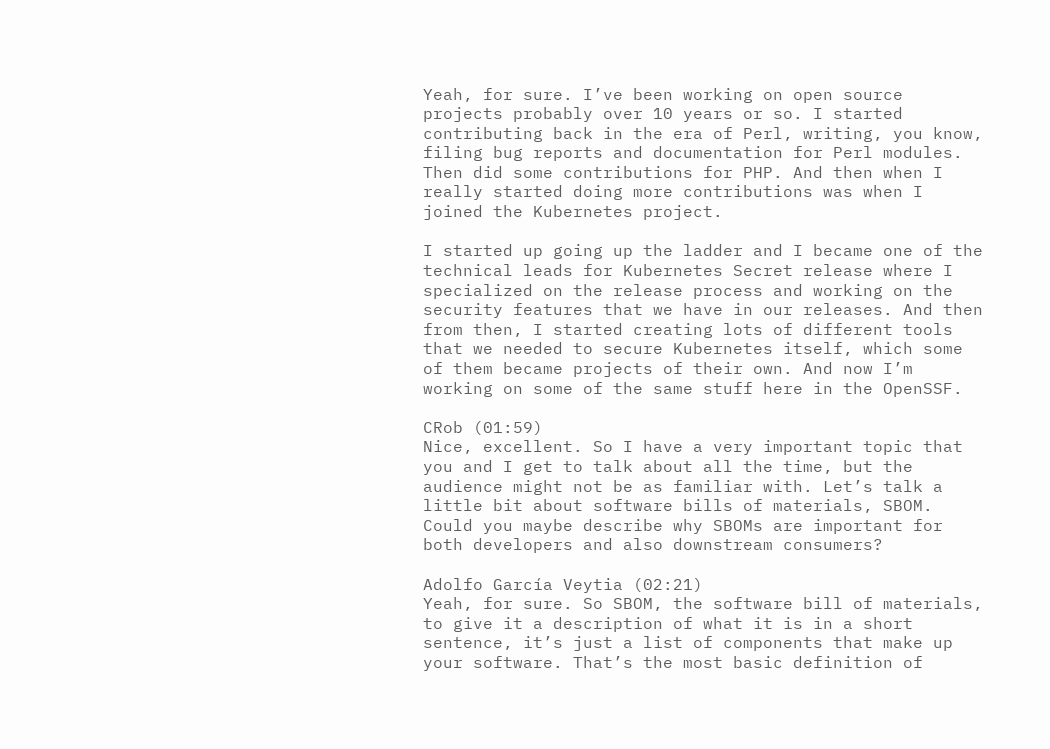Yeah, for sure. I’ve been working on open source projects probably over 10 years or so. I started contributing back in the era of Perl, writing, you know, filing bug reports and documentation for Perl modules. Then did some contributions for PHP. And then when I really started doing more contributions was when I joined the Kubernetes project.

I started up going up the ladder and I became one of the technical leads for Kubernetes Secret release where I specialized on the release process and working on the security features that we have in our releases. And then from then, I started creating lots of different tools that we needed to secure Kubernetes itself, which some of them became projects of their own. And now I’m working on some of the same stuff here in the OpenSSF.

CRob (01:59)
Nice, excellent. So I have a very important topic that you and I get to talk about all the time, but the audience might not be as familiar with. Let’s talk a little bit about software bills of materials, SBOM. Could you maybe describe why SBOMs are important for both developers and also downstream consumers?

Adolfo García Veytia (02:21)
Yeah, for sure. So SBOM, the software bill of materials, to give it a description of what it is in a short sentence, it’s just a list of components that make up your software. That’s the most basic definition of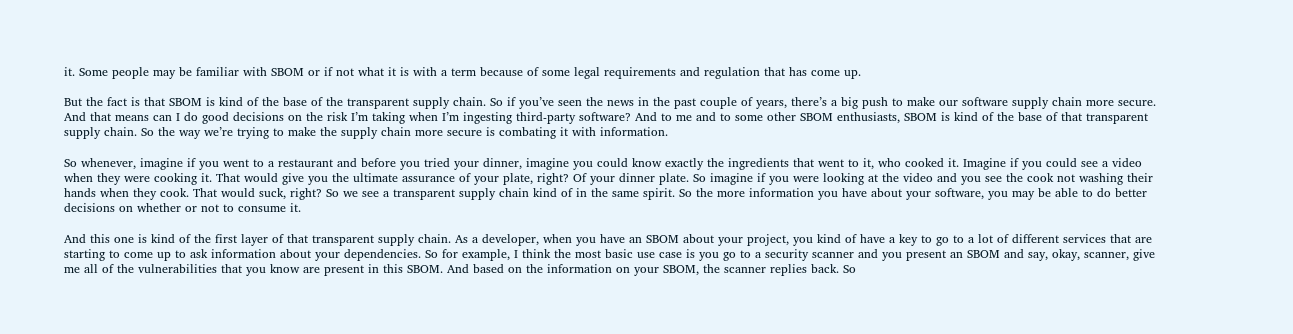it. Some people may be familiar with SBOM or if not what it is with a term because of some legal requirements and regulation that has come up.

But the fact is that SBOM is kind of the base of the transparent supply chain. So if you’ve seen the news in the past couple of years, there’s a big push to make our software supply chain more secure. And that means can I do good decisions on the risk I’m taking when I’m ingesting third-party software? And to me and to some other SBOM enthusiasts, SBOM is kind of the base of that transparent supply chain. So the way we’re trying to make the supply chain more secure is combating it with information.

So whenever, imagine if you went to a restaurant and before you tried your dinner, imagine you could know exactly the ingredients that went to it, who cooked it. Imagine if you could see a video when they were cooking it. That would give you the ultimate assurance of your plate, right? Of your dinner plate. So imagine if you were looking at the video and you see the cook not washing their hands when they cook. That would suck, right? So we see a transparent supply chain kind of in the same spirit. So the more information you have about your software, you may be able to do better decisions on whether or not to consume it.

And this one is kind of the first layer of that transparent supply chain. As a developer, when you have an SBOM about your project, you kind of have a key to go to a lot of different services that are starting to come up to ask information about your dependencies. So for example, I think the most basic use case is you go to a security scanner and you present an SBOM and say, okay, scanner, give me all of the vulnerabilities that you know are present in this SBOM. And based on the information on your SBOM, the scanner replies back. So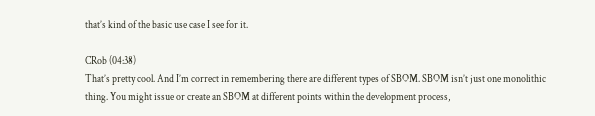that’s kind of the basic use case I see for it.

CRob (04:38)
That’s pretty cool. And I’m correct in remembering there are different types of SBOM. SBOM isn’t just one monolithic thing. You might issue or create an SBOM at different points within the development process,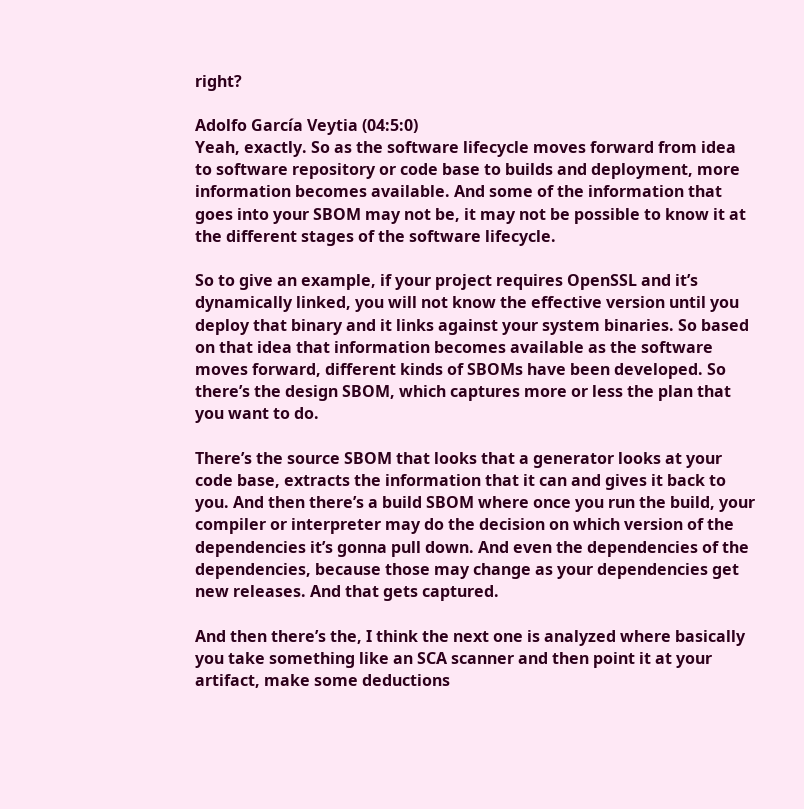right?

Adolfo García Veytia (04:5:0)
Yeah, exactly. So as the software lifecycle moves forward from idea to software repository or code base to builds and deployment, more information becomes available. And some of the information that goes into your SBOM may not be, it may not be possible to know it at the different stages of the software lifecycle.

So to give an example, if your project requires OpenSSL and it’s dynamically linked, you will not know the effective version until you deploy that binary and it links against your system binaries. So based on that idea that information becomes available as the software moves forward, different kinds of SBOMs have been developed. So there’s the design SBOM, which captures more or less the plan that you want to do.

There’s the source SBOM that looks that a generator looks at your code base, extracts the information that it can and gives it back to you. And then there’s a build SBOM where once you run the build, your compiler or interpreter may do the decision on which version of the dependencies it’s gonna pull down. And even the dependencies of the dependencies, because those may change as your dependencies get new releases. And that gets captured.

And then there’s the, I think the next one is analyzed where basically you take something like an SCA scanner and then point it at your artifact, make some deductions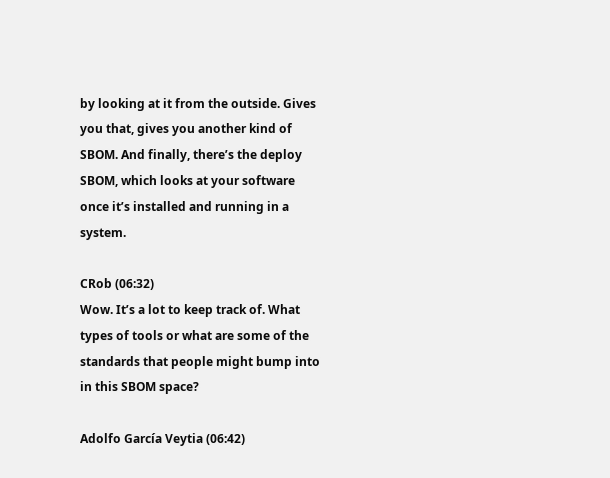by looking at it from the outside. Gives you that, gives you another kind of SBOM. And finally, there’s the deploy SBOM, which looks at your software once it’s installed and running in a system.

CRob (06:32)
Wow. It’s a lot to keep track of. What types of tools or what are some of the standards that people might bump into in this SBOM space?

Adolfo García Veytia (06:42)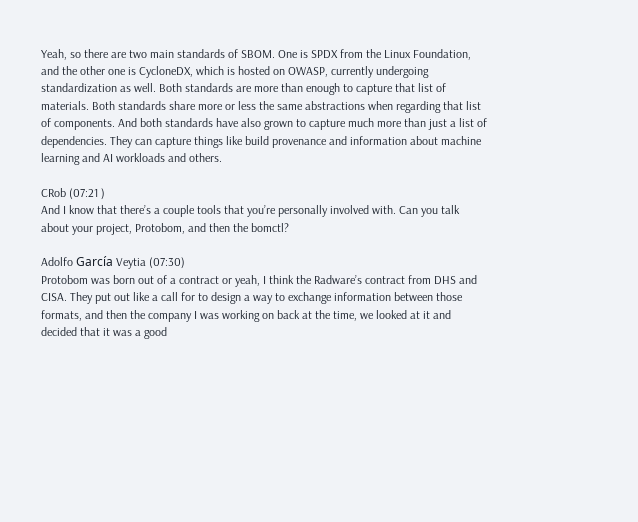Yeah, so there are two main standards of SBOM. One is SPDX from the Linux Foundation, and the other one is CycloneDX, which is hosted on OWASP, currently undergoing standardization as well. Both standards are more than enough to capture that list of materials. Both standards share more or less the same abstractions when regarding that list of components. And both standards have also grown to capture much more than just a list of dependencies. They can capture things like build provenance and information about machine learning and AI workloads and others.

CRob (07:21 )
And I know that there’s a couple tools that you’re personally involved with. Can you talk about your project, Protobom, and then the bomctl?

Adolfo García Veytia (07:30)
Protobom was born out of a contract or yeah, I think the Radware’s contract from DHS and CISA. They put out like a call for to design a way to exchange information between those formats, and then the company I was working on back at the time, we looked at it and decided that it was a good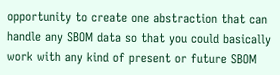opportunity to create one abstraction that can handle any SBOM data so that you could basically work with any kind of present or future SBOM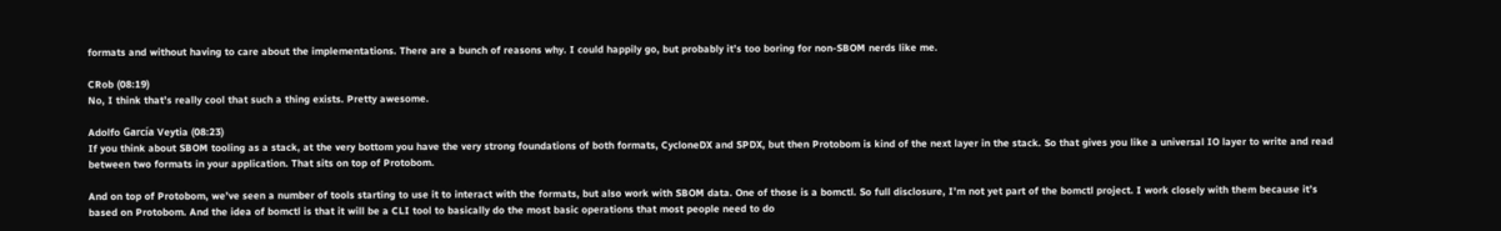formats and without having to care about the implementations. There are a bunch of reasons why. I could happily go, but probably it’s too boring for non-SBOM nerds like me.

CRob (08:19)
No, I think that’s really cool that such a thing exists. Pretty awesome.

Adolfo García Veytia (08:23)
If you think about SBOM tooling as a stack, at the very bottom you have the very strong foundations of both formats, CycloneDX and SPDX, but then Protobom is kind of the next layer in the stack. So that gives you like a universal IO layer to write and read between two formats in your application. That sits on top of Protobom.

And on top of Protobom, we’ve seen a number of tools starting to use it to interact with the formats, but also work with SBOM data. One of those is a bomctl. So full disclosure, I’m not yet part of the bomctl project. I work closely with them because it’s based on Protobom. And the idea of bomctl is that it will be a CLI tool to basically do the most basic operations that most people need to do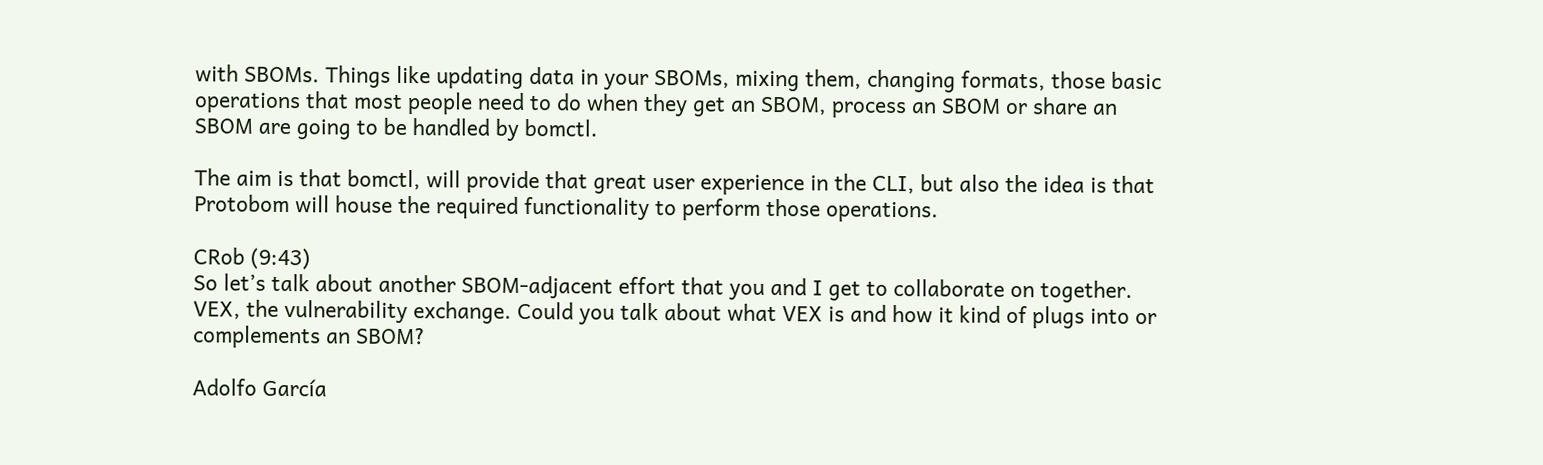with SBOMs. Things like updating data in your SBOMs, mixing them, changing formats, those basic operations that most people need to do when they get an SBOM, process an SBOM or share an SBOM are going to be handled by bomctl.

The aim is that bomctl, will provide that great user experience in the CLI, but also the idea is that Protobom will house the required functionality to perform those operations.

CRob (9:43)
So let’s talk about another SBOM-adjacent effort that you and I get to collaborate on together. VEX, the vulnerability exchange. Could you talk about what VEX is and how it kind of plugs into or complements an SBOM?

Adolfo García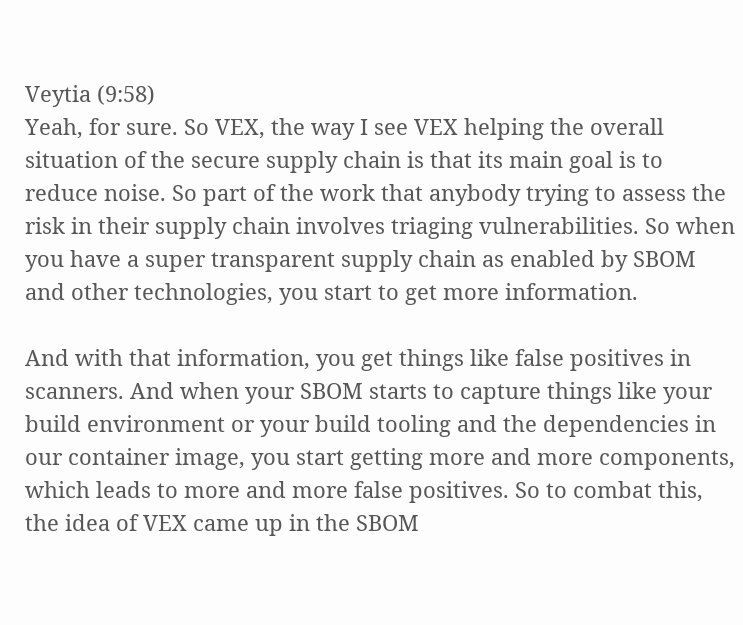Veytia (9:58)
Yeah, for sure. So VEX, the way I see VEX helping the overall situation of the secure supply chain is that its main goal is to reduce noise. So part of the work that anybody trying to assess the risk in their supply chain involves triaging vulnerabilities. So when you have a super transparent supply chain as enabled by SBOM and other technologies, you start to get more information.

And with that information, you get things like false positives in scanners. And when your SBOM starts to capture things like your build environment or your build tooling and the dependencies in our container image, you start getting more and more components, which leads to more and more false positives. So to combat this, the idea of VEX came up in the SBOM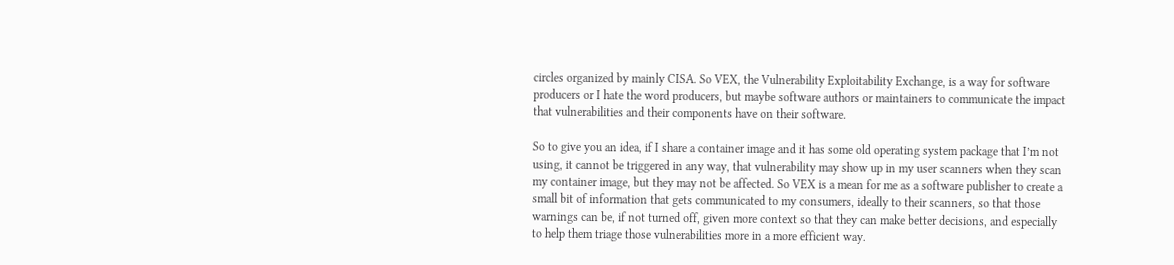circles organized by mainly CISA. So VEX, the Vulnerability Exploitability Exchange, is a way for software producers or I hate the word producers, but maybe software authors or maintainers to communicate the impact that vulnerabilities and their components have on their software.

So to give you an idea, if I share a container image and it has some old operating system package that I’m not using, it cannot be triggered in any way, that vulnerability may show up in my user scanners when they scan my container image, but they may not be affected. So VEX is a mean for me as a software publisher to create a small bit of information that gets communicated to my consumers, ideally to their scanners, so that those warnings can be, if not turned off, given more context so that they can make better decisions, and especially to help them triage those vulnerabilities more in a more efficient way.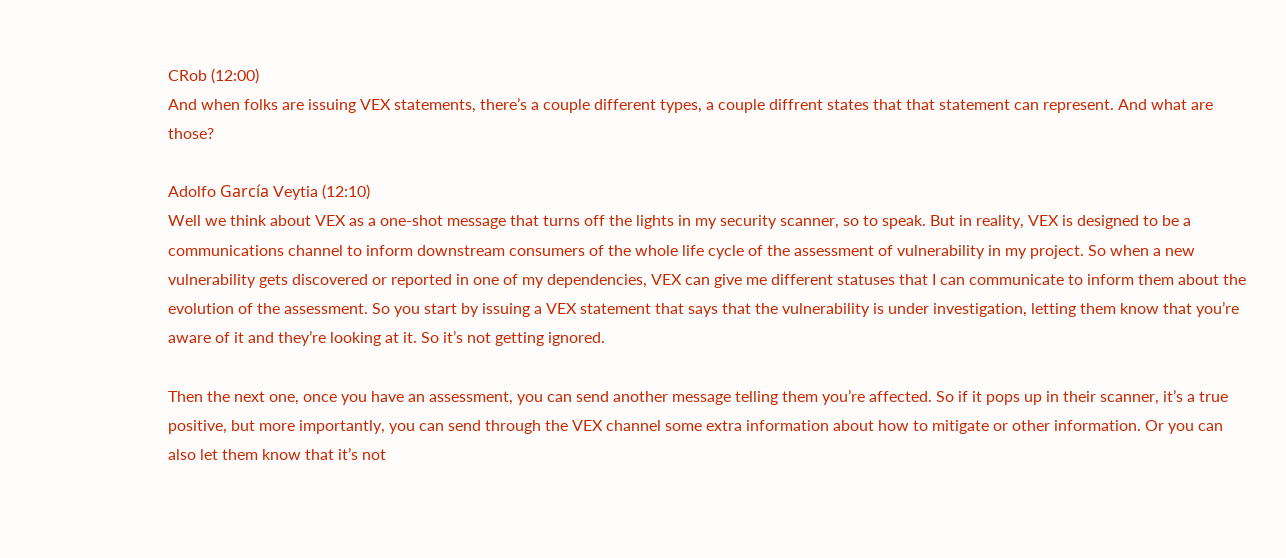CRob (12:00)
And when folks are issuing VEX statements, there’s a couple different types, a couple diffrent states that that statement can represent. And what are those?

Adolfo García Veytia (12:10)
Well we think about VEX as a one-shot message that turns off the lights in my security scanner, so to speak. But in reality, VEX is designed to be a communications channel to inform downstream consumers of the whole life cycle of the assessment of vulnerability in my project. So when a new vulnerability gets discovered or reported in one of my dependencies, VEX can give me different statuses that I can communicate to inform them about the evolution of the assessment. So you start by issuing a VEX statement that says that the vulnerability is under investigation, letting them know that you’re aware of it and they’re looking at it. So it’s not getting ignored.

Then the next one, once you have an assessment, you can send another message telling them you’re affected. So if it pops up in their scanner, it’s a true positive, but more importantly, you can send through the VEX channel some extra information about how to mitigate or other information. Or you can also let them know that it’s not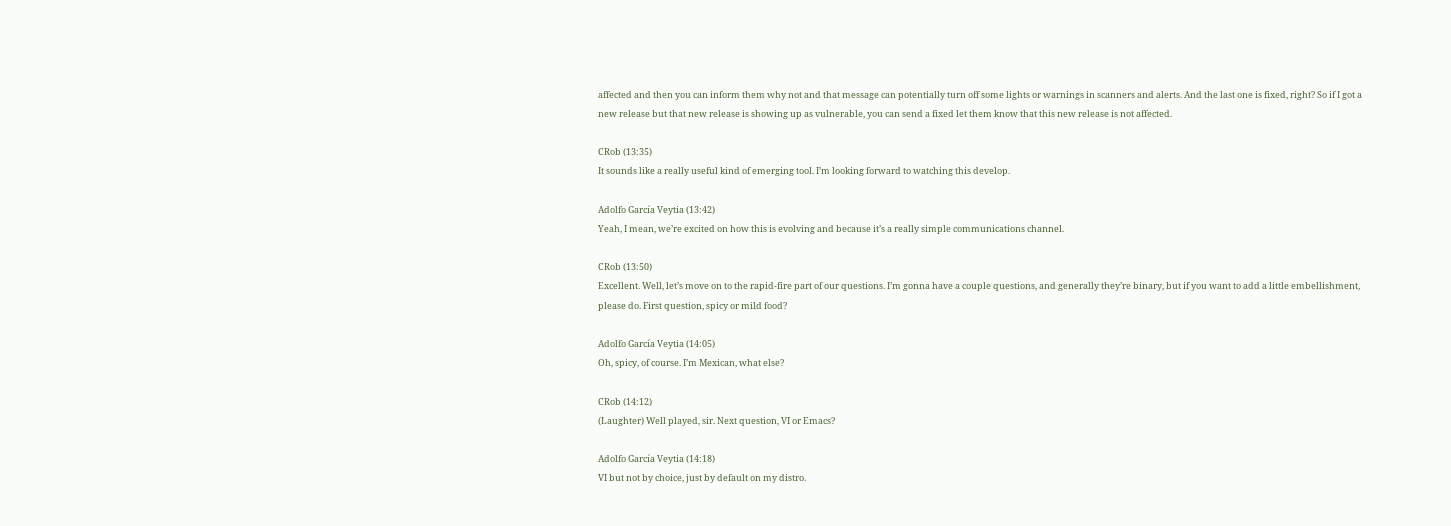affected and then you can inform them why not and that message can potentially turn off some lights or warnings in scanners and alerts. And the last one is fixed, right? So if I got a new release but that new release is showing up as vulnerable, you can send a fixed let them know that this new release is not affected.

CRob (13:35)
It sounds like a really useful kind of emerging tool. I’m looking forward to watching this develop.

Adolfo García Veytia (13:42)
Yeah, I mean, we’re excited on how this is evolving and because it’s a really simple communications channel.

CRob (13:50)
Excellent. Well, let’s move on to the rapid-fire part of our questions. I’m gonna have a couple questions, and generally they’re binary, but if you want to add a little embellishment, please do. First question, spicy or mild food?

Adolfo García Veytia (14:05)
Oh, spicy, of course. I’m Mexican, what else?

CRob (14:12)
(Laughter) Well played, sir. Next question, VI or Emacs?

Adolfo García Veytia (14:18)
VI but not by choice, just by default on my distro.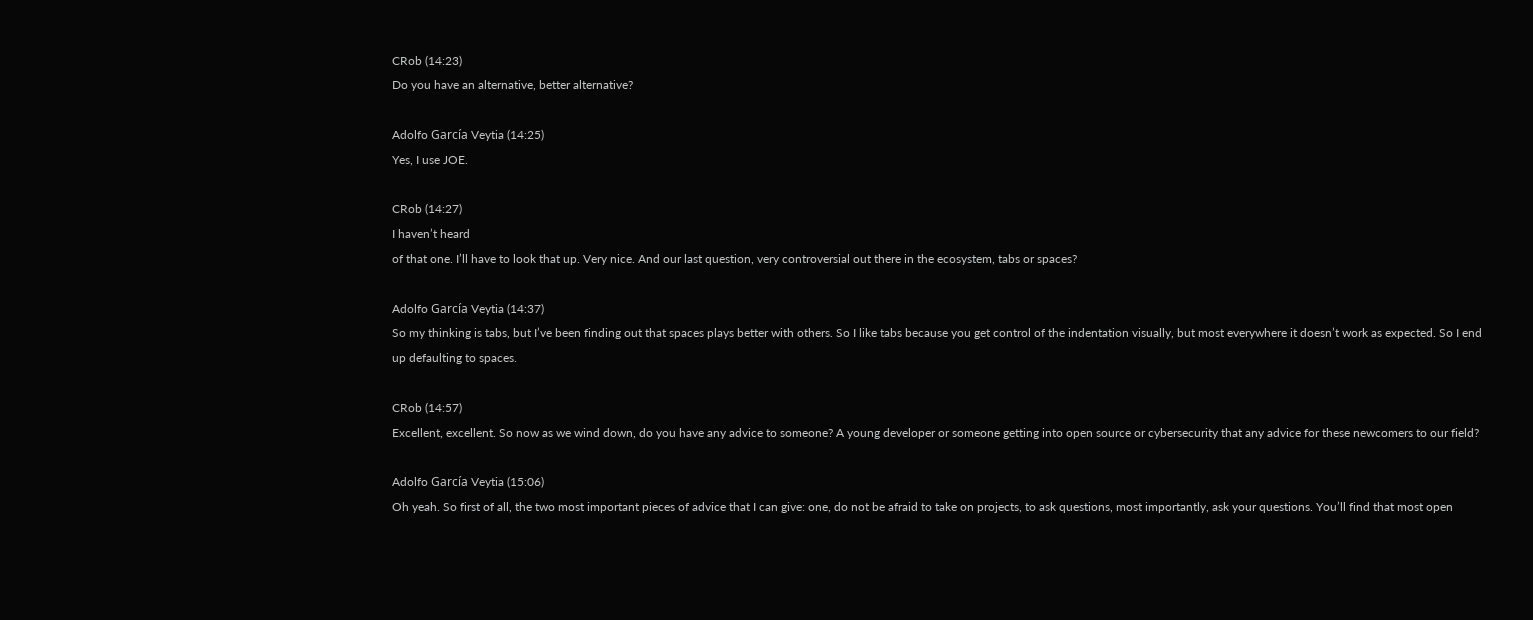CRob (14:23)
Do you have an alternative, better alternative?

Adolfo García Veytia (14:25)
Yes, I use JOE.

CRob (14:27)
I haven’t heard
of that one. I’ll have to look that up. Very nice. And our last question, very controversial out there in the ecosystem, tabs or spaces?

Adolfo García Veytia (14:37)
So my thinking is tabs, but I’ve been finding out that spaces plays better with others. So I like tabs because you get control of the indentation visually, but most everywhere it doesn’t work as expected. So I end up defaulting to spaces.

CRob (14:57)
Excellent, excellent. So now as we wind down, do you have any advice to someone? A young developer or someone getting into open source or cybersecurity that any advice for these newcomers to our field?

Adolfo García Veytia (15:06)
Oh yeah. So first of all, the two most important pieces of advice that I can give: one, do not be afraid to take on projects, to ask questions, most importantly, ask your questions. You’ll find that most open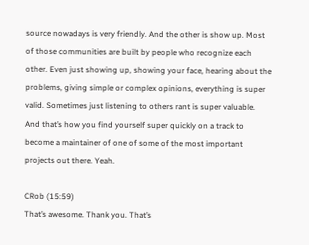source nowadays is very friendly. And the other is show up. Most of those communities are built by people who recognize each other. Even just showing up, showing your face, hearing about the problems, giving simple or complex opinions, everything is super valid. Sometimes just listening to others rant is super valuable. And that’s how you find yourself super quickly on a track to become a maintainer of one of some of the most important projects out there. Yeah.

CRob (15:59)
That’s awesome. Thank you. That’s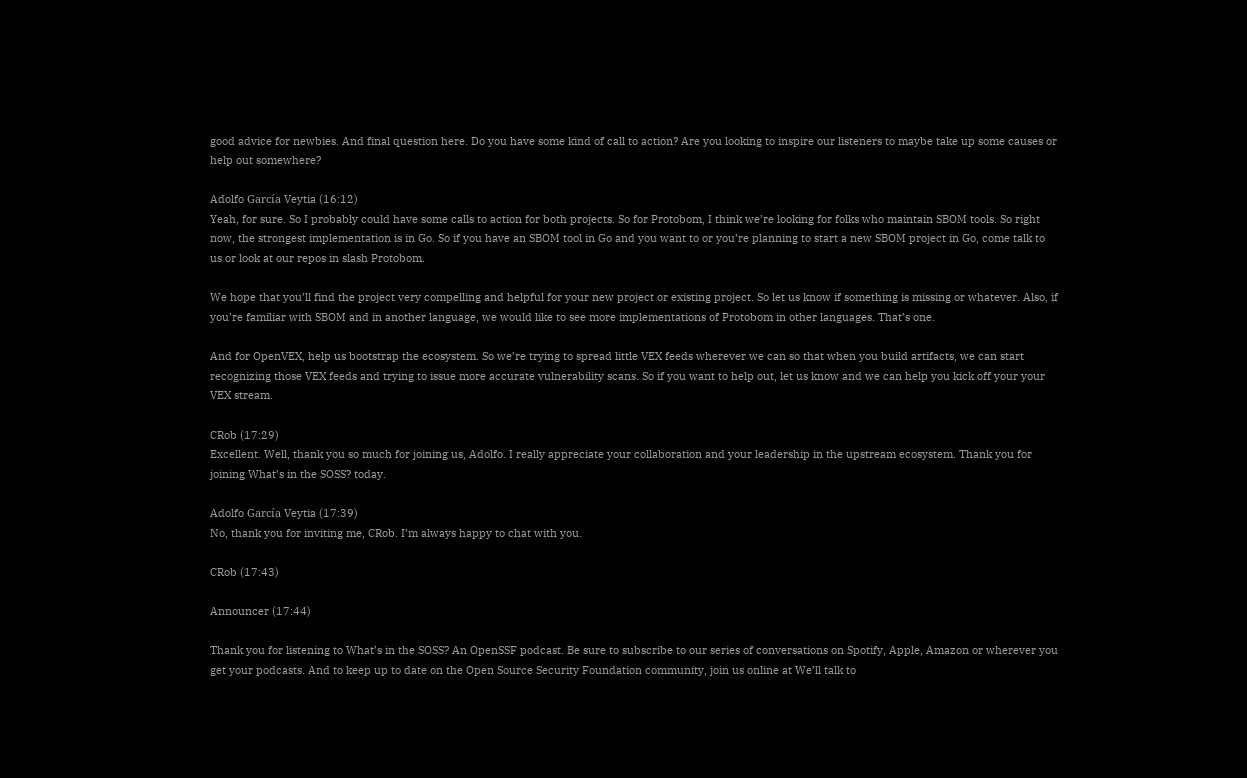good advice for newbies. And final question here. Do you have some kind of call to action? Are you looking to inspire our listeners to maybe take up some causes or help out somewhere?

Adolfo García Veytia (16:12)
Yeah, for sure. So I probably could have some calls to action for both projects. So for Protobom, I think we’re looking for folks who maintain SBOM tools. So right now, the strongest implementation is in Go. So if you have an SBOM tool in Go and you want to or you’re planning to start a new SBOM project in Go, come talk to us or look at our repos in slash Protobom.

We hope that you’ll find the project very compelling and helpful for your new project or existing project. So let us know if something is missing or whatever. Also, if you’re familiar with SBOM and in another language, we would like to see more implementations of Protobom in other languages. That’s one.

And for OpenVEX, help us bootstrap the ecosystem. So we’re trying to spread little VEX feeds wherever we can so that when you build artifacts, we can start recognizing those VEX feeds and trying to issue more accurate vulnerability scans. So if you want to help out, let us know and we can help you kick off your your VEX stream.

CRob (17:29)
Excellent. Well, thank you so much for joining us, Adolfo. I really appreciate your collaboration and your leadership in the upstream ecosystem. Thank you for joining What’s in the SOSS? today.

Adolfo García Veytia (17:39)
No, thank you for inviting me, CRob. I’m always happy to chat with you.

CRob (17:43)

Announcer (17:44)

Thank you for listening to What’s in the SOSS? An OpenSSF podcast. Be sure to subscribe to our series of conversations on Spotify, Apple, Amazon or wherever you get your podcasts. And to keep up to date on the Open Source Security Foundation community, join us online at We’ll talk to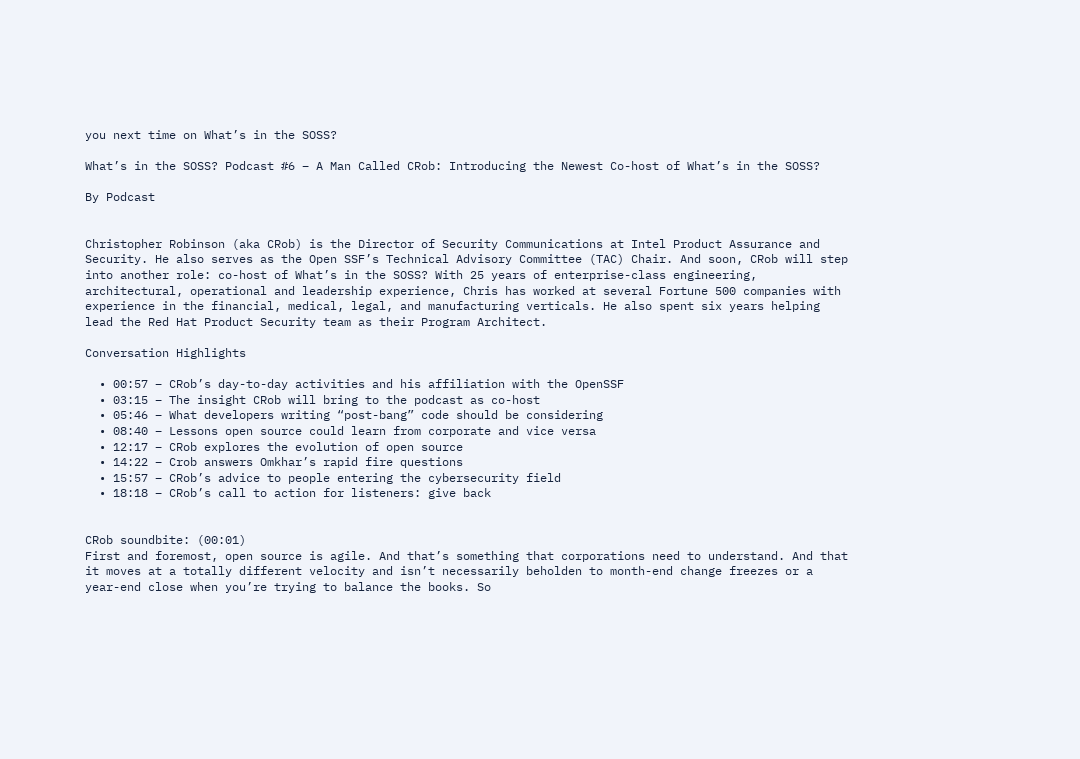you next time on What’s in the SOSS?

What’s in the SOSS? Podcast #6 – A Man Called CRob: Introducing the Newest Co-host of What’s in the SOSS?

By Podcast


Christopher Robinson (aka CRob) is the Director of Security Communications at Intel Product Assurance and Security. He also serves as the Open SSF’s Technical Advisory Committee (TAC) Chair. And soon, CRob will step into another role: co-host of What’s in the SOSS? With 25 years of enterprise-class engineering, architectural, operational and leadership experience, Chris has worked at several Fortune 500 companies with experience in the financial, medical, legal, and manufacturing verticals. He also spent six years helping lead the Red Hat Product Security team as their Program Architect.

Conversation Highlights

  • 00:57 – CRob’s day-to-day activities and his affiliation with the OpenSSF
  • 03:15 – The insight CRob will bring to the podcast as co-host
  • 05:46 – What developers writing “post-bang” code should be considering
  • 08:40 – Lessons open source could learn from corporate and vice versa
  • 12:17 – CRob explores the evolution of open source
  • 14:22 – Crob answers Omkhar’s rapid fire questions
  • 15:57 – CRob’s advice to people entering the cybersecurity field
  • 18:18 – CRob’s call to action for listeners: give back


CRob soundbite: (00:01)
First and foremost, open source is agile. And that’s something that corporations need to understand. And that it moves at a totally different velocity and isn’t necessarily beholden to month-end change freezes or a year-end close when you’re trying to balance the books. So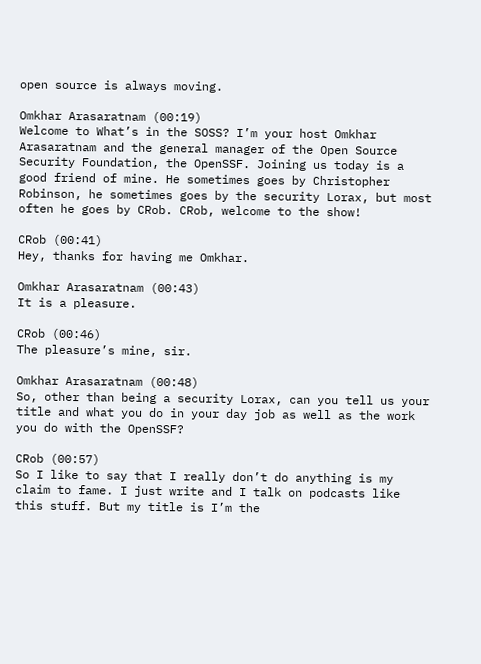open source is always moving.

Omkhar Arasaratnam (00:19)
Welcome to What’s in the SOSS? I’m your host Omkhar Arasaratnam and the general manager of the Open Source Security Foundation, the OpenSSF. Joining us today is a good friend of mine. He sometimes goes by Christopher Robinson, he sometimes goes by the security Lorax, but most often he goes by CRob. CRob, welcome to the show!

CRob (00:41)
Hey, thanks for having me Omkhar.

Omkhar Arasaratnam (00:43)
It is a pleasure.

CRob (00:46)
The pleasure’s mine, sir.

Omkhar Arasaratnam (00:48)
So, other than being a security Lorax, can you tell us your title and what you do in your day job as well as the work you do with the OpenSSF?

CRob (00:57)
So I like to say that I really don’t do anything is my claim to fame. I just write and I talk on podcasts like this stuff. But my title is I’m the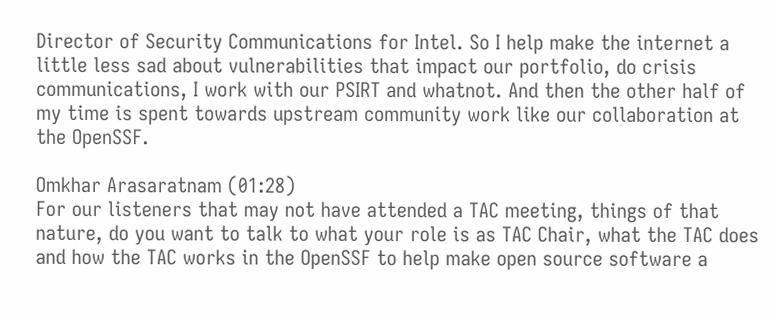Director of Security Communications for Intel. So I help make the internet a little less sad about vulnerabilities that impact our portfolio, do crisis communications, I work with our PSIRT and whatnot. And then the other half of my time is spent towards upstream community work like our collaboration at the OpenSSF.

Omkhar Arasaratnam (01:28)
For our listeners that may not have attended a TAC meeting, things of that nature, do you want to talk to what your role is as TAC Chair, what the TAC does and how the TAC works in the OpenSSF to help make open source software a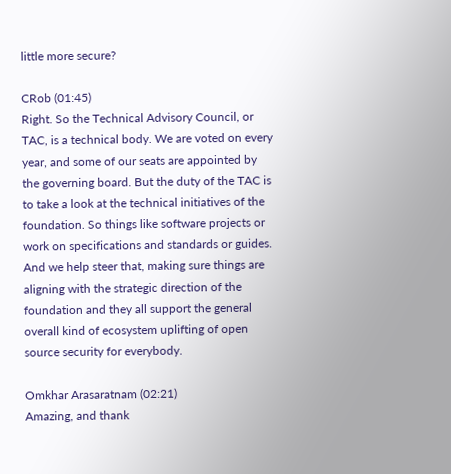little more secure?

CRob (01:45)
Right. So the Technical Advisory Council, or TAC, is a technical body. We are voted on every year, and some of our seats are appointed by the governing board. But the duty of the TAC is to take a look at the technical initiatives of the foundation. So things like software projects or work on specifications and standards or guides. And we help steer that, making sure things are aligning with the strategic direction of the foundation and they all support the general overall kind of ecosystem uplifting of open source security for everybody.

Omkhar Arasaratnam (02:21)
Amazing, and thank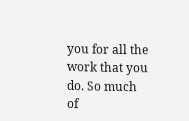you for all the work that you do. So much of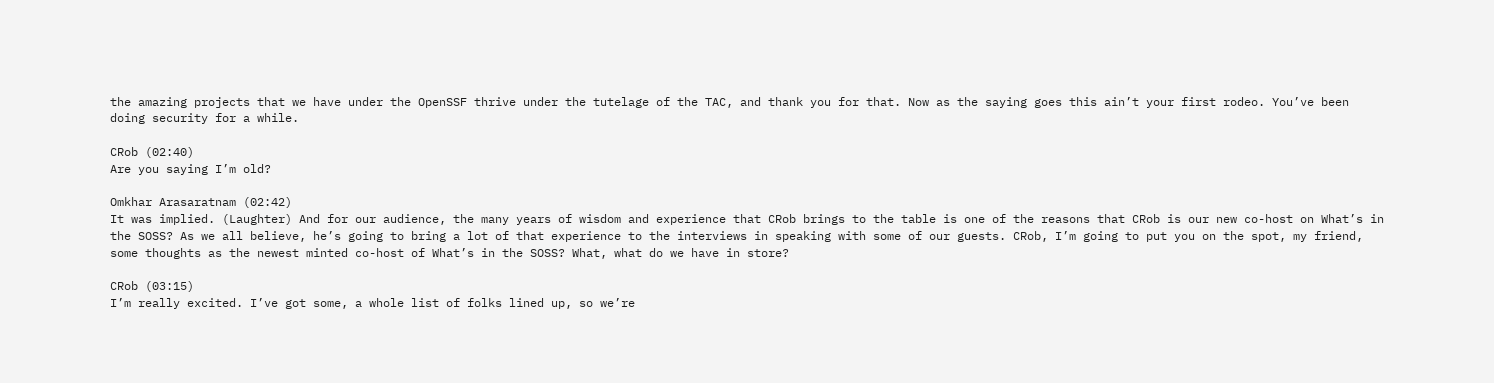the amazing projects that we have under the OpenSSF thrive under the tutelage of the TAC, and thank you for that. Now as the saying goes this ain’t your first rodeo. You’ve been doing security for a while.

CRob (02:40)
Are you saying I’m old?

Omkhar Arasaratnam (02:42)
It was implied. (Laughter) And for our audience, the many years of wisdom and experience that CRob brings to the table is one of the reasons that CRob is our new co-host on What’s in the SOSS? As we all believe, he’s going to bring a lot of that experience to the interviews in speaking with some of our guests. CRob, I’m going to put you on the spot, my friend, some thoughts as the newest minted co-host of What’s in the SOSS? What, what do we have in store?

CRob (03:15)
I’m really excited. I’ve got some, a whole list of folks lined up, so we’re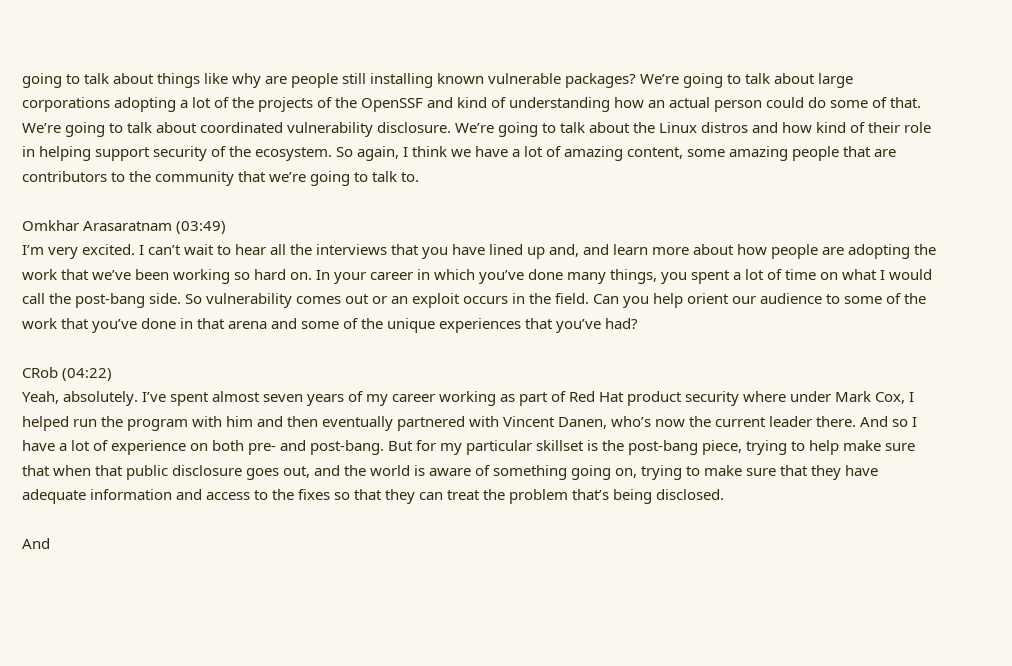going to talk about things like why are people still installing known vulnerable packages? We’re going to talk about large corporations adopting a lot of the projects of the OpenSSF and kind of understanding how an actual person could do some of that. We’re going to talk about coordinated vulnerability disclosure. We’re going to talk about the Linux distros and how kind of their role in helping support security of the ecosystem. So again, I think we have a lot of amazing content, some amazing people that are contributors to the community that we’re going to talk to.

Omkhar Arasaratnam (03:49)
I’m very excited. I can’t wait to hear all the interviews that you have lined up and, and learn more about how people are adopting the work that we’ve been working so hard on. In your career in which you’ve done many things, you spent a lot of time on what I would call the post-bang side. So vulnerability comes out or an exploit occurs in the field. Can you help orient our audience to some of the work that you’ve done in that arena and some of the unique experiences that you’ve had?

CRob (04:22)
Yeah, absolutely. I’ve spent almost seven years of my career working as part of Red Hat product security where under Mark Cox, I helped run the program with him and then eventually partnered with Vincent Danen, who’s now the current leader there. And so I have a lot of experience on both pre- and post-bang. But for my particular skillset is the post-bang piece, trying to help make sure that when that public disclosure goes out, and the world is aware of something going on, trying to make sure that they have adequate information and access to the fixes so that they can treat the problem that’s being disclosed.

And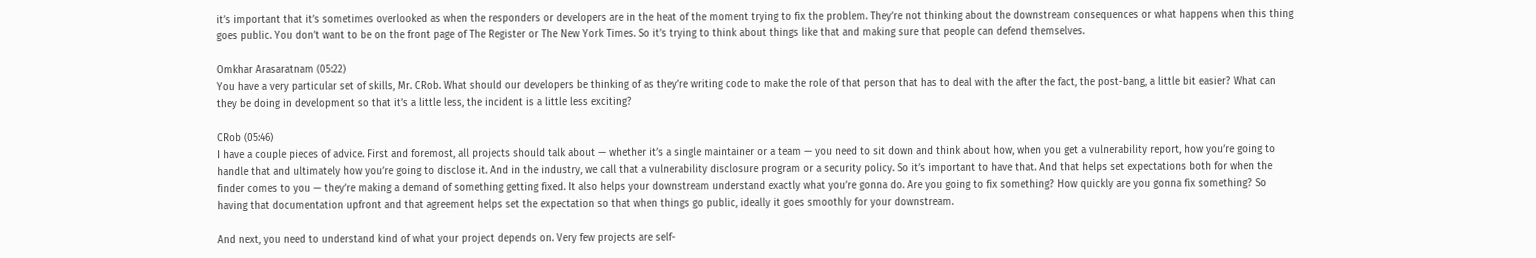it’s important that it’s sometimes overlooked as when the responders or developers are in the heat of the moment trying to fix the problem. They’re not thinking about the downstream consequences or what happens when this thing goes public. You don’t want to be on the front page of The Register or The New York Times. So it’s trying to think about things like that and making sure that people can defend themselves.

Omkhar Arasaratnam (05:22)
You have a very particular set of skills, Mr. CRob. What should our developers be thinking of as they’re writing code to make the role of that person that has to deal with the after the fact, the post-bang, a little bit easier? What can they be doing in development so that it’s a little less, the incident is a little less exciting?

CRob (05:46)
I have a couple pieces of advice. First and foremost, all projects should talk about — whether it’s a single maintainer or a team — you need to sit down and think about how, when you get a vulnerability report, how you’re going to handle that and ultimately how you’re going to disclose it. And in the industry, we call that a vulnerability disclosure program or a security policy. So it’s important to have that. And that helps set expectations both for when the finder comes to you — they’re making a demand of something getting fixed. It also helps your downstream understand exactly what you’re gonna do. Are you going to fix something? How quickly are you gonna fix something? So having that documentation upfront and that agreement helps set the expectation so that when things go public, ideally it goes smoothly for your downstream.

And next, you need to understand kind of what your project depends on. Very few projects are self-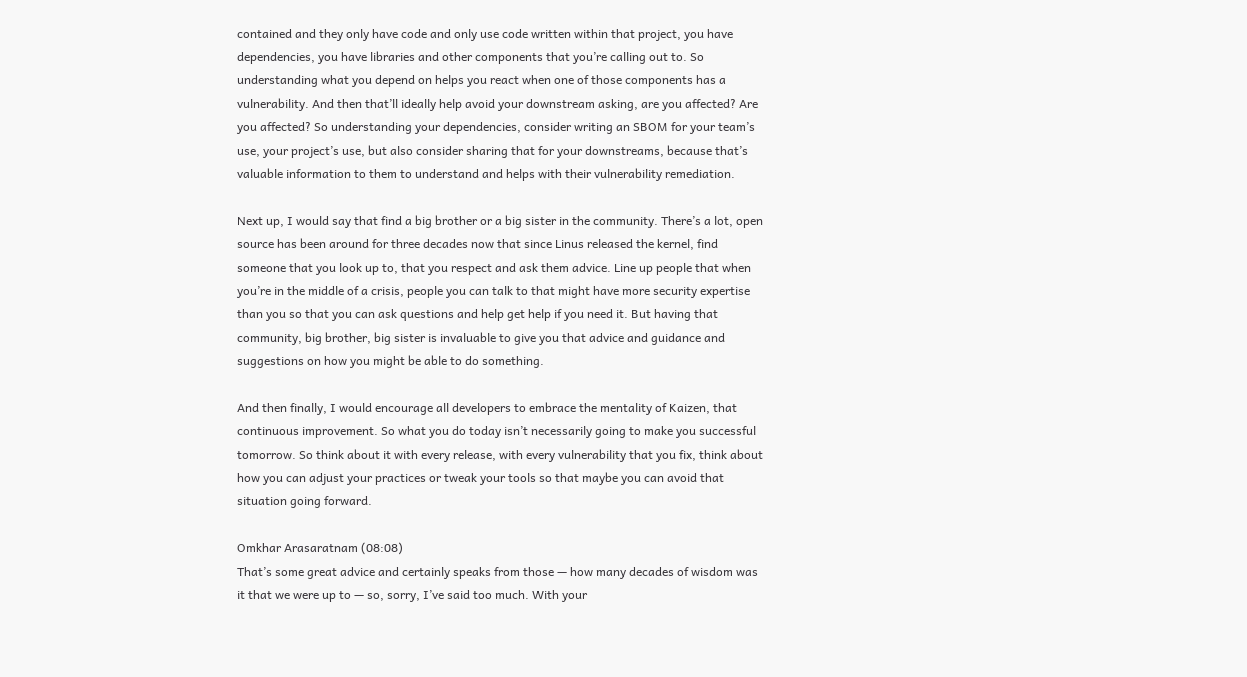contained and they only have code and only use code written within that project, you have dependencies, you have libraries and other components that you’re calling out to. So understanding what you depend on helps you react when one of those components has a vulnerability. And then that’ll ideally help avoid your downstream asking, are you affected? Are you affected? So understanding your dependencies, consider writing an SBOM for your team’s use, your project’s use, but also consider sharing that for your downstreams, because that’s valuable information to them to understand and helps with their vulnerability remediation.

Next up, I would say that find a big brother or a big sister in the community. There’s a lot, open source has been around for three decades now that since Linus released the kernel, find someone that you look up to, that you respect and ask them advice. Line up people that when you’re in the middle of a crisis, people you can talk to that might have more security expertise than you so that you can ask questions and help get help if you need it. But having that community, big brother, big sister is invaluable to give you that advice and guidance and suggestions on how you might be able to do something.

And then finally, I would encourage all developers to embrace the mentality of Kaizen, that continuous improvement. So what you do today isn’t necessarily going to make you successful tomorrow. So think about it with every release, with every vulnerability that you fix, think about how you can adjust your practices or tweak your tools so that maybe you can avoid that situation going forward.

Omkhar Arasaratnam (08:08)
That’s some great advice and certainly speaks from those — how many decades of wisdom was it that we were up to — so, sorry, I’ve said too much. With your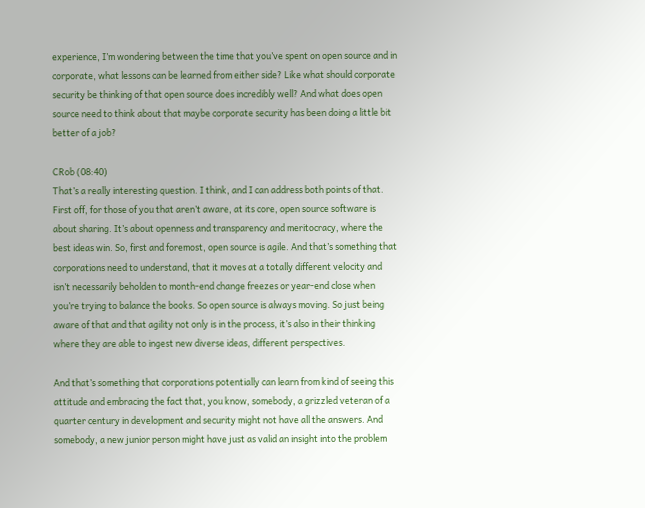experience, I’m wondering between the time that you’ve spent on open source and in corporate, what lessons can be learned from either side? Like what should corporate security be thinking of that open source does incredibly well? And what does open source need to think about that maybe corporate security has been doing a little bit better of a job?

CRob (08:40)
That’s a really interesting question. I think, and I can address both points of that. First off, for those of you that aren’t aware, at its core, open source software is about sharing. It’s about openness and transparency and meritocracy, where the best ideas win. So, first and foremost, open source is agile. And that’s something that corporations need to understand, that it moves at a totally different velocity and isn’t necessarily beholden to month-end change freezes or year-end close when you’re trying to balance the books. So open source is always moving. So just being aware of that and that agility not only is in the process, it’s also in their thinking where they are able to ingest new diverse ideas, different perspectives.

And that’s something that corporations potentially can learn from kind of seeing this attitude and embracing the fact that, you know, somebody, a grizzled veteran of a quarter century in development and security might not have all the answers. And somebody, a new junior person might have just as valid an insight into the problem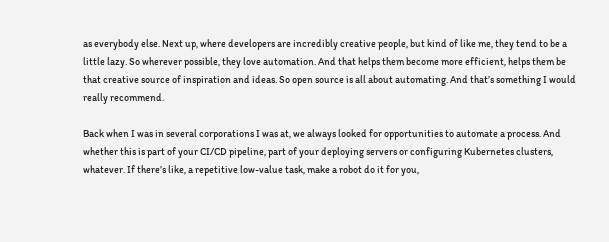as everybody else. Next up, where developers are incredibly creative people, but kind of like me, they tend to be a little lazy. So wherever possible, they love automation. And that helps them become more efficient, helps them be that creative source of inspiration and ideas. So open source is all about automating. And that’s something I would really recommend.

Back when I was in several corporations I was at, we always looked for opportunities to automate a process. And whether this is part of your CI/CD pipeline, part of your deploying servers or configuring Kubernetes clusters, whatever. If there’s like, a repetitive low-value task, make a robot do it for you,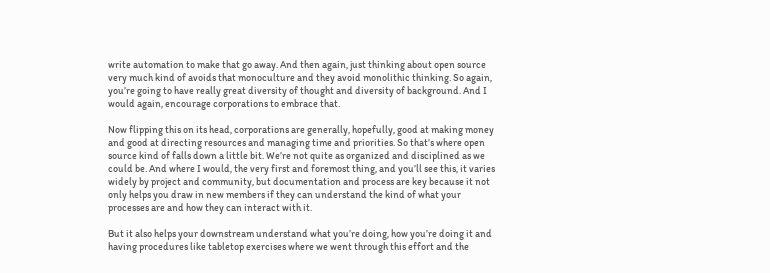write automation to make that go away. And then again, just thinking about open source very much kind of avoids that monoculture and they avoid monolithic thinking. So again, you’re going to have really great diversity of thought and diversity of background. And I would again, encourage corporations to embrace that.

Now flipping this on its head, corporations are generally, hopefully, good at making money and good at directing resources and managing time and priorities. So that’s where open source kind of falls down a little bit. We’re not quite as organized and disciplined as we could be. And where I would, the very first and foremost thing, and you’ll see this, it varies widely by project and community, but documentation and process are key because it not only helps you draw in new members if they can understand the kind of what your processes are and how they can interact with it.

But it also helps your downstream understand what you’re doing, how you’re doing it and having procedures like tabletop exercises where we went through this effort and the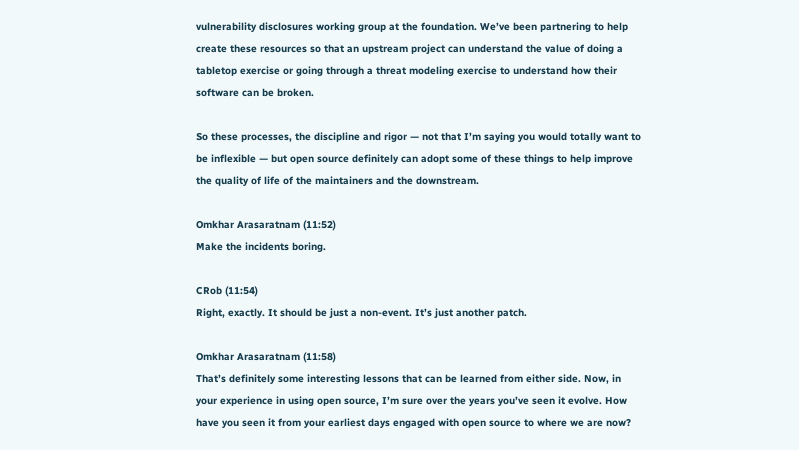vulnerability disclosures working group at the foundation. We’ve been partnering to help create these resources so that an upstream project can understand the value of doing a tabletop exercise or going through a threat modeling exercise to understand how their software can be broken.

So these processes, the discipline and rigor — not that I’m saying you would totally want to be inflexible — but open source definitely can adopt some of these things to help improve the quality of life of the maintainers and the downstream.

Omkhar Arasaratnam (11:52)
Make the incidents boring.

CRob (11:54)
Right, exactly. It should be just a non-event. It’s just another patch.

Omkhar Arasaratnam (11:58)
That’s definitely some interesting lessons that can be learned from either side. Now, in your experience in using open source, I’m sure over the years you’ve seen it evolve. How have you seen it from your earliest days engaged with open source to where we are now?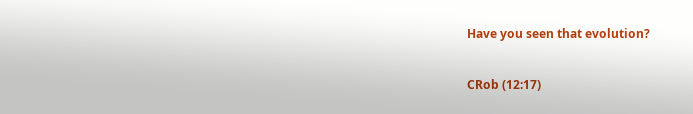Have you seen that evolution?

CRob (12:17)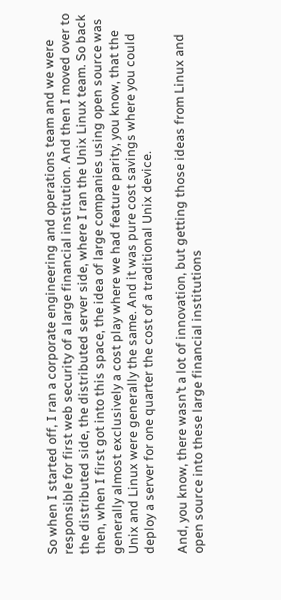So when I started off, I ran a corporate engineering and operations team and we were responsible for first web security of a large financial institution. And then I moved over to the distributed side, the distributed server side, where I ran the Unix Linux team. So back then, when I first got into this space, the idea of large companies using open source was generally almost exclusively a cost play where we had feature parity, you know, that the Unix and Linux were generally the same. And it was pure cost savings where you could deploy a server for one quarter the cost of a traditional Unix device.

And, you know, there wasn’t a lot of innovation, but getting those ideas from Linux and open source into these large financial institutions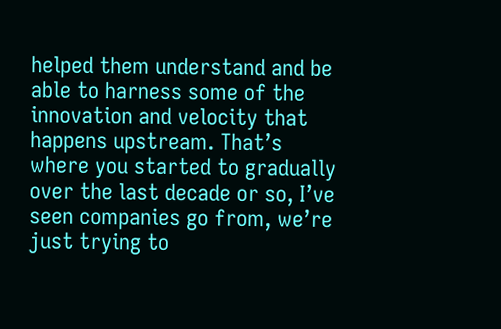helped them understand and be able to harness some of the innovation and velocity that happens upstream. That’s where you started to gradually over the last decade or so, I’ve seen companies go from, we’re just trying to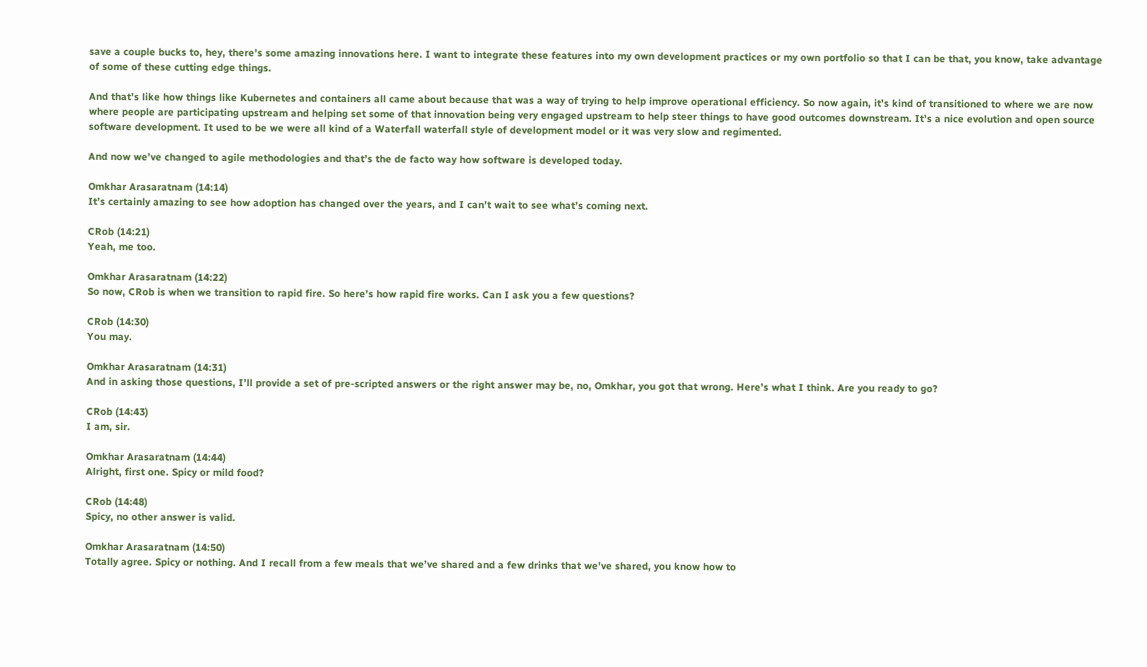save a couple bucks to, hey, there’s some amazing innovations here. I want to integrate these features into my own development practices or my own portfolio so that I can be that, you know, take advantage of some of these cutting edge things.

And that’s like how things like Kubernetes and containers all came about because that was a way of trying to help improve operational efficiency. So now again, it’s kind of transitioned to where we are now where people are participating upstream and helping set some of that innovation being very engaged upstream to help steer things to have good outcomes downstream. It’s a nice evolution and open source software development. It used to be we were all kind of a Waterfall waterfall style of development model or it was very slow and regimented.

And now we’ve changed to agile methodologies and that’s the de facto way how software is developed today.

Omkhar Arasaratnam (14:14)
It’s certainly amazing to see how adoption has changed over the years, and I can’t wait to see what’s coming next.

CRob (14:21)
Yeah, me too.

Omkhar Arasaratnam (14:22)
So now, CRob is when we transition to rapid fire. So here’s how rapid fire works. Can I ask you a few questions?

CRob (14:30)
You may.

Omkhar Arasaratnam (14:31)
And in asking those questions, I’ll provide a set of pre-scripted answers or the right answer may be, no, Omkhar, you got that wrong. Here’s what I think. Are you ready to go?

CRob (14:43)
I am, sir.

Omkhar Arasaratnam (14:44)
Alright, first one. Spicy or mild food?

CRob (14:48)
Spicy, no other answer is valid.

Omkhar Arasaratnam (14:50)
Totally agree. Spicy or nothing. And I recall from a few meals that we’ve shared and a few drinks that we’ve shared, you know how to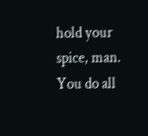hold your spice, man. You do all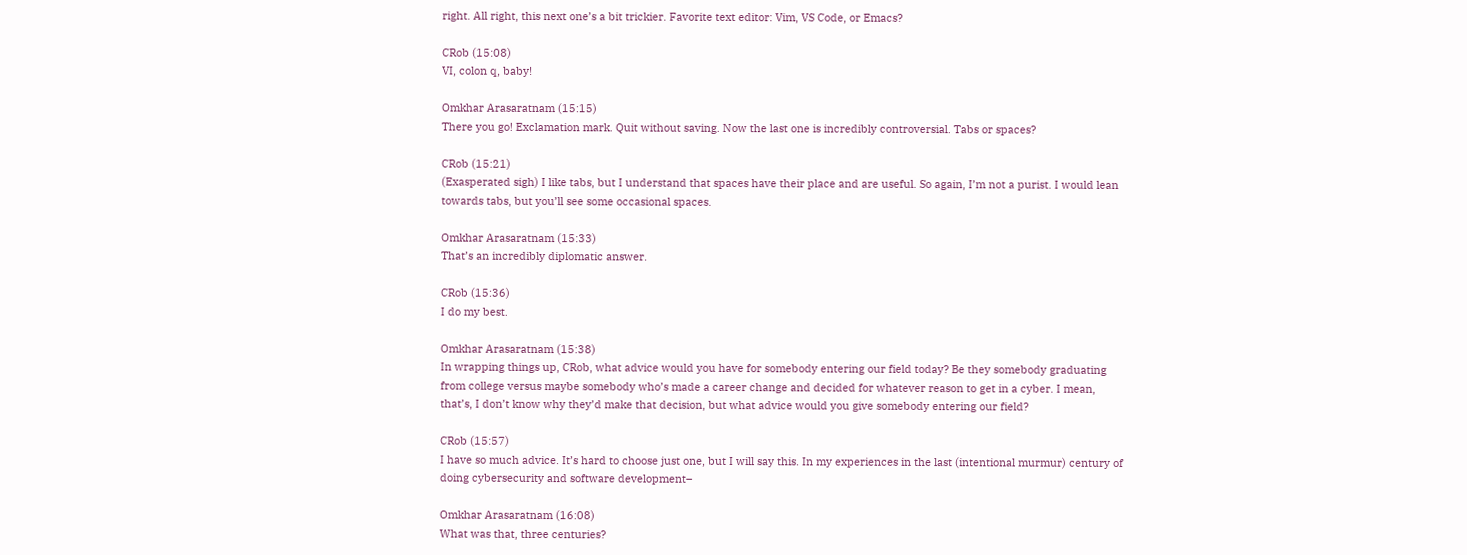right. All right, this next one’s a bit trickier. Favorite text editor: Vim, VS Code, or Emacs?

CRob (15:08)
VI, colon q, baby!

Omkhar Arasaratnam (15:15)
There you go! Exclamation mark. Quit without saving. Now the last one is incredibly controversial. Tabs or spaces?

CRob (15:21)
(Exasperated sigh) I like tabs, but I understand that spaces have their place and are useful. So again, I’m not a purist. I would lean towards tabs, but you’ll see some occasional spaces.

Omkhar Arasaratnam (15:33)
That’s an incredibly diplomatic answer.

CRob (15:36)
I do my best.

Omkhar Arasaratnam (15:38)
In wrapping things up, CRob, what advice would you have for somebody entering our field today? Be they somebody graduating from college versus maybe somebody who’s made a career change and decided for whatever reason to get in a cyber. I mean, that’s, I don’t know why they’d make that decision, but what advice would you give somebody entering our field?

CRob (15:57)
I have so much advice. It’s hard to choose just one, but I will say this. In my experiences in the last (intentional murmur) century of doing cybersecurity and software development–

Omkhar Arasaratnam (16:08)
What was that, three centuries?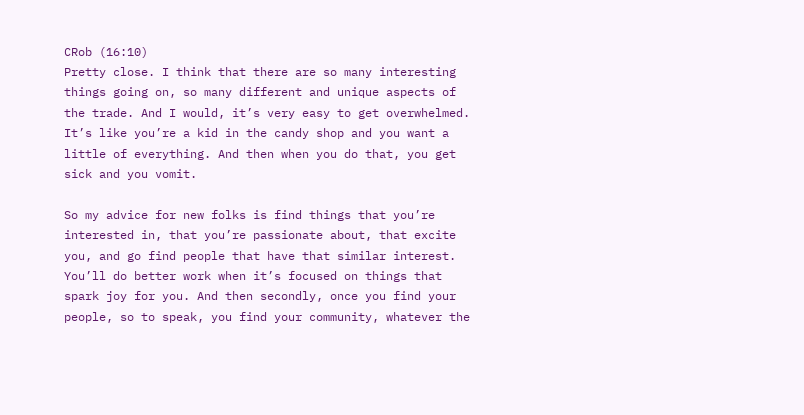CRob (16:10)
Pretty close. I think that there are so many interesting things going on, so many different and unique aspects of the trade. And I would, it’s very easy to get overwhelmed. It’s like you’re a kid in the candy shop and you want a little of everything. And then when you do that, you get sick and you vomit.

So my advice for new folks is find things that you’re interested in, that you’re passionate about, that excite you, and go find people that have that similar interest. You’ll do better work when it’s focused on things that spark joy for you. And then secondly, once you find your people, so to speak, you find your community, whatever the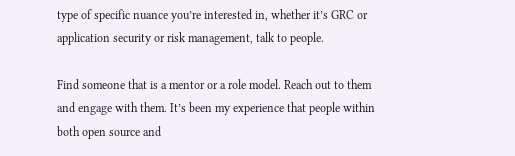type of specific nuance you’re interested in, whether it’s GRC or application security or risk management, talk to people.

Find someone that is a mentor or a role model. Reach out to them and engage with them. It’s been my experience that people within both open source and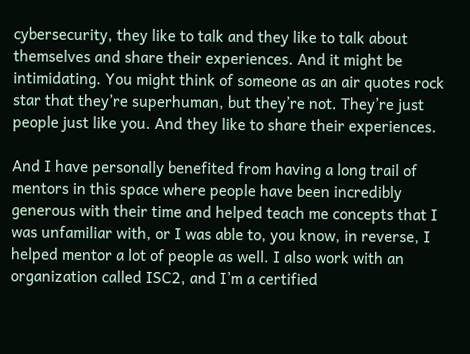cybersecurity, they like to talk and they like to talk about themselves and share their experiences. And it might be intimidating. You might think of someone as an air quotes rock star that they’re superhuman, but they’re not. They’re just people just like you. And they like to share their experiences.

And I have personally benefited from having a long trail of mentors in this space where people have been incredibly generous with their time and helped teach me concepts that I was unfamiliar with, or I was able to, you know, in reverse, I helped mentor a lot of people as well. I also work with an organization called ISC2, and I’m a certified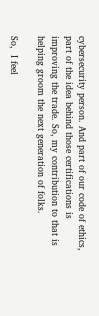cybersecurity person. And part of our code of ethics, part of the idea behind those certifications is improving the trade. So, my contribution to that is helping groom the next generation of folks.

So,  I feel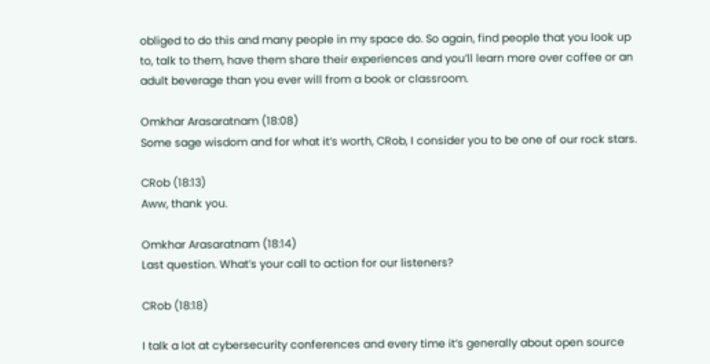obliged to do this and many people in my space do. So again, find people that you look up to, talk to them, have them share their experiences and you’ll learn more over coffee or an adult beverage than you ever will from a book or classroom.

Omkhar Arasaratnam (18:08)
Some sage wisdom and for what it’s worth, CRob, I consider you to be one of our rock stars.

CRob (18:13)
Aww, thank you.

Omkhar Arasaratnam (18:14)
Last question. What’s your call to action for our listeners?

CRob (18:18)

I talk a lot at cybersecurity conferences and every time it’s generally about open source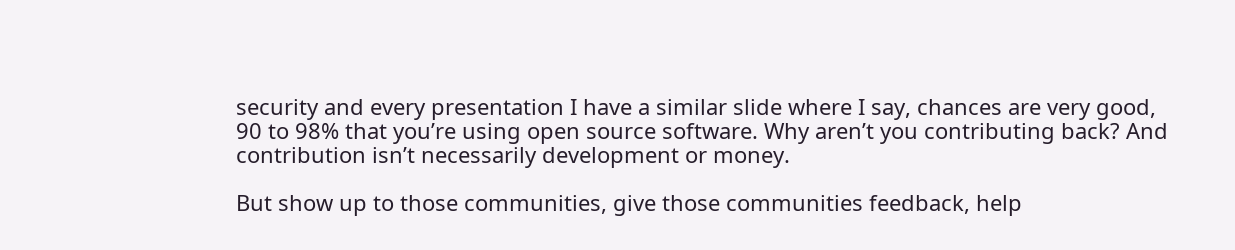security and every presentation I have a similar slide where I say, chances are very good, 90 to 98% that you’re using open source software. Why aren’t you contributing back? And contribution isn’t necessarily development or money.

But show up to those communities, give those communities feedback, help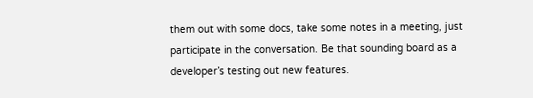them out with some docs, take some notes in a meeting, just participate in the conversation. Be that sounding board as a developer’s testing out new features.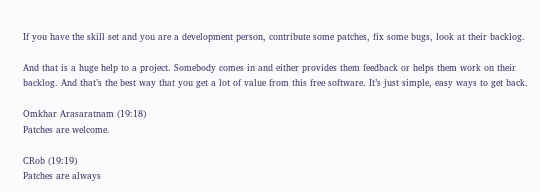If you have the skill set and you are a development person, contribute some patches, fix some bugs, look at their backlog.

And that is a huge help to a project. Somebody comes in and either provides them feedback or helps them work on their backlog. And that’s the best way that you get a lot of value from this free software. It’s just simple, easy ways to get back.

Omkhar Arasaratnam (19:18)
Patches are welcome.

CRob (19:19)
Patches are always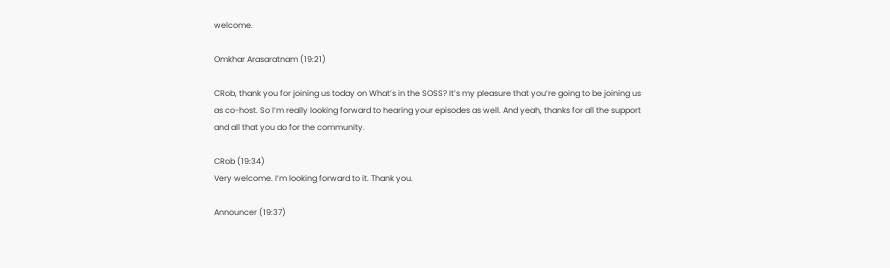welcome.

Omkhar Arasaratnam (19:21)

CRob, thank you for joining us today on What’s in the SOSS? It’s my pleasure that you’re going to be joining us as co-host. So I’m really looking forward to hearing your episodes as well. And yeah, thanks for all the support and all that you do for the community.

CRob (19:34)
Very welcome. I’m looking forward to it. Thank you.

Announcer (19:37)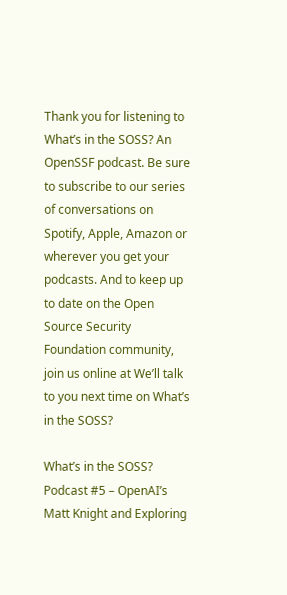Thank you for listening to What’s in the SOSS? An OpenSSF podcast. Be sure to subscribe to our series of conversations on Spotify, Apple, Amazon or wherever you get your podcasts. And to keep up to date on the Open Source Security Foundation community, join us online at We’ll talk to you next time on What’s in the SOSS?

What’s in the SOSS? Podcast #5 – OpenAI’s Matt Knight and Exploring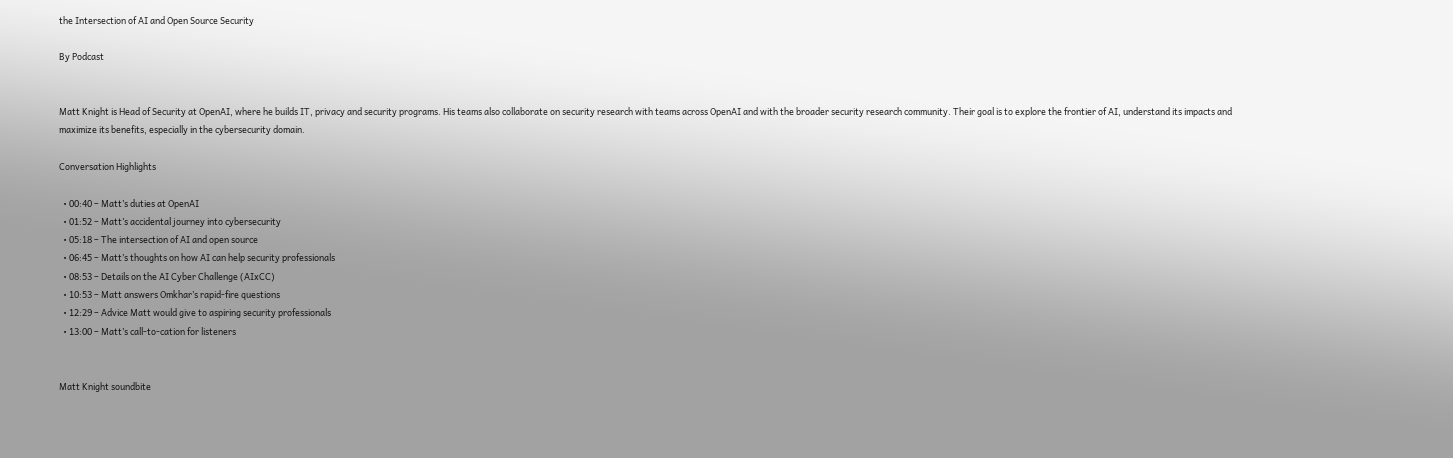the Intersection of AI and Open Source Security

By Podcast


Matt Knight is Head of Security at OpenAI, where he builds IT, privacy and security programs. His teams also collaborate on security research with teams across OpenAI and with the broader security research community. Their goal is to explore the frontier of AI, understand its impacts and maximize its benefits, especially in the cybersecurity domain.

Conversation Highlights

  • 00:40 – Matt’s duties at OpenAI
  • 01:52 – Matt’s accidental journey into cybersecurity
  • 05:18 – The intersection of AI and open source
  • 06:45 – Matt’s thoughts on how AI can help security professionals
  • 08:53 – Details on the AI Cyber Challenge (AIxCC)
  • 10:53 – Matt answers Omkhar’s rapid-fire questions
  • 12:29 – Advice Matt would give to aspiring security professionals
  • 13:00 – Matt’s call-to-cation for listeners


Matt Knight soundbite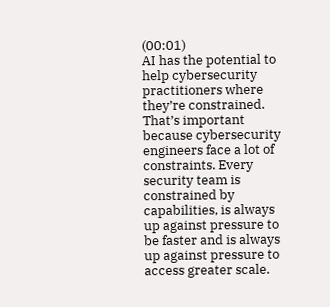(00:01)
AI has the potential to help cybersecurity practitioners where they’re constrained. That’s important because cybersecurity engineers face a lot of constraints. Every security team is constrained by capabilities, is always up against pressure to be faster and is always up against pressure to access greater scale.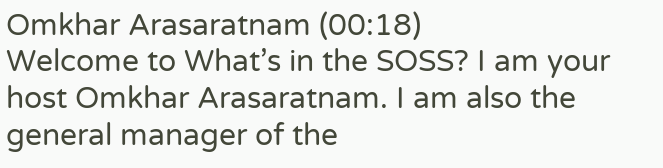Omkhar Arasaratnam (00:18)
Welcome to What’s in the SOSS? I am your host Omkhar Arasaratnam. I am also the general manager of the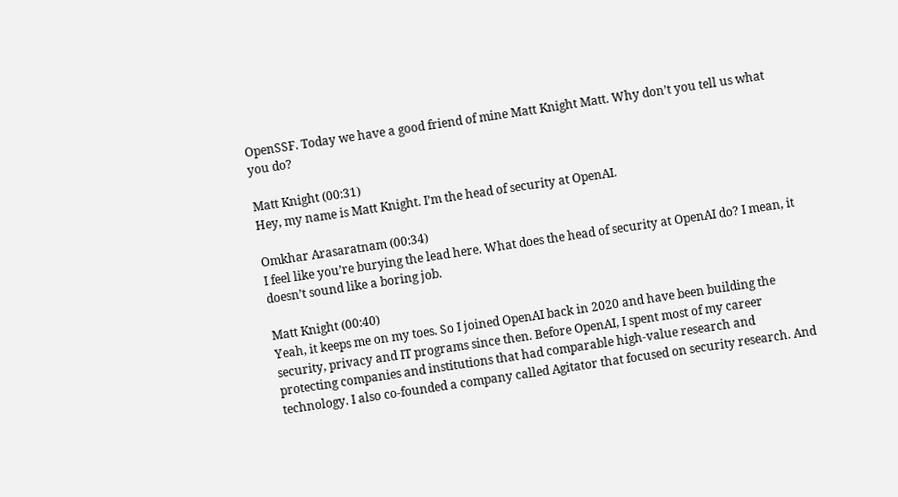OpenSSF. Today we have a good friend of mine Matt Knight Matt. Why don’t you tell us what you do?

Matt Knight (00:31)
Hey, my name is Matt Knight. I’m the head of security at OpenAI.

Omkhar Arasaratnam (00:34)
I feel like you’re burying the lead here. What does the head of security at OpenAI do? I mean, it doesn’t sound like a boring job.

Matt Knight (00:40)
Yeah, it keeps me on my toes. So I joined OpenAI back in 2020 and have been building the security, privacy and IT programs since then. Before OpenAI, I spent most of my career protecting companies and institutions that had comparable high-value research and technology. I also co-founded a company called Agitator that focused on security research. And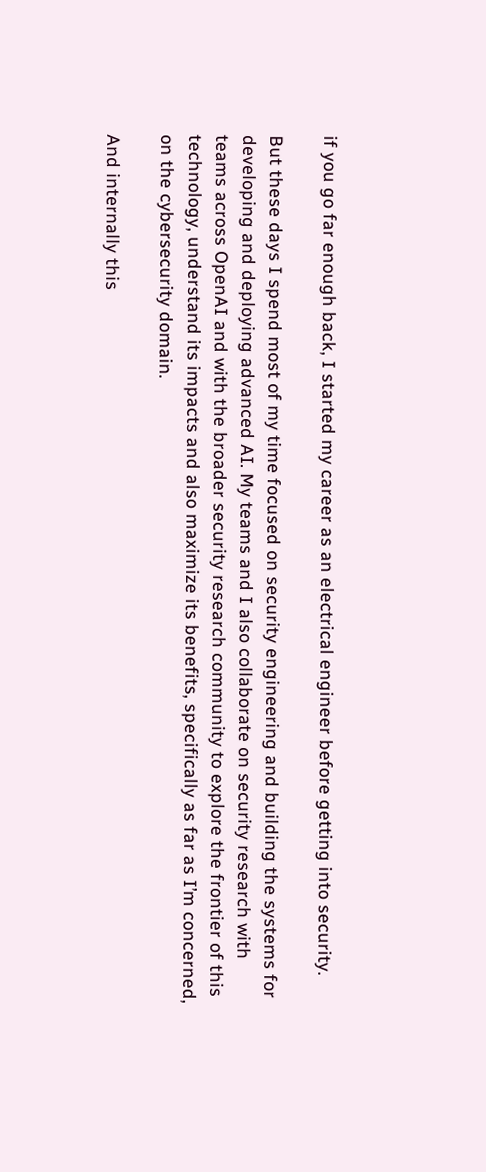if you go far enough back, I started my career as an electrical engineer before getting into security.

But these days I spend most of my time focused on security engineering and building the systems for developing and deploying advanced AI. My teams and I also collaborate on security research with teams across OpenAI and with the broader security research community to explore the frontier of this technology, understand its impacts and also maximize its benefits, specifically as far as I’m concerned, on the cybersecurity domain.

And internally this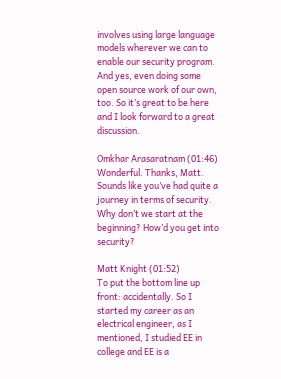involves using large language models wherever we can to enable our security program. And yes, even doing some open source work of our own, too. So it’s great to be here and I look forward to a great discussion.

Omkhar Arasaratnam (01:46)
Wonderful. Thanks, Matt. Sounds like you’ve had quite a journey in terms of security. Why don’t we start at the beginning? How’d you get into security?

Matt Knight (01:52)
To put the bottom line up front: accidentally. So I started my career as an electrical engineer, as I mentioned, I studied EE in college and EE is a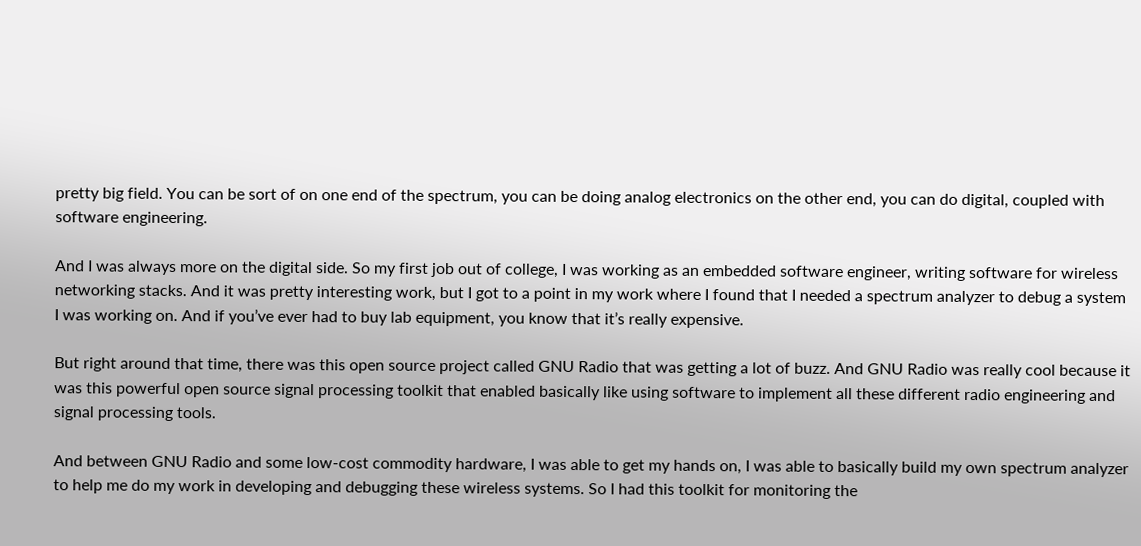pretty big field. You can be sort of on one end of the spectrum, you can be doing analog electronics on the other end, you can do digital, coupled with software engineering.

And I was always more on the digital side. So my first job out of college, I was working as an embedded software engineer, writing software for wireless networking stacks. And it was pretty interesting work, but I got to a point in my work where I found that I needed a spectrum analyzer to debug a system I was working on. And if you’ve ever had to buy lab equipment, you know that it’s really expensive.

But right around that time, there was this open source project called GNU Radio that was getting a lot of buzz. And GNU Radio was really cool because it was this powerful open source signal processing toolkit that enabled basically like using software to implement all these different radio engineering and signal processing tools.

And between GNU Radio and some low-cost commodity hardware, I was able to get my hands on, I was able to basically build my own spectrum analyzer to help me do my work in developing and debugging these wireless systems. So I had this toolkit for monitoring the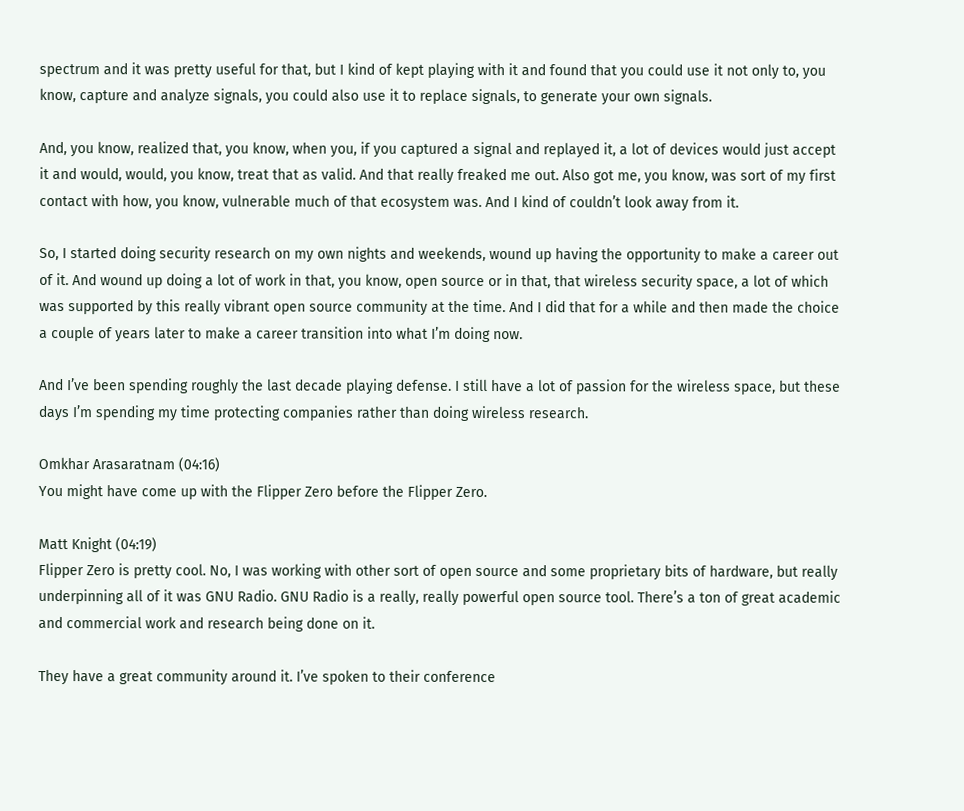spectrum and it was pretty useful for that, but I kind of kept playing with it and found that you could use it not only to, you know, capture and analyze signals, you could also use it to replace signals, to generate your own signals.

And, you know, realized that, you know, when you, if you captured a signal and replayed it, a lot of devices would just accept it and would, would, you know, treat that as valid. And that really freaked me out. Also got me, you know, was sort of my first contact with how, you know, vulnerable much of that ecosystem was. And I kind of couldn’t look away from it.

So, I started doing security research on my own nights and weekends, wound up having the opportunity to make a career out of it. And wound up doing a lot of work in that, you know, open source or in that, that wireless security space, a lot of which was supported by this really vibrant open source community at the time. And I did that for a while and then made the choice a couple of years later to make a career transition into what I’m doing now.

And I’ve been spending roughly the last decade playing defense. I still have a lot of passion for the wireless space, but these days I’m spending my time protecting companies rather than doing wireless research.

Omkhar Arasaratnam (04:16)
You might have come up with the Flipper Zero before the Flipper Zero.

Matt Knight (04:19)
Flipper Zero is pretty cool. No, I was working with other sort of open source and some proprietary bits of hardware, but really underpinning all of it was GNU Radio. GNU Radio is a really, really powerful open source tool. There’s a ton of great academic and commercial work and research being done on it.

They have a great community around it. I’ve spoken to their conference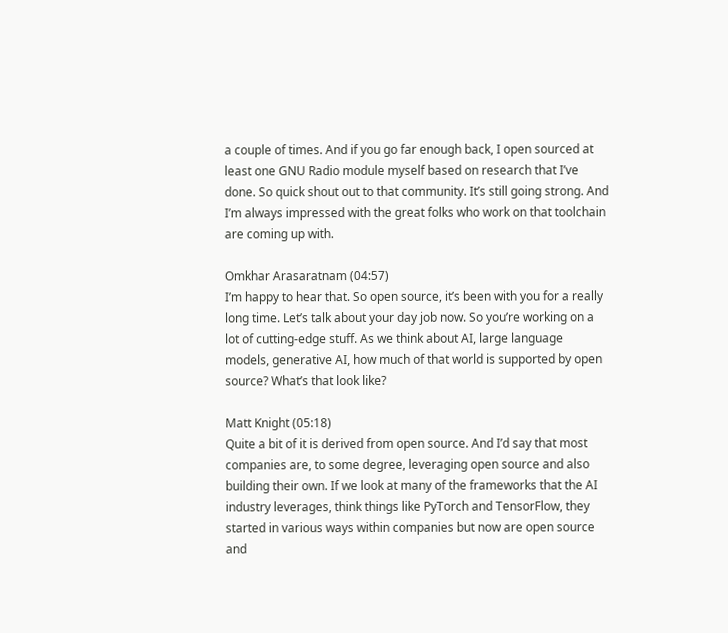a couple of times. And if you go far enough back, I open sourced at least one GNU Radio module myself based on research that I’ve done. So quick shout out to that community. It’s still going strong. And I’m always impressed with the great folks who work on that toolchain are coming up with.

Omkhar Arasaratnam (04:57)
I’m happy to hear that. So open source, it’s been with you for a really long time. Let’s talk about your day job now. So you’re working on a lot of cutting-edge stuff. As we think about AI, large language models, generative AI, how much of that world is supported by open source? What’s that look like?

Matt Knight (05:18)
Quite a bit of it is derived from open source. And I’d say that most companies are, to some degree, leveraging open source and also building their own. If we look at many of the frameworks that the AI industry leverages, think things like PyTorch and TensorFlow, they started in various ways within companies but now are open source and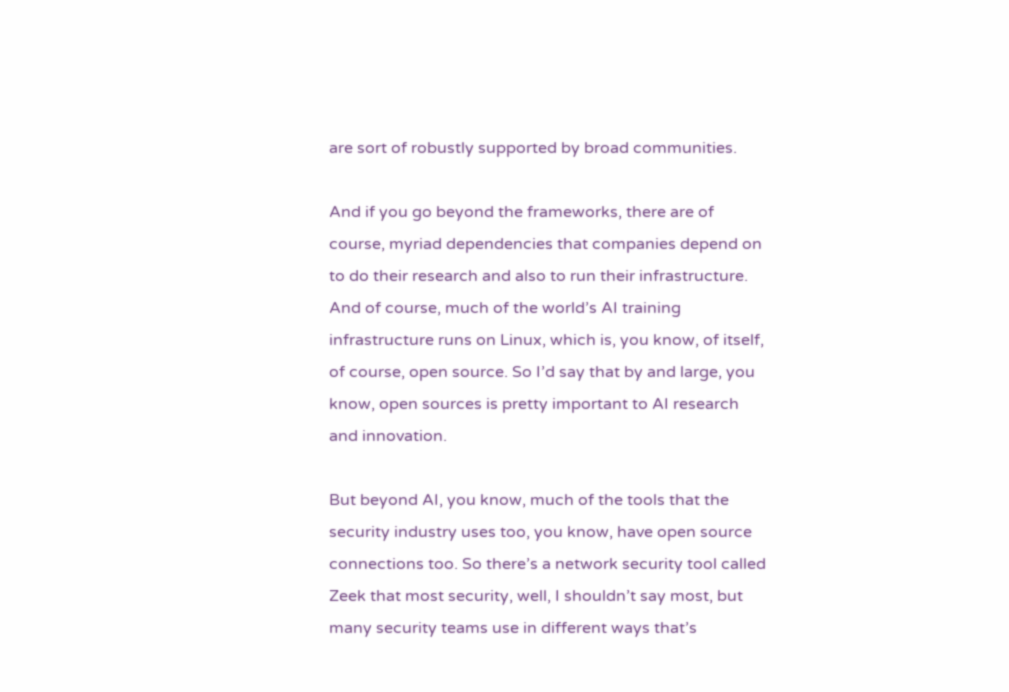are sort of robustly supported by broad communities.

And if you go beyond the frameworks, there are of course, myriad dependencies that companies depend on to do their research and also to run their infrastructure. And of course, much of the world’s AI training infrastructure runs on Linux, which is, you know, of itself, of course, open source. So I’d say that by and large, you know, open sources is pretty important to AI research and innovation.

But beyond AI, you know, much of the tools that the security industry uses too, you know, have open source connections too. So there’s a network security tool called Zeek that most security, well, I shouldn’t say most, but many security teams use in different ways that’s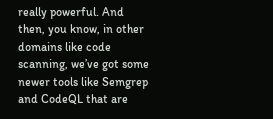really powerful. And then, you know, in other domains like code scanning, we’ve got some newer tools like Semgrep and CodeQL that are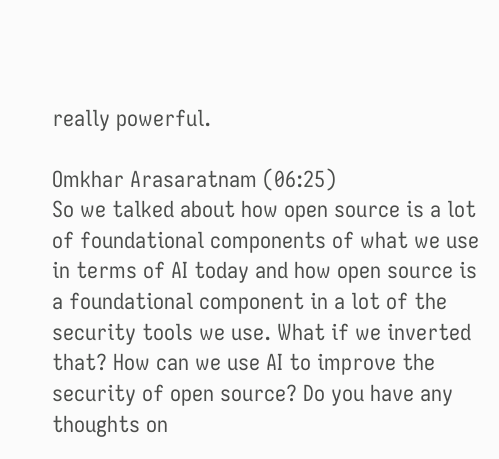really powerful.

Omkhar Arasaratnam (06:25)
So we talked about how open source is a lot of foundational components of what we use in terms of AI today and how open source is a foundational component in a lot of the security tools we use. What if we inverted that? How can we use AI to improve the security of open source? Do you have any thoughts on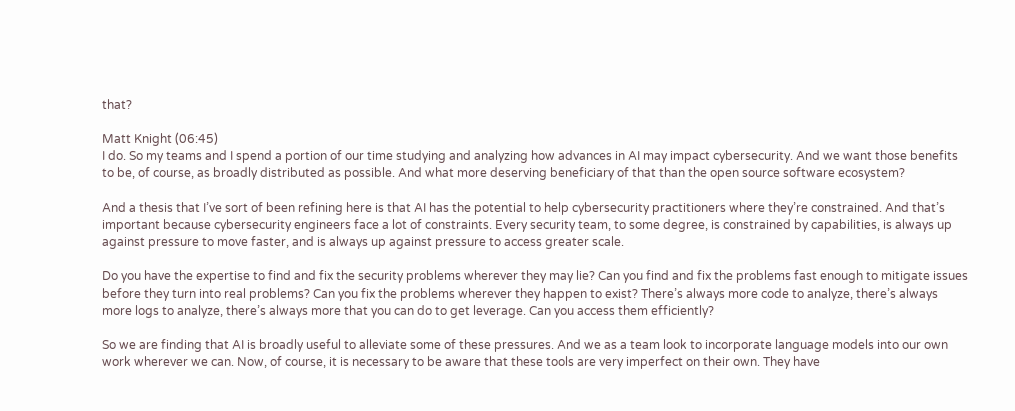that?

Matt Knight (06:45)
I do. So my teams and I spend a portion of our time studying and analyzing how advances in AI may impact cybersecurity. And we want those benefits to be, of course, as broadly distributed as possible. And what more deserving beneficiary of that than the open source software ecosystem?

And a thesis that I’ve sort of been refining here is that AI has the potential to help cybersecurity practitioners where they’re constrained. And that’s important because cybersecurity engineers face a lot of constraints. Every security team, to some degree, is constrained by capabilities, is always up against pressure to move faster, and is always up against pressure to access greater scale.

Do you have the expertise to find and fix the security problems wherever they may lie? Can you find and fix the problems fast enough to mitigate issues before they turn into real problems? Can you fix the problems wherever they happen to exist? There’s always more code to analyze, there’s always more logs to analyze, there’s always more that you can do to get leverage. Can you access them efficiently?

So we are finding that AI is broadly useful to alleviate some of these pressures. And we as a team look to incorporate language models into our own work wherever we can. Now, of course, it is necessary to be aware that these tools are very imperfect on their own. They have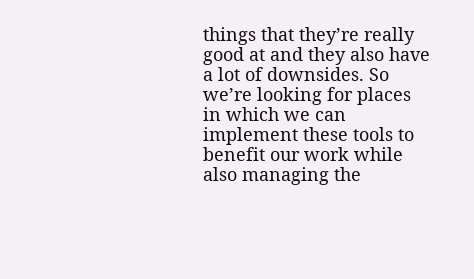things that they’re really good at and they also have a lot of downsides. So we’re looking for places in which we can implement these tools to benefit our work while also managing the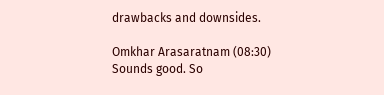drawbacks and downsides.

Omkhar Arasaratnam (08:30)
Sounds good. So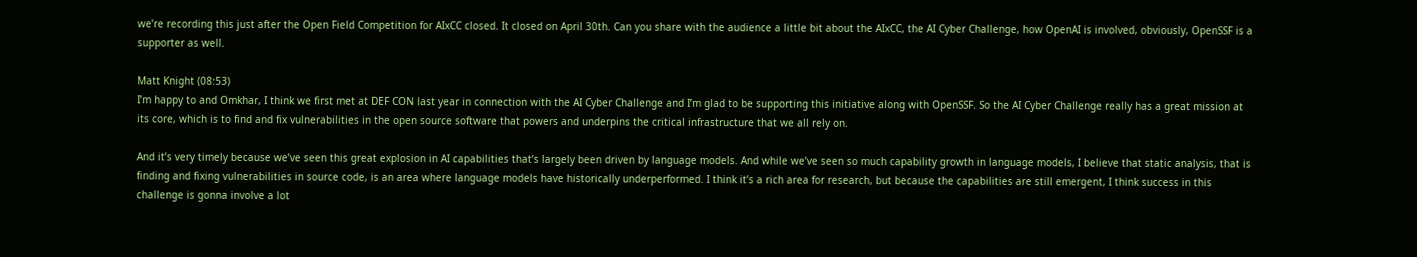we’re recording this just after the Open Field Competition for AIxCC closed. It closed on April 30th. Can you share with the audience a little bit about the AIxCC, the AI Cyber Challenge, how OpenAI is involved, obviously, OpenSSF is a supporter as well.

Matt Knight (08:53)
I’m happy to and Omkhar, I think we first met at DEF CON last year in connection with the AI Cyber Challenge and I’m glad to be supporting this initiative along with OpenSSF. So the AI Cyber Challenge really has a great mission at its core, which is to find and fix vulnerabilities in the open source software that powers and underpins the critical infrastructure that we all rely on.

And it’s very timely because we’ve seen this great explosion in AI capabilities that’s largely been driven by language models. And while we’ve seen so much capability growth in language models, I believe that static analysis, that is finding and fixing vulnerabilities in source code, is an area where language models have historically underperformed. I think it’s a rich area for research, but because the capabilities are still emergent, I think success in this challenge is gonna involve a lot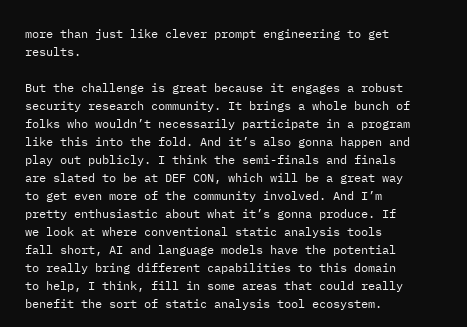more than just like clever prompt engineering to get results.

But the challenge is great because it engages a robust security research community. It brings a whole bunch of folks who wouldn’t necessarily participate in a program like this into the fold. And it’s also gonna happen and play out publicly. I think the semi-finals and finals are slated to be at DEF CON, which will be a great way to get even more of the community involved. And I’m pretty enthusiastic about what it’s gonna produce. If we look at where conventional static analysis tools fall short, AI and language models have the potential to really bring different capabilities to this domain to help, I think, fill in some areas that could really benefit the sort of static analysis tool ecosystem.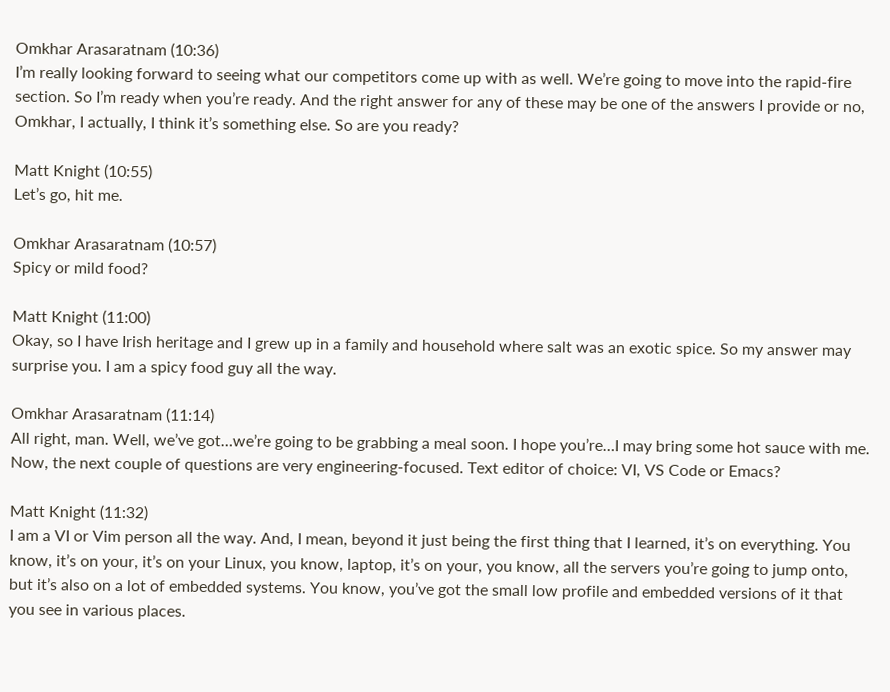Omkhar Arasaratnam (10:36)
I’m really looking forward to seeing what our competitors come up with as well. We’re going to move into the rapid-fire section. So I’m ready when you’re ready. And the right answer for any of these may be one of the answers I provide or no, Omkhar, I actually, I think it’s something else. So are you ready?

Matt Knight (10:55)
Let’s go, hit me.

Omkhar Arasaratnam (10:57)
Spicy or mild food?

Matt Knight (11:00)
Okay, so I have Irish heritage and I grew up in a family and household where salt was an exotic spice. So my answer may surprise you. I am a spicy food guy all the way.

Omkhar Arasaratnam (11:14)
All right, man. Well, we’ve got…we’re going to be grabbing a meal soon. I hope you’re…I may bring some hot sauce with me. Now, the next couple of questions are very engineering-focused. Text editor of choice: VI, VS Code or Emacs?

Matt Knight (11:32)
I am a VI or Vim person all the way. And, I mean, beyond it just being the first thing that I learned, it’s on everything. You know, it’s on your, it’s on your Linux, you know, laptop, it’s on your, you know, all the servers you’re going to jump onto, but it’s also on a lot of embedded systems. You know, you’ve got the small low profile and embedded versions of it that you see in various places.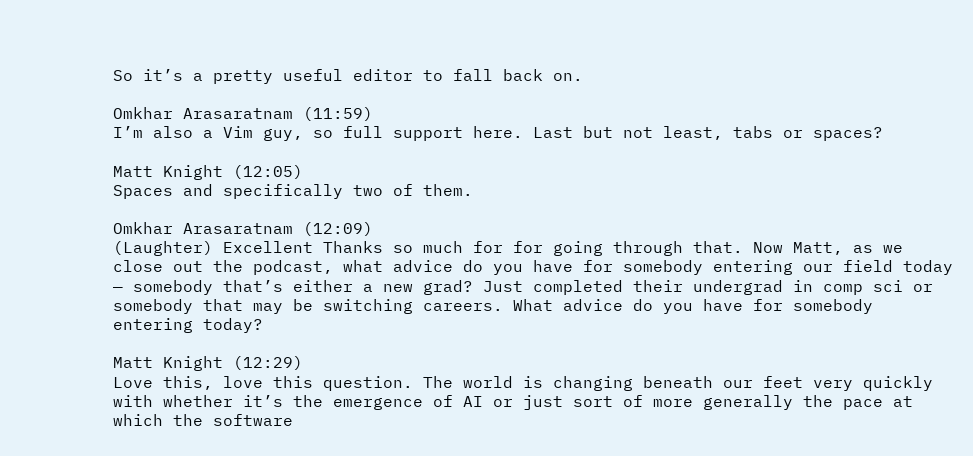So it’s a pretty useful editor to fall back on.

Omkhar Arasaratnam (11:59)
I’m also a Vim guy, so full support here. Last but not least, tabs or spaces?

Matt Knight (12:05)
Spaces and specifically two of them.

Omkhar Arasaratnam (12:09)
(Laughter) Excellent Thanks so much for for going through that. Now Matt, as we close out the podcast, what advice do you have for somebody entering our field today — somebody that’s either a new grad? Just completed their undergrad in comp sci or somebody that may be switching careers. What advice do you have for somebody entering today?

Matt Knight (12:29)
Love this, love this question. The world is changing beneath our feet very quickly with whether it’s the emergence of AI or just sort of more generally the pace at which the software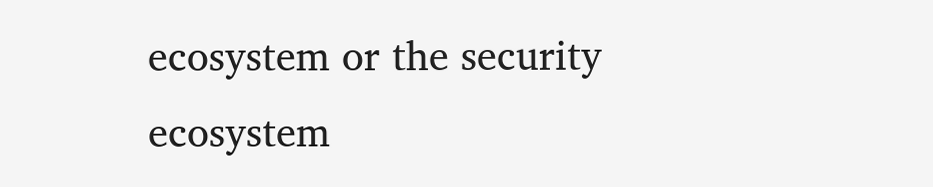ecosystem or the security ecosystem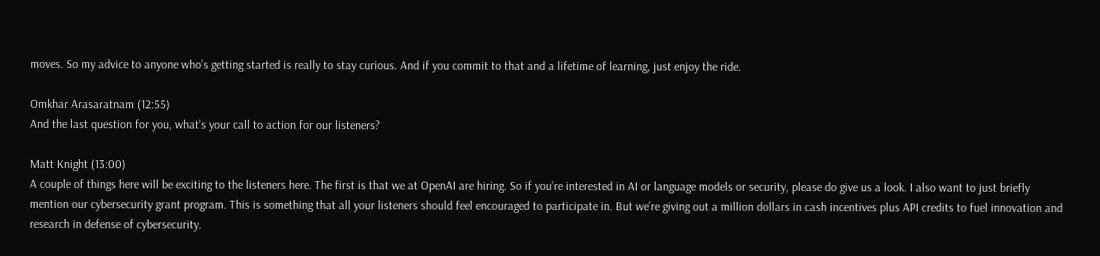moves. So my advice to anyone who’s getting started is really to stay curious. And if you commit to that and a lifetime of learning, just enjoy the ride.

Omkhar Arasaratnam (12:55)
And the last question for you, what’s your call to action for our listeners?

Matt Knight (13:00)
A couple of things here will be exciting to the listeners here. The first is that we at OpenAI are hiring. So if you’re interested in AI or language models or security, please do give us a look. I also want to just briefly mention our cybersecurity grant program. This is something that all your listeners should feel encouraged to participate in. But we’re giving out a million dollars in cash incentives plus API credits to fuel innovation and research in defense of cybersecurity.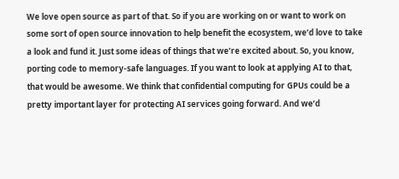We love open source as part of that. So if you are working on or want to work on some sort of open source innovation to help benefit the ecosystem, we’d love to take a look and fund it. Just some ideas of things that we’re excited about. So, you know, porting code to memory-safe languages. If you want to look at applying AI to that, that would be awesome. We think that confidential computing for GPUs could be a pretty important layer for protecting AI services going forward. And we’d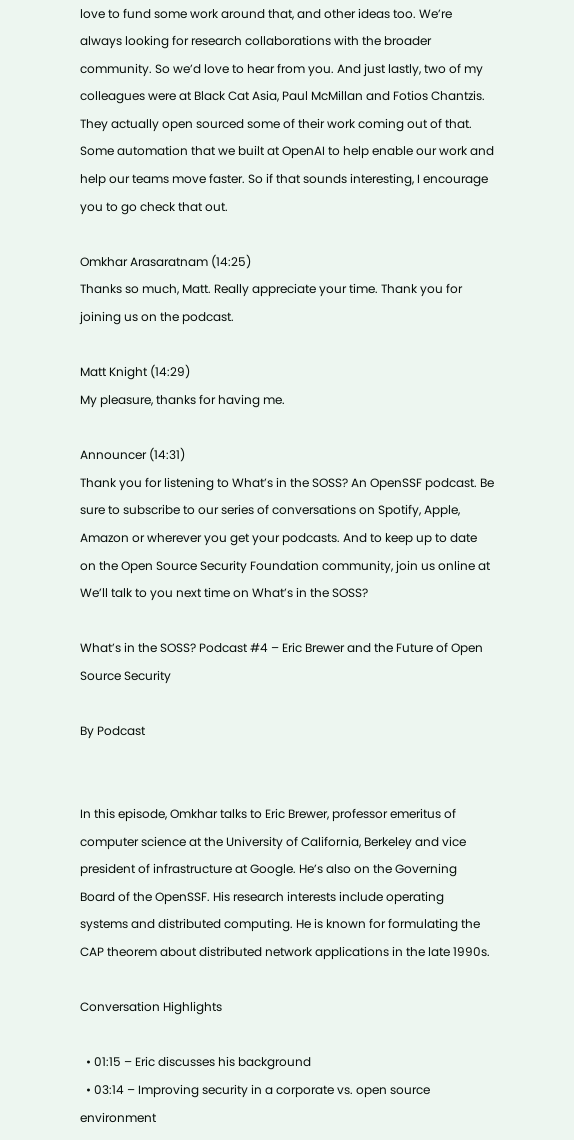love to fund some work around that, and other ideas too. We’re always looking for research collaborations with the broader community. So we’d love to hear from you. And just lastly, two of my colleagues were at Black Cat Asia, Paul McMillan and Fotios Chantzis. They actually open sourced some of their work coming out of that. Some automation that we built at OpenAI to help enable our work and help our teams move faster. So if that sounds interesting, I encourage you to go check that out.

Omkhar Arasaratnam (14:25)
Thanks so much, Matt. Really appreciate your time. Thank you for joining us on the podcast.

Matt Knight (14:29)
My pleasure, thanks for having me.

Announcer (14:31)
Thank you for listening to What’s in the SOSS? An OpenSSF podcast. Be sure to subscribe to our series of conversations on Spotify, Apple, Amazon or wherever you get your podcasts. And to keep up to date on the Open Source Security Foundation community, join us online at We’ll talk to you next time on What’s in the SOSS?

What’s in the SOSS? Podcast #4 – Eric Brewer and the Future of Open Source Security

By Podcast


In this episode, Omkhar talks to Eric Brewer, professor emeritus of computer science at the University of California, Berkeley and vice president of infrastructure at Google. He’s also on the Governing Board of the OpenSSF. His research interests include operating systems and distributed computing. He is known for formulating the CAP theorem about distributed network applications in the late 1990s.

Conversation Highlights

  • 01:15 – Eric discusses his background
  • 03:14 – Improving security in a corporate vs. open source environment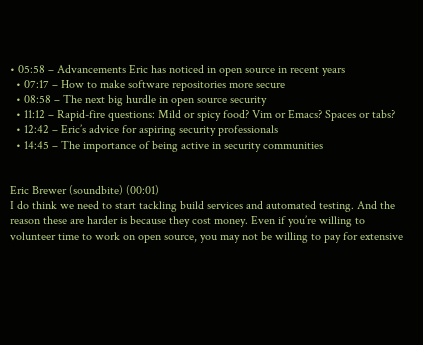• 05:58 – Advancements Eric has noticed in open source in recent years
  • 07:17 – How to make software repositories more secure
  • 08:58 – The next big hurdle in open source security
  • 11:12 – Rapid-fire questions: Mild or spicy food? Vim or Emacs? Spaces or tabs?
  • 12:42 – Eric’s advice for aspiring security professionals
  • 14:45 – The importance of being active in security communities


Eric Brewer (soundbite) (00:01)
I do think we need to start tackling build services and automated testing. And the reason these are harder is because they cost money. Even if you’re willing to volunteer time to work on open source, you may not be willing to pay for extensive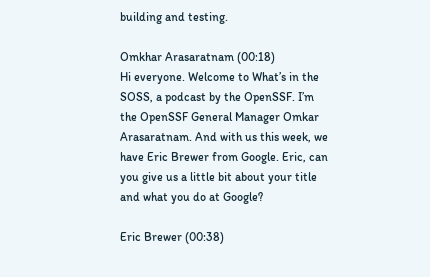building and testing.

Omkhar Arasaratnam (00:18)
Hi everyone. Welcome to What’s in the SOSS, a podcast by the OpenSSF. I’m the OpenSSF General Manager Omkar Arasaratnam. And with us this week, we have Eric Brewer from Google. Eric, can you give us a little bit about your title and what you do at Google?

Eric Brewer (00:38)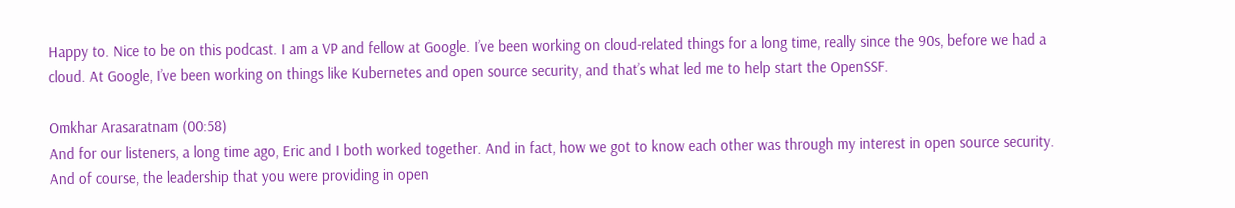Happy to. Nice to be on this podcast. I am a VP and fellow at Google. I’ve been working on cloud-related things for a long time, really since the 90s, before we had a cloud. At Google, I’ve been working on things like Kubernetes and open source security, and that’s what led me to help start the OpenSSF.

Omkhar Arasaratnam (00:58)
And for our listeners, a long time ago, Eric and I both worked together. And in fact, how we got to know each other was through my interest in open source security. And of course, the leadership that you were providing in open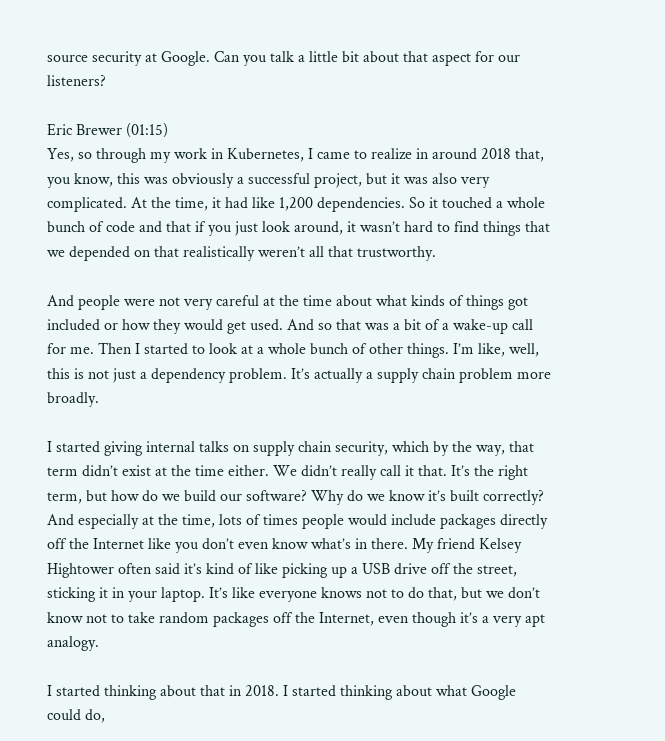source security at Google. Can you talk a little bit about that aspect for our listeners?

Eric Brewer (01:15)
Yes, so through my work in Kubernetes, I came to realize in around 2018 that, you know, this was obviously a successful project, but it was also very complicated. At the time, it had like 1,200 dependencies. So it touched a whole bunch of code and that if you just look around, it wasn’t hard to find things that we depended on that realistically weren’t all that trustworthy.

And people were not very careful at the time about what kinds of things got included or how they would get used. And so that was a bit of a wake-up call for me. Then I started to look at a whole bunch of other things. I’m like, well, this is not just a dependency problem. It’s actually a supply chain problem more broadly.

I started giving internal talks on supply chain security, which by the way, that term didn’t exist at the time either. We didn’t really call it that. It’s the right term, but how do we build our software? Why do we know it’s built correctly? And especially at the time, lots of times people would include packages directly off the Internet like you don’t even know what’s in there. My friend Kelsey Hightower often said it’s kind of like picking up a USB drive off the street, sticking it in your laptop. It’s like everyone knows not to do that, but we don’t know not to take random packages off the Internet, even though it’s a very apt analogy.

I started thinking about that in 2018. I started thinking about what Google could do,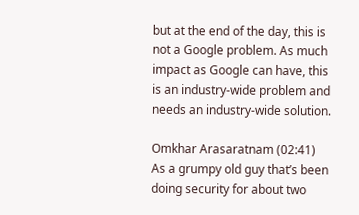but at the end of the day, this is not a Google problem. As much impact as Google can have, this is an industry-wide problem and needs an industry-wide solution.

Omkhar Arasaratnam (02:41)
As a grumpy old guy that’s been doing security for about two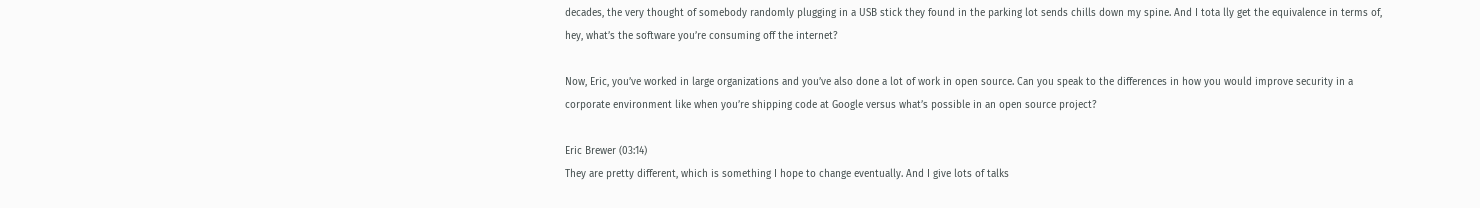decades, the very thought of somebody randomly plugging in a USB stick they found in the parking lot sends chills down my spine. And I tota lly get the equivalence in terms of, hey, what’s the software you’re consuming off the internet?

Now, Eric, you’ve worked in large organizations and you’ve also done a lot of work in open source. Can you speak to the differences in how you would improve security in a corporate environment like when you’re shipping code at Google versus what’s possible in an open source project?

Eric Brewer (03:14)
They are pretty different, which is something I hope to change eventually. And I give lots of talks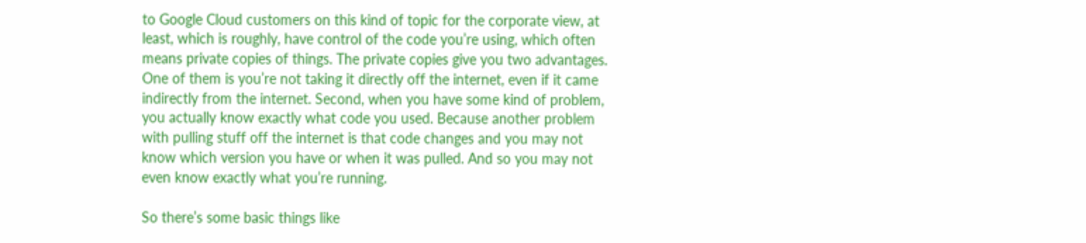to Google Cloud customers on this kind of topic for the corporate view, at least, which is roughly, have control of the code you’re using, which often means private copies of things. The private copies give you two advantages. One of them is you’re not taking it directly off the internet, even if it came indirectly from the internet. Second, when you have some kind of problem, you actually know exactly what code you used. Because another problem with pulling stuff off the internet is that code changes and you may not know which version you have or when it was pulled. And so you may not even know exactly what you’re running.

So there’s some basic things like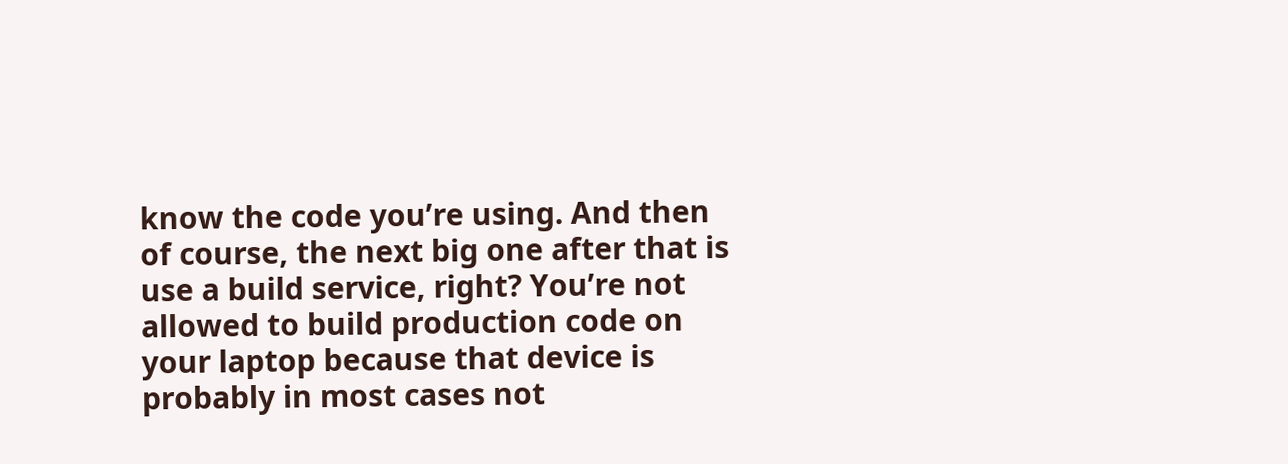know the code you’re using. And then of course, the next big one after that is use a build service, right? You’re not allowed to build production code on your laptop because that device is probably in most cases not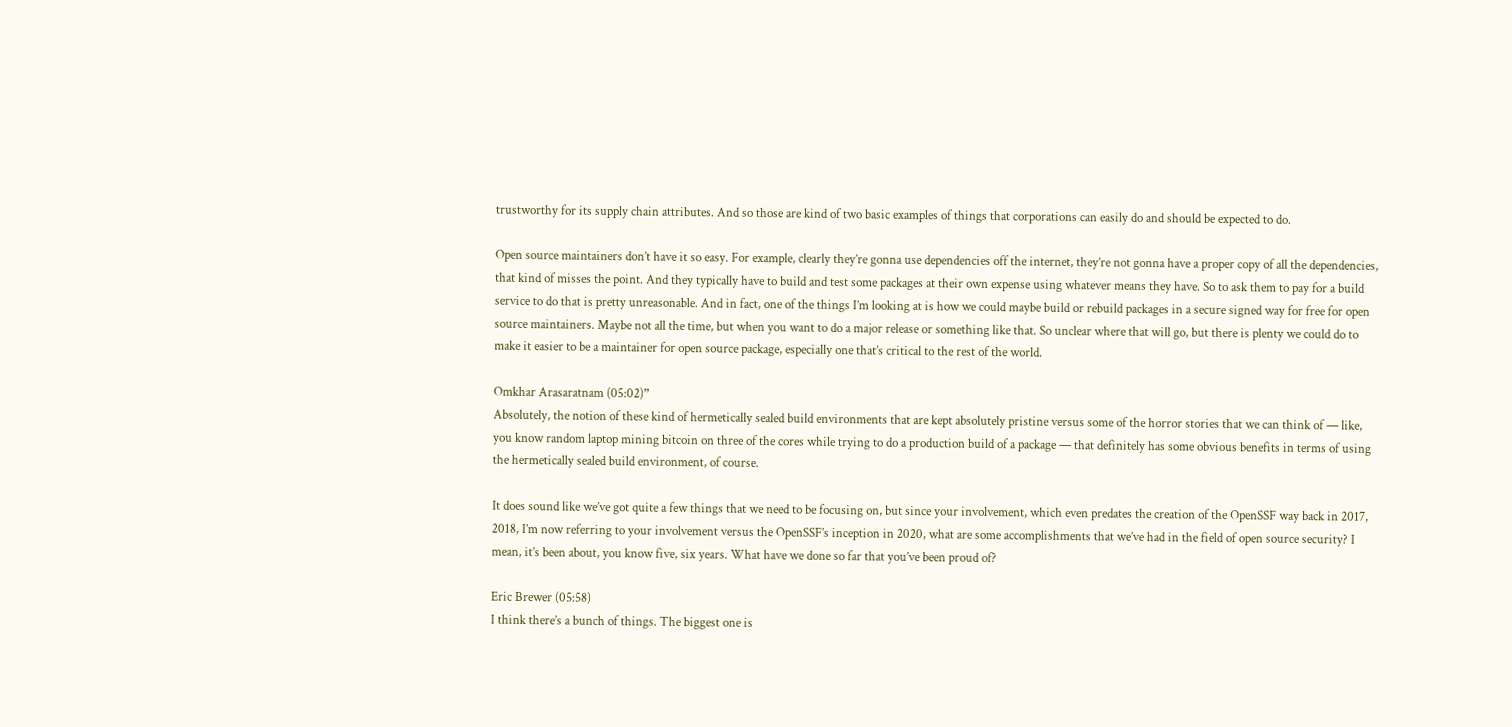trustworthy for its supply chain attributes. And so those are kind of two basic examples of things that corporations can easily do and should be expected to do.

Open source maintainers don’t have it so easy. For example, clearly they’re gonna use dependencies off the internet, they’re not gonna have a proper copy of all the dependencies, that kind of misses the point. And they typically have to build and test some packages at their own expense using whatever means they have. So to ask them to pay for a build service to do that is pretty unreasonable. And in fact, one of the things I’m looking at is how we could maybe build or rebuild packages in a secure signed way for free for open source maintainers. Maybe not all the time, but when you want to do a major release or something like that. So unclear where that will go, but there is plenty we could do to make it easier to be a maintainer for open source package, especially one that’s critical to the rest of the world.

Omkhar Arasaratnam (05:02)”
Absolutely, the notion of these kind of hermetically sealed build environments that are kept absolutely pristine versus some of the horror stories that we can think of — like, you know random laptop mining bitcoin on three of the cores while trying to do a production build of a package — that definitely has some obvious benefits in terms of using the hermetically sealed build environment, of course.

It does sound like we’ve got quite a few things that we need to be focusing on, but since your involvement, which even predates the creation of the OpenSSF way back in 2017, 2018, I’m now referring to your involvement versus the OpenSSF’s inception in 2020, what are some accomplishments that we’ve had in the field of open source security? I mean, it’s been about, you know five, six years. What have we done so far that you’ve been proud of?

Eric Brewer (05:58)
I think there’s a bunch of things. The biggest one is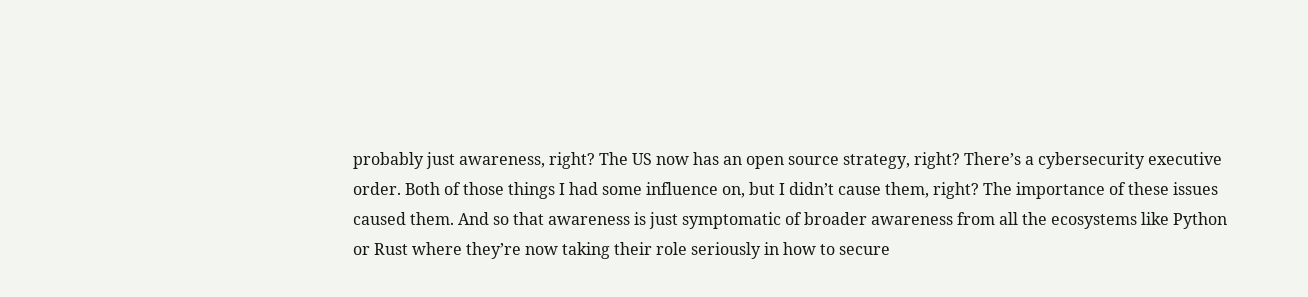probably just awareness, right? The US now has an open source strategy, right? There’s a cybersecurity executive order. Both of those things I had some influence on, but I didn’t cause them, right? The importance of these issues caused them. And so that awareness is just symptomatic of broader awareness from all the ecosystems like Python or Rust where they’re now taking their role seriously in how to secure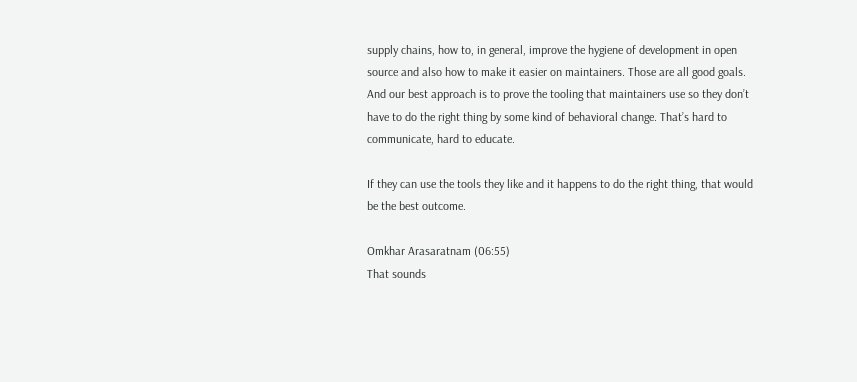supply chains, how to, in general, improve the hygiene of development in open source and also how to make it easier on maintainers. Those are all good goals. And our best approach is to prove the tooling that maintainers use so they don’t have to do the right thing by some kind of behavioral change. That’s hard to communicate, hard to educate.

If they can use the tools they like and it happens to do the right thing, that would be the best outcome.

Omkhar Arasaratnam (06:55)
That sounds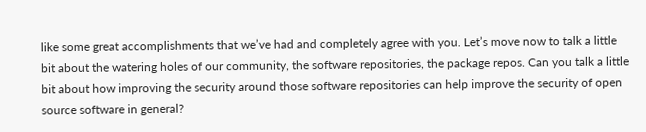like some great accomplishments that we’ve had and completely agree with you. Let’s move now to talk a little bit about the watering holes of our community, the software repositories, the package repos. Can you talk a little bit about how improving the security around those software repositories can help improve the security of open source software in general?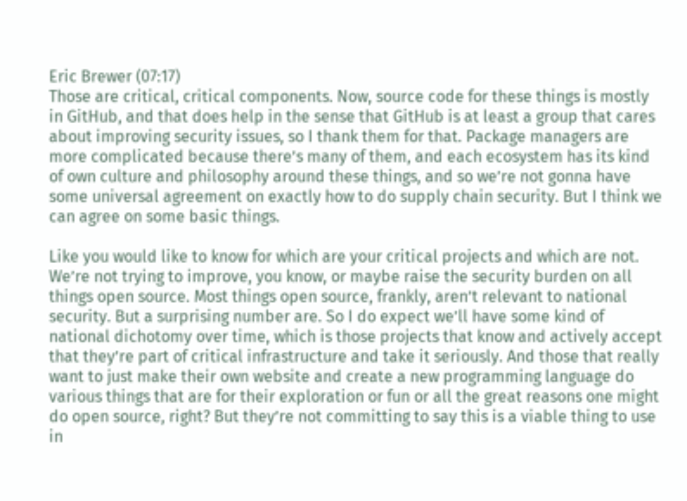Eric Brewer (07:17)
Those are critical, critical components. Now, source code for these things is mostly in GitHub, and that does help in the sense that GitHub is at least a group that cares about improving security issues, so I thank them for that. Package managers are more complicated because there’s many of them, and each ecosystem has its kind of own culture and philosophy around these things, and so we’re not gonna have some universal agreement on exactly how to do supply chain security. But I think we can agree on some basic things.

Like you would like to know for which are your critical projects and which are not. We’re not trying to improve, you know, or maybe raise the security burden on all things open source. Most things open source, frankly, aren’t relevant to national security. But a surprising number are. So I do expect we’ll have some kind of national dichotomy over time, which is those projects that know and actively accept that they’re part of critical infrastructure and take it seriously. And those that really want to just make their own website and create a new programming language do various things that are for their exploration or fun or all the great reasons one might do open source, right? But they’re not committing to say this is a viable thing to use in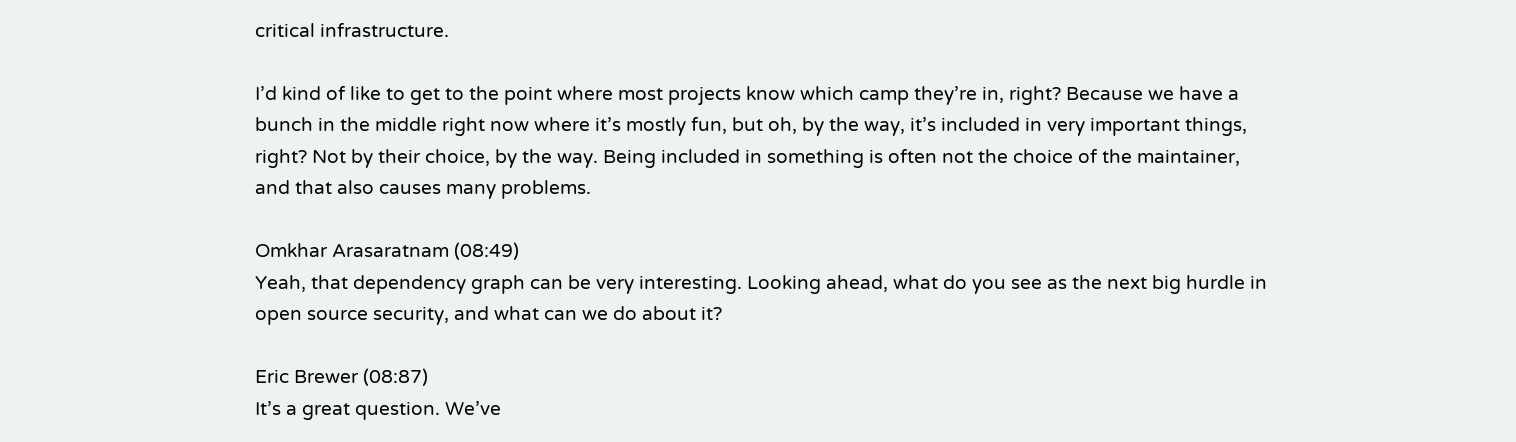critical infrastructure.

I’d kind of like to get to the point where most projects know which camp they’re in, right? Because we have a bunch in the middle right now where it’s mostly fun, but oh, by the way, it’s included in very important things, right? Not by their choice, by the way. Being included in something is often not the choice of the maintainer, and that also causes many problems.

Omkhar Arasaratnam (08:49)
Yeah, that dependency graph can be very interesting. Looking ahead, what do you see as the next big hurdle in open source security, and what can we do about it?

Eric Brewer (08:87)
It’s a great question. We’ve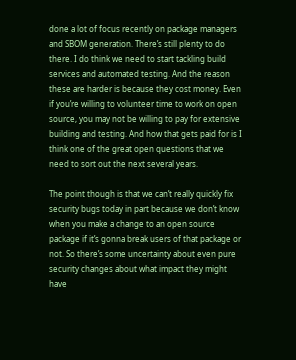done a lot of focus recently on package managers and SBOM generation. There’s still plenty to do there. I do think we need to start tackling build services and automated testing. And the reason these are harder is because they cost money. Even if you’re willing to volunteer time to work on open source, you may not be willing to pay for extensive building and testing. And how that gets paid for is I think one of the great open questions that we need to sort out the next several years.

The point though is that we can’t really quickly fix security bugs today in part because we don’t know when you make a change to an open source package if it’s gonna break users of that package or not. So there’s some uncertainty about even pure security changes about what impact they might have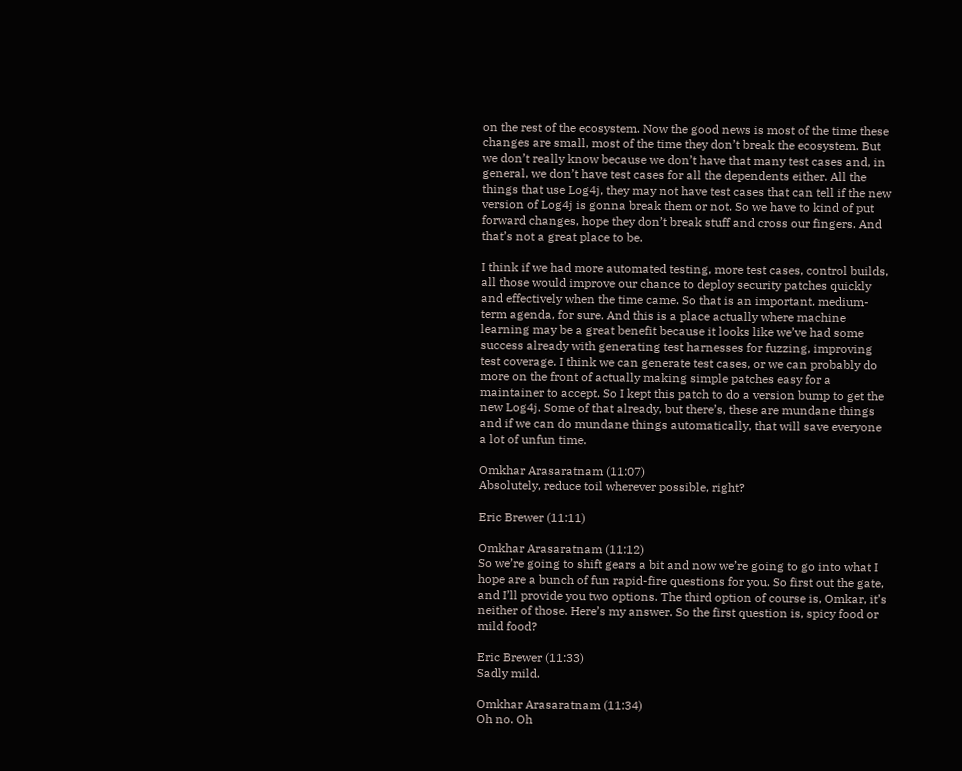on the rest of the ecosystem. Now the good news is most of the time these changes are small, most of the time they don’t break the ecosystem. But we don’t really know because we don’t have that many test cases and, in general, we don’t have test cases for all the dependents either. All the things that use Log4j, they may not have test cases that can tell if the new version of Log4j is gonna break them or not. So we have to kind of put forward changes, hope they don’t break stuff and cross our fingers. And that’s not a great place to be.

I think if we had more automated testing, more test cases, control builds, all those would improve our chance to deploy security patches quickly and effectively when the time came. So that is an important. medium-term agenda, for sure. And this is a place actually where machine learning may be a great benefit because it looks like we’ve had some success already with generating test harnesses for fuzzing, improving test coverage. I think we can generate test cases, or we can probably do more on the front of actually making simple patches easy for a maintainer to accept. So I kept this patch to do a version bump to get the new Log4j. Some of that already, but there’s, these are mundane things and if we can do mundane things automatically, that will save everyone a lot of unfun time.

Omkhar Arasaratnam (11:07)
Absolutely, reduce toil wherever possible, right?

Eric Brewer (11:11)

Omkhar Arasaratnam (11:12)
So we’re going to shift gears a bit and now we’re going to go into what I hope are a bunch of fun rapid-fire questions for you. So first out the gate, and I’ll provide you two options. The third option of course is, Omkar, it’s neither of those. Here’s my answer. So the first question is, spicy food or mild food?

Eric Brewer (11:33)
Sadly mild.

Omkhar Arasaratnam (11:34)
Oh no. Oh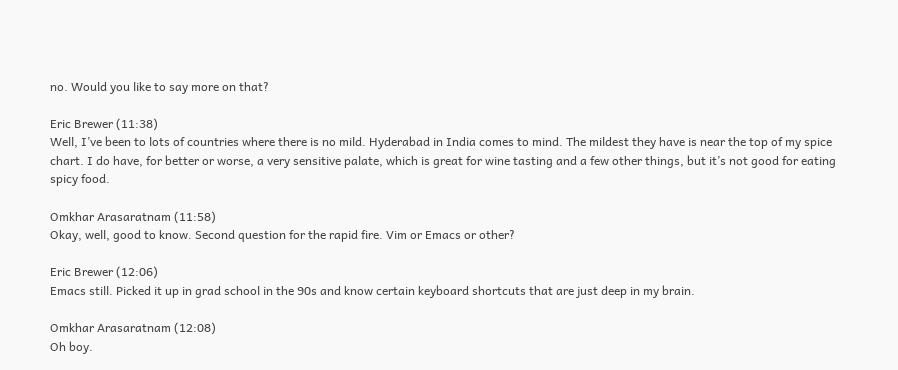no. Would you like to say more on that?

Eric Brewer (11:38)
Well, I’ve been to lots of countries where there is no mild. Hyderabad in India comes to mind. The mildest they have is near the top of my spice chart. I do have, for better or worse, a very sensitive palate, which is great for wine tasting and a few other things, but it’s not good for eating spicy food.

Omkhar Arasaratnam (11:58)
Okay, well, good to know. Second question for the rapid fire. Vim or Emacs or other?

Eric Brewer (12:06)
Emacs still. Picked it up in grad school in the 90s and know certain keyboard shortcuts that are just deep in my brain.

Omkhar Arasaratnam (12:08)
Oh boy.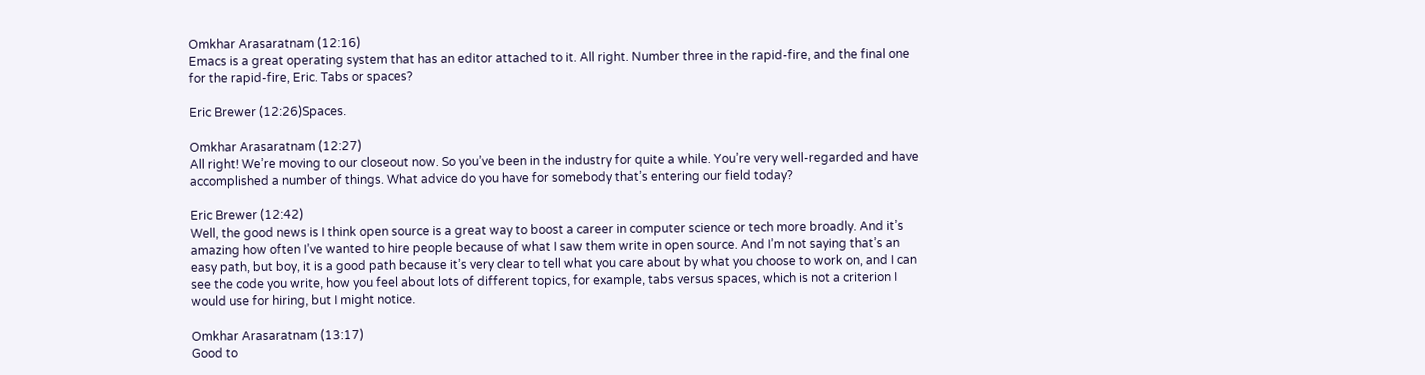Omkhar Arasaratnam (12:16)
Emacs is a great operating system that has an editor attached to it. All right. Number three in the rapid-fire, and the final one for the rapid-fire, Eric. Tabs or spaces?

Eric Brewer (12:26)Spaces.

Omkhar Arasaratnam (12:27)
All right! We’re moving to our closeout now. So you’ve been in the industry for quite a while. You’re very well-regarded and have accomplished a number of things. What advice do you have for somebody that’s entering our field today?

Eric Brewer (12:42)
Well, the good news is I think open source is a great way to boost a career in computer science or tech more broadly. And it’s amazing how often I’ve wanted to hire people because of what I saw them write in open source. And I’m not saying that’s an easy path, but boy, it is a good path because it’s very clear to tell what you care about by what you choose to work on, and I can see the code you write, how you feel about lots of different topics, for example, tabs versus spaces, which is not a criterion I would use for hiring, but I might notice.

Omkhar Arasaratnam (13:17)
Good to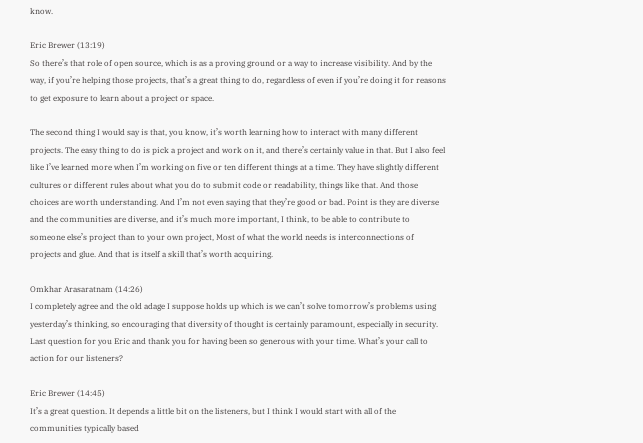know.

Eric Brewer (13:19)
So there’s that role of open source, which is as a proving ground or a way to increase visibility. And by the way, if you’re helping those projects, that’s a great thing to do, regardless of even if you’re doing it for reasons to get exposure to learn about a project or space.

The second thing I would say is that, you know, it’s worth learning how to interact with many different projects. The easy thing to do is pick a project and work on it, and there’s certainly value in that. But I also feel like I’ve learned more when I’m working on five or ten different things at a time. They have slightly different cultures or different rules about what you do to submit code or readability, things like that. And those choices are worth understanding. And I’m not even saying that they’re good or bad. Point is they are diverse and the communities are diverse, and it’s much more important, I think, to be able to contribute to someone else’s project than to your own project, Most of what the world needs is interconnections of projects and glue. And that is itself a skill that’s worth acquiring.

Omkhar Arasaratnam (14:26)
I completely agree and the old adage I suppose holds up which is we can’t solve tomorrow’s problems using yesterday’s thinking, so encouraging that diversity of thought is certainly paramount, especially in security. Last question for you Eric and thank you for having been so generous with your time. What’s your call to action for our listeners?

Eric Brewer (14:45)
It’s a great question. It depends a little bit on the listeners, but I think I would start with all of the communities typically based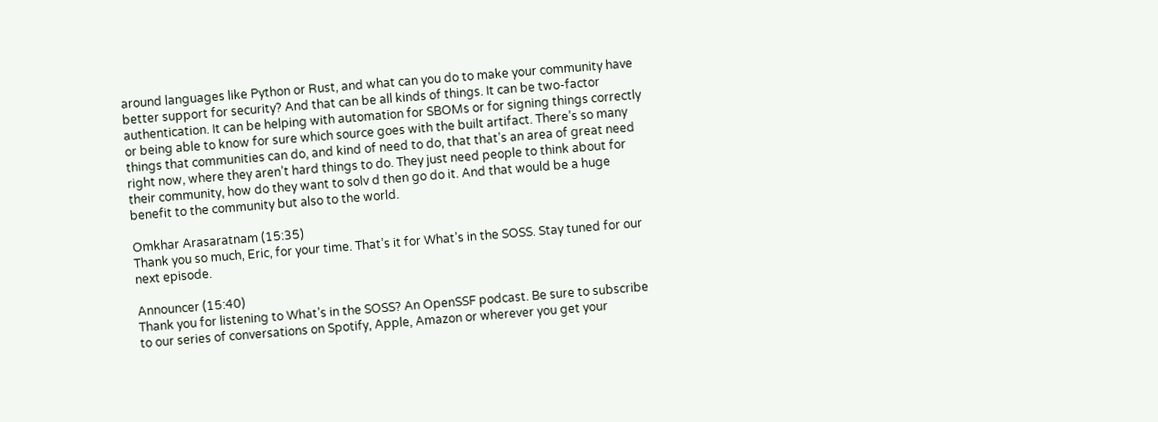around languages like Python or Rust, and what can you do to make your community have better support for security? And that can be all kinds of things. It can be two-factor authentication. It can be helping with automation for SBOMs or for signing things correctly or being able to know for sure which source goes with the built artifact. There’s so many things that communities can do, and kind of need to do, that that’s an area of great need right now, where they aren’t hard things to do. They just need people to think about for their community, how do they want to solv d then go do it. And that would be a huge benefit to the community but also to the world.

Omkhar Arasaratnam (15:35)
Thank you so much, Eric, for your time. That’s it for What’s in the SOSS. Stay tuned for our next episode.

Announcer (15:40)
Thank you for listening to What’s in the SOSS? An OpenSSF podcast. Be sure to subscribe to our series of conversations on Spotify, Apple, Amazon or wherever you get your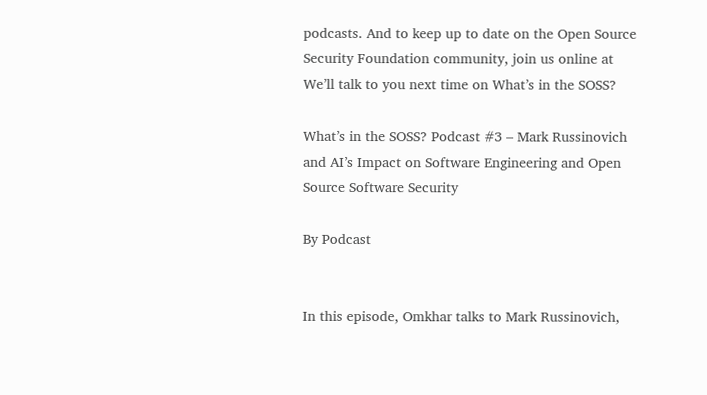podcasts. And to keep up to date on the Open Source Security Foundation community, join us online at We’ll talk to you next time on What’s in the SOSS?

What’s in the SOSS? Podcast #3 – Mark Russinovich and AI’s Impact on Software Engineering and Open Source Software Security

By Podcast


In this episode, Omkhar talks to Mark Russinovich,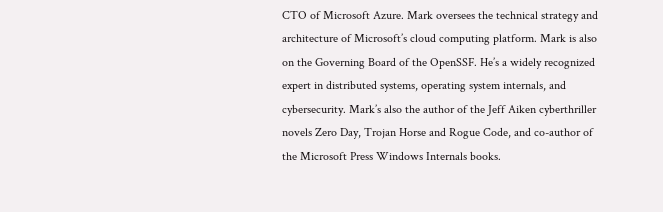CTO of Microsoft Azure. Mark oversees the technical strategy and architecture of Microsoft’s cloud computing platform. Mark is also on the Governing Board of the OpenSSF. He’s a widely recognized expert in distributed systems, operating system internals, and cybersecurity. Mark’s also the author of the Jeff Aiken cyberthriller novels Zero Day, Trojan Horse and Rogue Code, and co-author of the Microsoft Press Windows Internals books.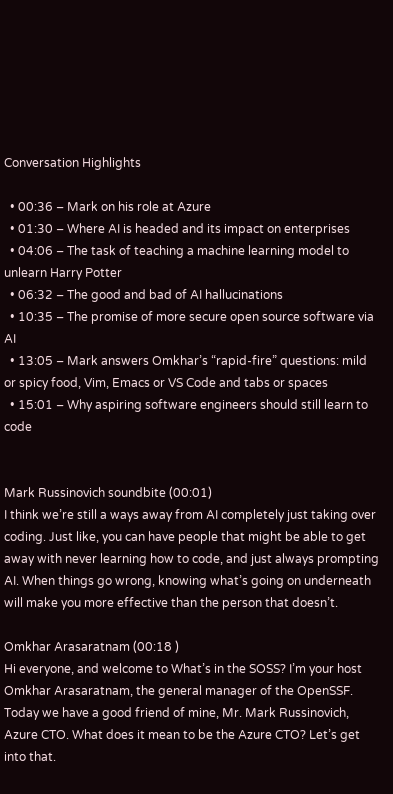Conversation Highlights

  • 00:36 – Mark on his role at Azure
  • 01:30 – Where AI is headed and its impact on enterprises
  • 04:06 – The task of teaching a machine learning model to unlearn Harry Potter
  • 06:32 – The good and bad of AI hallucinations
  • 10:35 – The promise of more secure open source software via AI
  • 13:05 – Mark answers Omkhar’s “rapid-fire” questions: mild or spicy food, Vim, Emacs or VS Code and tabs or spaces
  • 15:01 – Why aspiring software engineers should still learn to code


Mark Russinovich soundbite (00:01)
I think we’re still a ways away from AI completely just taking over coding. Just like, you can have people that might be able to get away with never learning how to code, and just always prompting AI. When things go wrong, knowing what’s going on underneath will make you more effective than the person that doesn’t.

Omkhar Arasaratnam (00:18 )
Hi everyone, and welcome to What’s in the SOSS? I’m your host Omkhar Arasaratnam, the general manager of the OpenSSF. Today we have a good friend of mine, Mr. Mark Russinovich, Azure CTO. What does it mean to be the Azure CTO? Let’s get into that.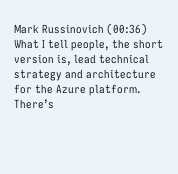Mark Russinovich (00:36)
What I tell people, the short version is, lead technical strategy and architecture for the Azure platform. There’s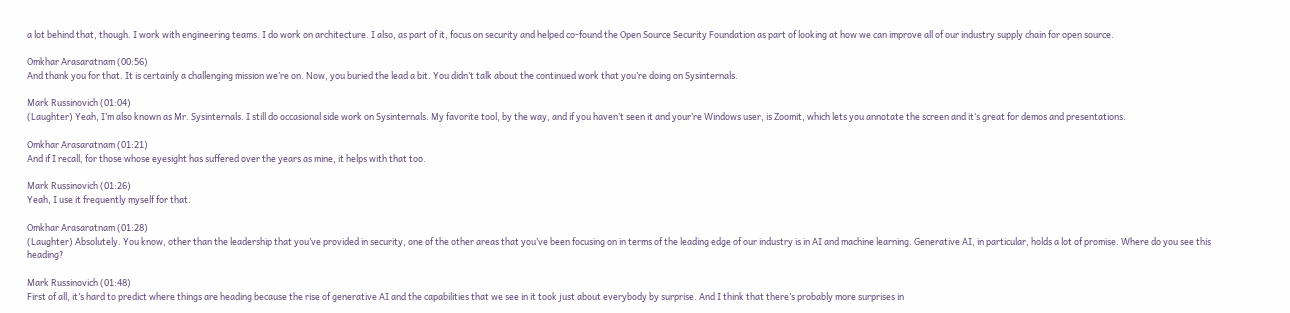a lot behind that, though. I work with engineering teams. I do work on architecture. I also, as part of it, focus on security and helped co-found the Open Source Security Foundation as part of looking at how we can improve all of our industry supply chain for open source.

Omkhar Arasaratnam (00:56)
And thank you for that. It is certainly a challenging mission we’re on. Now, you buried the lead a bit. You didn’t talk about the continued work that you’re doing on Sysinternals.

Mark Russinovich (01:04)
(Laughter) Yeah, I’m also known as Mr. Sysinternals. I still do occasional side work on Sysinternals. My favorite tool, by the way, and if you haven’t seen it and your’re Windows user, is Zoomit, which lets you annotate the screen and it’s great for demos and presentations.

Omkhar Arasaratnam (01:21)
And if I recall, for those whose eyesight has suffered over the years as mine, it helps with that too.

Mark Russinovich (01:26)
Yeah, I use it frequently myself for that.

Omkhar Arasaratnam (01:28)
(Laughter) Absolutely. You know, other than the leadership that you’ve provided in security, one of the other areas that you’ve been focusing on in terms of the leading edge of our industry is in AI and machine learning. Generative AI, in particular, holds a lot of promise. Where do you see this heading?

Mark Russinovich (01:48)
First of all, it’s hard to predict where things are heading because the rise of generative AI and the capabilities that we see in it took just about everybody by surprise. And I think that there’s probably more surprises in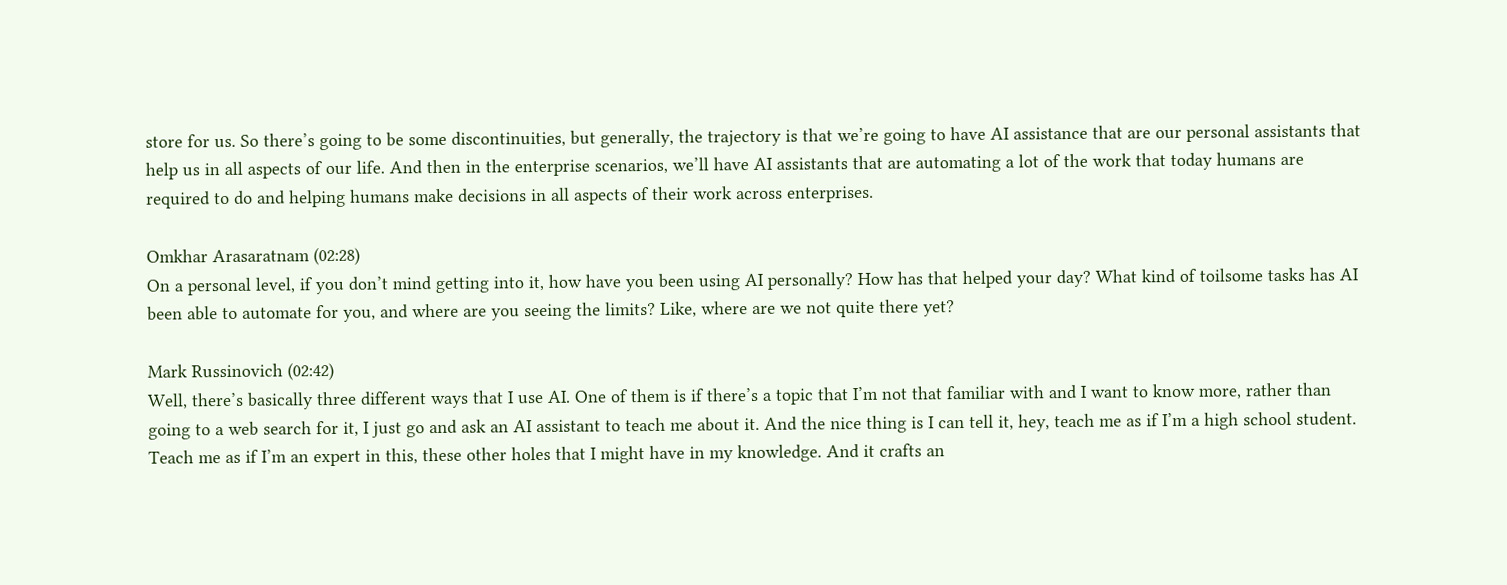store for us. So there’s going to be some discontinuities, but generally, the trajectory is that we’re going to have AI assistance that are our personal assistants that help us in all aspects of our life. And then in the enterprise scenarios, we’ll have AI assistants that are automating a lot of the work that today humans are required to do and helping humans make decisions in all aspects of their work across enterprises.

Omkhar Arasaratnam (02:28)
On a personal level, if you don’t mind getting into it, how have you been using AI personally? How has that helped your day? What kind of toilsome tasks has AI been able to automate for you, and where are you seeing the limits? Like, where are we not quite there yet?

Mark Russinovich (02:42)
Well, there’s basically three different ways that I use AI. One of them is if there’s a topic that I’m not that familiar with and I want to know more, rather than going to a web search for it, I just go and ask an AI assistant to teach me about it. And the nice thing is I can tell it, hey, teach me as if I’m a high school student. Teach me as if I’m an expert in this, these other holes that I might have in my knowledge. And it crafts an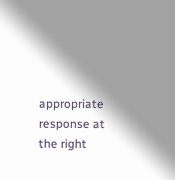appropriate response at the right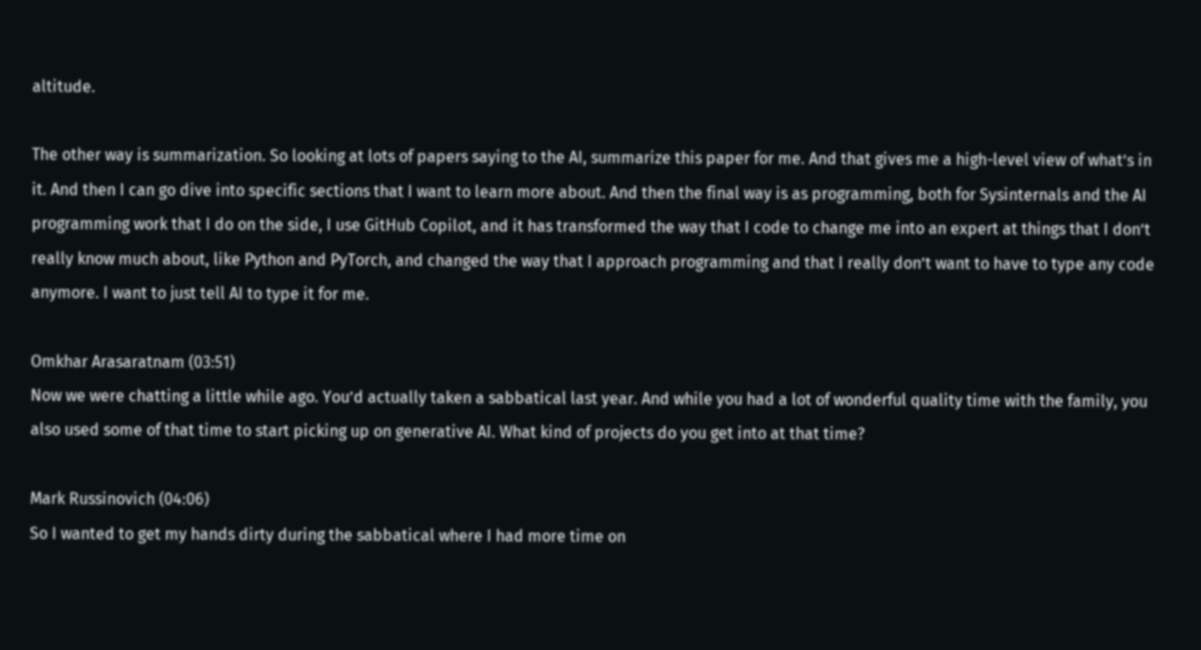altitude.

The other way is summarization. So looking at lots of papers saying to the AI, summarize this paper for me. And that gives me a high-level view of what’s in it. And then I can go dive into specific sections that I want to learn more about. And then the final way is as programming, both for Sysinternals and the AI programming work that I do on the side, I use GitHub Copilot, and it has transformed the way that I code to change me into an expert at things that I don’t really know much about, like Python and PyTorch, and changed the way that I approach programming and that I really don’t want to have to type any code anymore. I want to just tell AI to type it for me.

Omkhar Arasaratnam (03:51)
Now we were chatting a little while ago. You’d actually taken a sabbatical last year. And while you had a lot of wonderful quality time with the family, you also used some of that time to start picking up on generative AI. What kind of projects do you get into at that time?

Mark Russinovich (04:06)
So I wanted to get my hands dirty during the sabbatical where I had more time on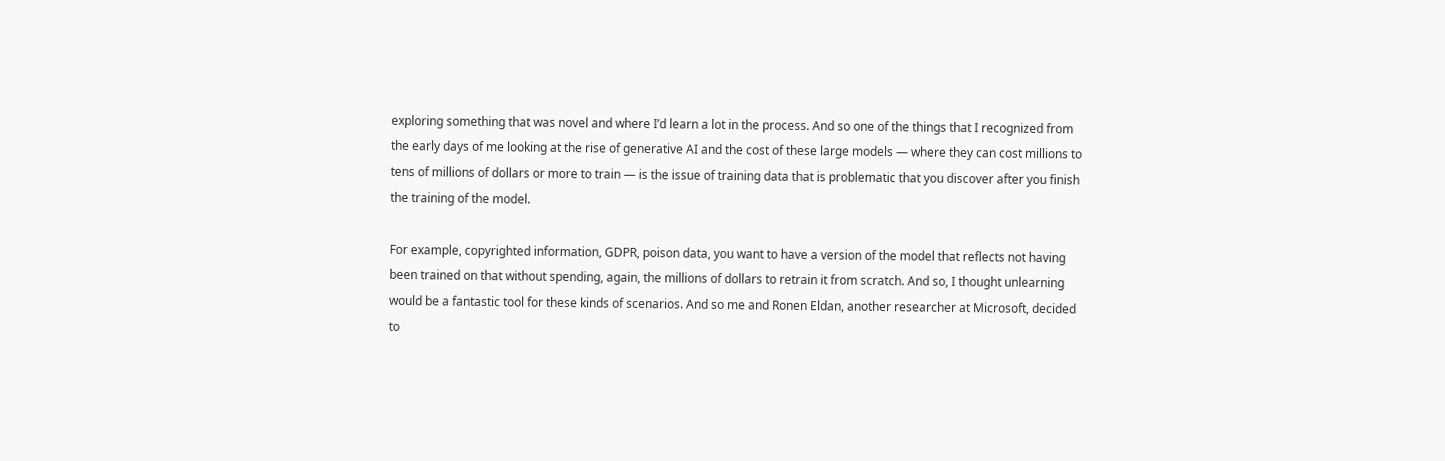exploring something that was novel and where I’d learn a lot in the process. And so one of the things that I recognized from the early days of me looking at the rise of generative AI and the cost of these large models — where they can cost millions to tens of millions of dollars or more to train — is the issue of training data that is problematic that you discover after you finish the training of the model.

For example, copyrighted information, GDPR, poison data, you want to have a version of the model that reflects not having been trained on that without spending, again, the millions of dollars to retrain it from scratch. And so, I thought unlearning would be a fantastic tool for these kinds of scenarios. And so me and Ronen Eldan, another researcher at Microsoft, decided to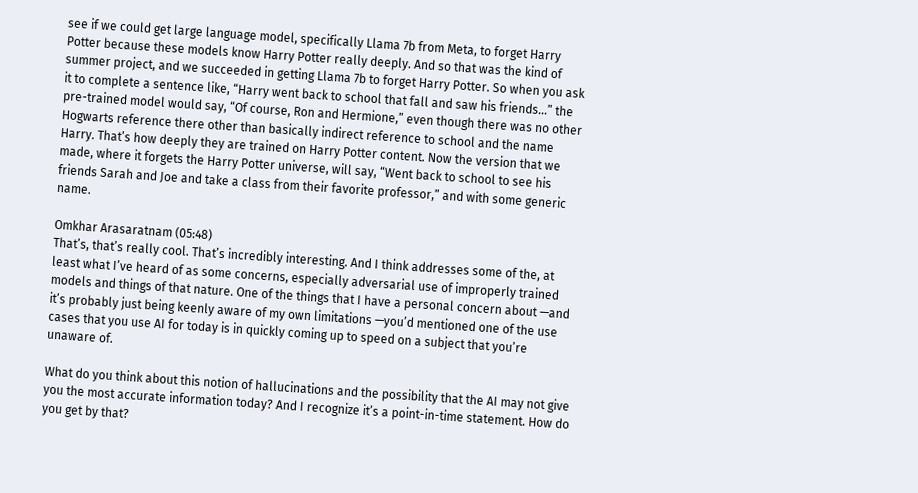see if we could get large language model, specifically Llama 7b from Meta, to forget Harry Potter because these models know Harry Potter really deeply. And so that was the kind of summer project, and we succeeded in getting Llama 7b to forget Harry Potter. So when you ask it to complete a sentence like, “Harry went back to school that fall and saw his friends…” the pre-trained model would say, “Of course, Ron and Hermione,” even though there was no other Hogwarts reference there other than basically indirect reference to school and the name Harry. That’s how deeply they are trained on Harry Potter content. Now the version that we made, where it forgets the Harry Potter universe, will say, “Went back to school to see his friends Sarah and Joe and take a class from their favorite professor,” and with some generic name.

Omkhar Arasaratnam (05:48)
That’s, that’s really cool. That’s incredibly interesting. And I think addresses some of the, at least what I’ve heard of as some concerns, especially adversarial use of improperly trained models and things of that nature. One of the things that I have a personal concern about —and it’s probably just being keenly aware of my own limitations —you’d mentioned one of the use cases that you use AI for today is in quickly coming up to speed on a subject that you’re unaware of.

What do you think about this notion of hallucinations and the possibility that the AI may not give you the most accurate information today? And I recognize it’s a point-in-time statement. How do you get by that?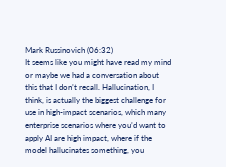Mark Russinovich (06:32)
It seems like you might have read my mind or maybe we had a conversation about this that I don’t recall. Hallucination, I think, is actually the biggest challenge for use in high-impact scenarios, which many enterprise scenarios where you’d want to apply AI are high impact, where if the model hallucinates something, you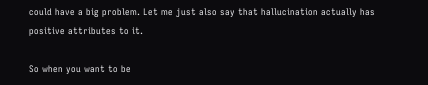could have a big problem. Let me just also say that hallucination actually has positive attributes to it.

So when you want to be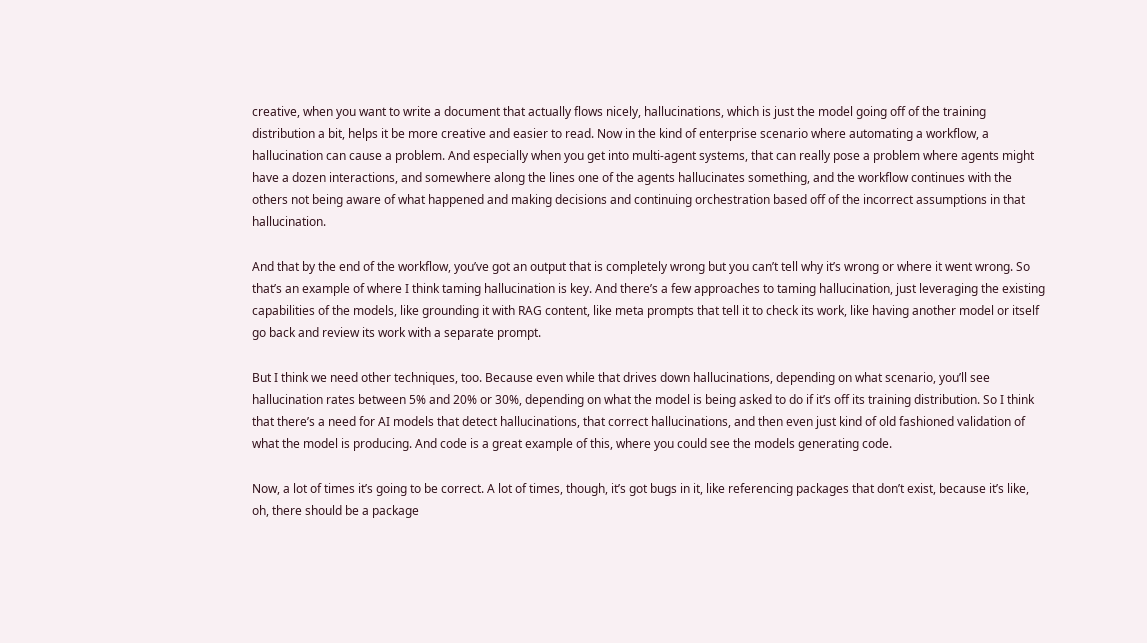creative, when you want to write a document that actually flows nicely, hallucinations, which is just the model going off of the training distribution a bit, helps it be more creative and easier to read. Now in the kind of enterprise scenario where automating a workflow, a hallucination can cause a problem. And especially when you get into multi-agent systems, that can really pose a problem where agents might have a dozen interactions, and somewhere along the lines one of the agents hallucinates something, and the workflow continues with the others not being aware of what happened and making decisions and continuing orchestration based off of the incorrect assumptions in that hallucination.

And that by the end of the workflow, you’ve got an output that is completely wrong but you can’t tell why it’s wrong or where it went wrong. So that’s an example of where I think taming hallucination is key. And there’s a few approaches to taming hallucination, just leveraging the existing capabilities of the models, like grounding it with RAG content, like meta prompts that tell it to check its work, like having another model or itself go back and review its work with a separate prompt.

But I think we need other techniques, too. Because even while that drives down hallucinations, depending on what scenario, you’ll see hallucination rates between 5% and 20% or 30%, depending on what the model is being asked to do if it’s off its training distribution. So I think that there’s a need for AI models that detect hallucinations, that correct hallucinations, and then even just kind of old fashioned validation of what the model is producing. And code is a great example of this, where you could see the models generating code.

Now, a lot of times it’s going to be correct. A lot of times, though, it’s got bugs in it, like referencing packages that don’t exist, because it’s like, oh, there should be a package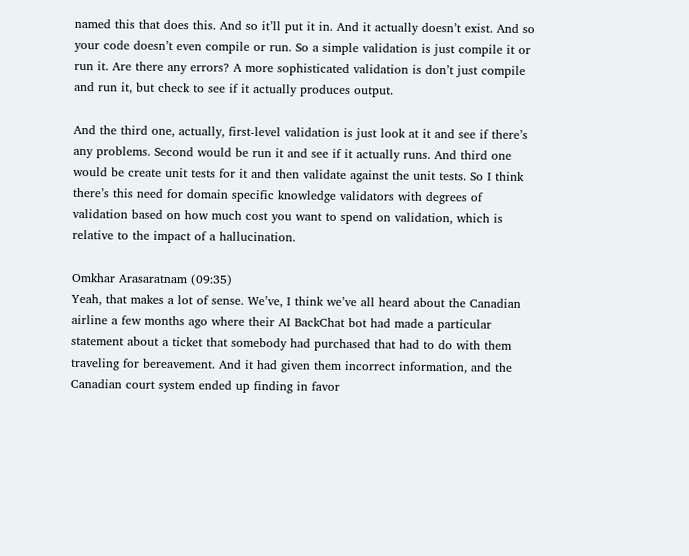named this that does this. And so it’ll put it in. And it actually doesn’t exist. And so your code doesn’t even compile or run. So a simple validation is just compile it or run it. Are there any errors? A more sophisticated validation is don’t just compile and run it, but check to see if it actually produces output.

And the third one, actually, first-level validation is just look at it and see if there’s any problems. Second would be run it and see if it actually runs. And third one would be create unit tests for it and then validate against the unit tests. So I think there’s this need for domain specific knowledge validators with degrees of validation based on how much cost you want to spend on validation, which is relative to the impact of a hallucination.

Omkhar Arasaratnam (09:35)
Yeah, that makes a lot of sense. We’ve, I think we’ve all heard about the Canadian airline a few months ago where their AI BackChat bot had made a particular statement about a ticket that somebody had purchased that had to do with them traveling for bereavement. And it had given them incorrect information, and the Canadian court system ended up finding in favor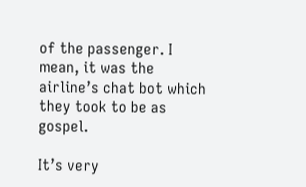of the passenger. I mean, it was the airline’s chat bot which they took to be as gospel.

It’s very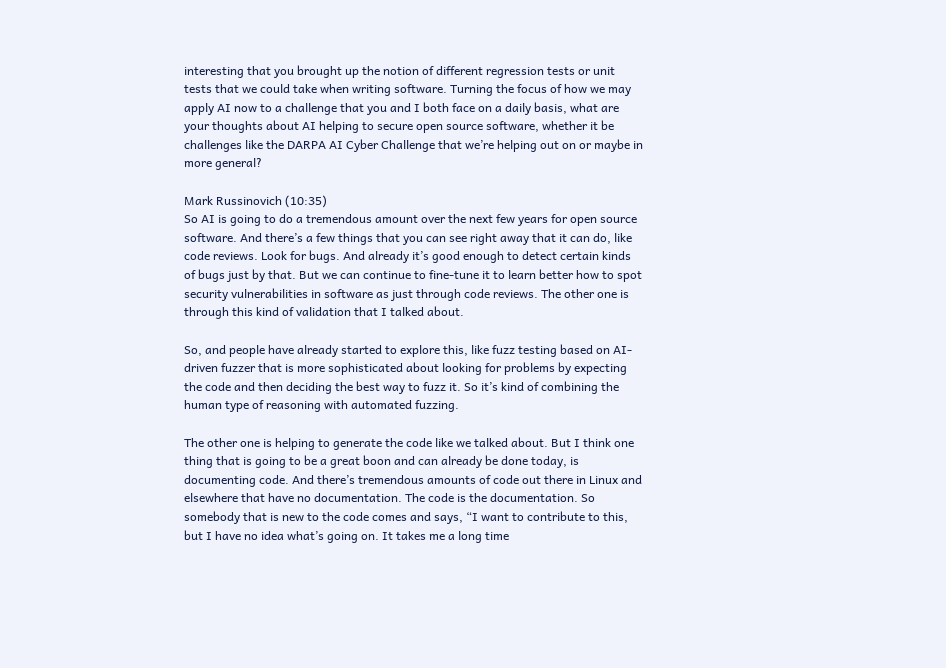interesting that you brought up the notion of different regression tests or unit tests that we could take when writing software. Turning the focus of how we may apply AI now to a challenge that you and I both face on a daily basis, what are your thoughts about AI helping to secure open source software, whether it be challenges like the DARPA AI Cyber Challenge that we’re helping out on or maybe in more general?

Mark Russinovich (10:35)
So AI is going to do a tremendous amount over the next few years for open source software. And there’s a few things that you can see right away that it can do, like code reviews. Look for bugs. And already it’s good enough to detect certain kinds of bugs just by that. But we can continue to fine-tune it to learn better how to spot security vulnerabilities in software as just through code reviews. The other one is through this kind of validation that I talked about.

So, and people have already started to explore this, like fuzz testing based on AI-driven fuzzer that is more sophisticated about looking for problems by expecting the code and then deciding the best way to fuzz it. So it’s kind of combining the human type of reasoning with automated fuzzing.

The other one is helping to generate the code like we talked about. But I think one thing that is going to be a great boon and can already be done today, is documenting code. And there’s tremendous amounts of code out there in Linux and elsewhere that have no documentation. The code is the documentation. So somebody that is new to the code comes and says, “I want to contribute to this, but I have no idea what’s going on. It takes me a long time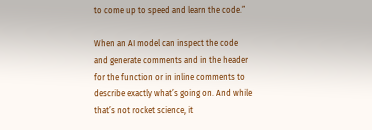to come up to speed and learn the code.”

When an AI model can inspect the code and generate comments and in the header for the function or in inline comments to describe exactly what’s going on. And while that’s not rocket science, it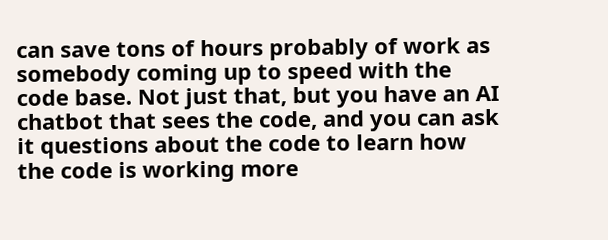can save tons of hours probably of work as somebody coming up to speed with the code base. Not just that, but you have an AI chatbot that sees the code, and you can ask it questions about the code to learn how the code is working more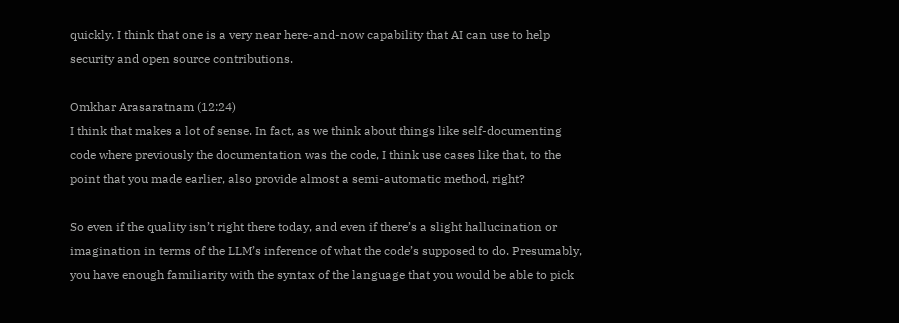quickly. I think that one is a very near here-and-now capability that AI can use to help security and open source contributions.

Omkhar Arasaratnam (12:24)
I think that makes a lot of sense. In fact, as we think about things like self-documenting code where previously the documentation was the code, I think use cases like that, to the point that you made earlier, also provide almost a semi-automatic method, right?

So even if the quality isn’t right there today, and even if there’s a slight hallucination or imagination in terms of the LLM’s inference of what the code’s supposed to do. Presumably, you have enough familiarity with the syntax of the language that you would be able to pick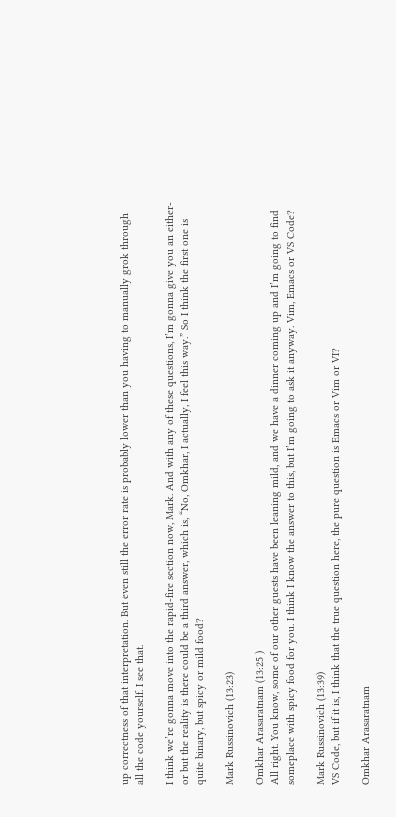up correctness of that interpretation. But even still the error rate is probably lower than you having to manually grok through all the code yourself. I see that.

I think we’re gonna move into the rapid-fire section now, Mark. And with any of these questions, I’m gonna give you an either-or but the reality is there could be a third answer, which is, “No, Omkhar, I actually, I feel this way.” So I think the first one is quite binary, but spicy or mild food?

Mark Russinovich (13:23)

Omkhar Arasaratnam (13:25 )
All right. You know, some of our other guests have been leaning mild, and we have a dinner coming up and I’m going to find someplace with spicy food for you. I think I know the answer to this, but I’m going to ask it anyway. Vim, Emacs or VS Code?

Mark Russinovich (13:39)
VS Code, but if it is, I think that the true question here, the pure question is Emacs or Vim or VI?

Omkhar Arasaratnam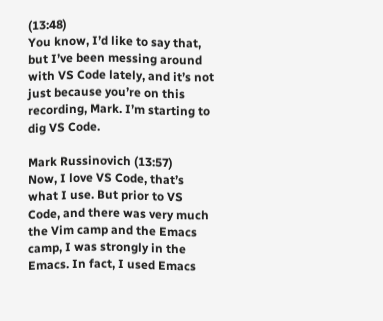(13:48)
You know, I’d like to say that, but I’ve been messing around with VS Code lately, and it’s not just because you’re on this recording, Mark. I’m starting to dig VS Code.

Mark Russinovich (13:57)
Now, I love VS Code, that’s what I use. But prior to VS Code, and there was very much the Vim camp and the Emacs camp, I was strongly in the Emacs. In fact, I used Emacs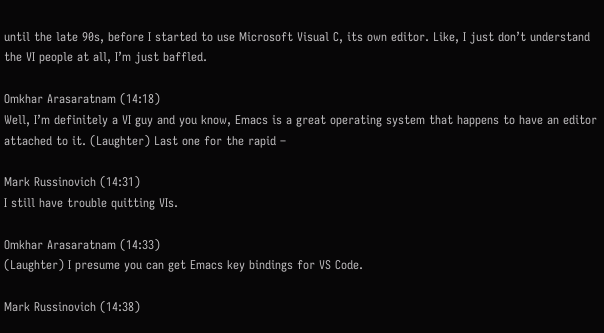until the late 90s, before I started to use Microsoft Visual C, its own editor. Like, I just don’t understand the VI people at all, I’m just baffled.

Omkhar Arasaratnam (14:18)
Well, I’m definitely a VI guy and you know, Emacs is a great operating system that happens to have an editor attached to it. (Laughter) Last one for the rapid –

Mark Russinovich (14:31)
I still have trouble quitting VIs.

Omkhar Arasaratnam (14:33)
(Laughter) I presume you can get Emacs key bindings for VS Code.

Mark Russinovich (14:38)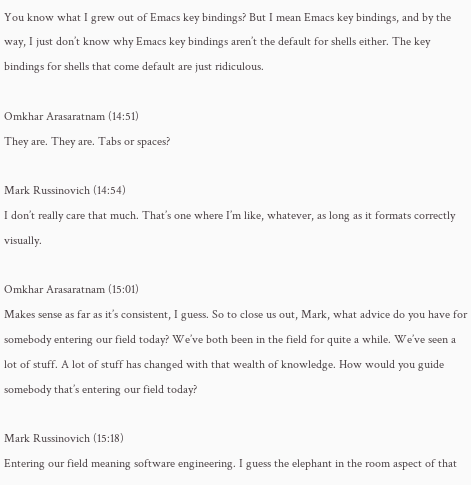You know what I grew out of Emacs key bindings? But I mean Emacs key bindings, and by the way, I just don’t know why Emacs key bindings aren’t the default for shells either. The key bindings for shells that come default are just ridiculous.

Omkhar Arasaratnam (14:51)
They are. They are. Tabs or spaces?

Mark Russinovich (14:54)
I don’t really care that much. That’s one where I’m like, whatever, as long as it formats correctly visually.

Omkhar Arasaratnam (15:01)
Makes sense as far as it’s consistent, I guess. So to close us out, Mark, what advice do you have for somebody entering our field today? We’ve both been in the field for quite a while. We’ve seen a lot of stuff. A lot of stuff has changed with that wealth of knowledge. How would you guide somebody that’s entering our field today?

Mark Russinovich (15:18)
Entering our field meaning software engineering. I guess the elephant in the room aspect of that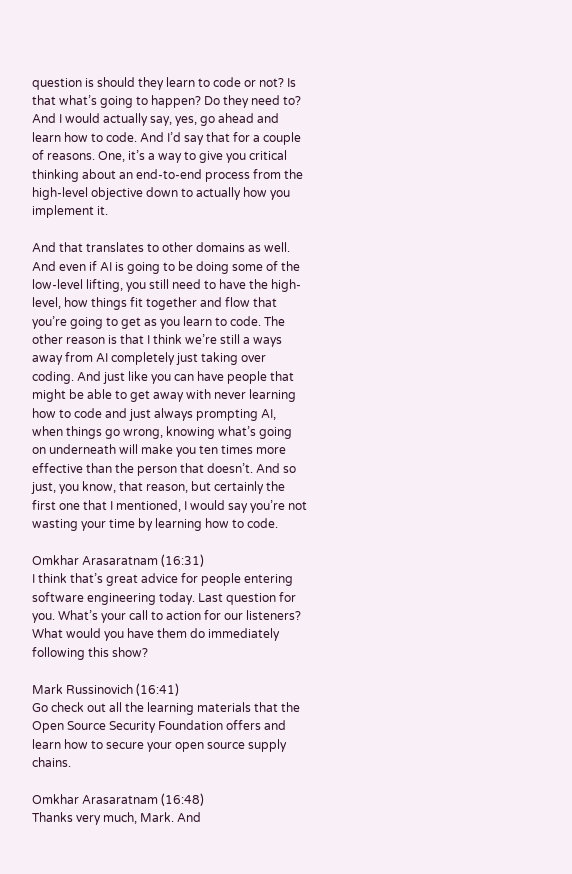question is should they learn to code or not? Is that what’s going to happen? Do they need to? And I would actually say, yes, go ahead and learn how to code. And I’d say that for a couple of reasons. One, it’s a way to give you critical thinking about an end-to-end process from the high-level objective down to actually how you implement it.

And that translates to other domains as well. And even if AI is going to be doing some of the low-level lifting, you still need to have the high-level, how things fit together and flow that you’re going to get as you learn to code. The other reason is that I think we’re still a ways away from AI completely just taking over coding. And just like you can have people that might be able to get away with never learning how to code and just always prompting AI, when things go wrong, knowing what’s going on underneath will make you ten times more effective than the person that doesn’t. And so just, you know, that reason, but certainly the first one that I mentioned, I would say you’re not wasting your time by learning how to code.

Omkhar Arasaratnam (16:31)
I think that’s great advice for people entering software engineering today. Last question for you. What’s your call to action for our listeners? What would you have them do immediately following this show?

Mark Russinovich (16:41)
Go check out all the learning materials that the Open Source Security Foundation offers and learn how to secure your open source supply chains.

Omkhar Arasaratnam (16:48)
Thanks very much, Mark. And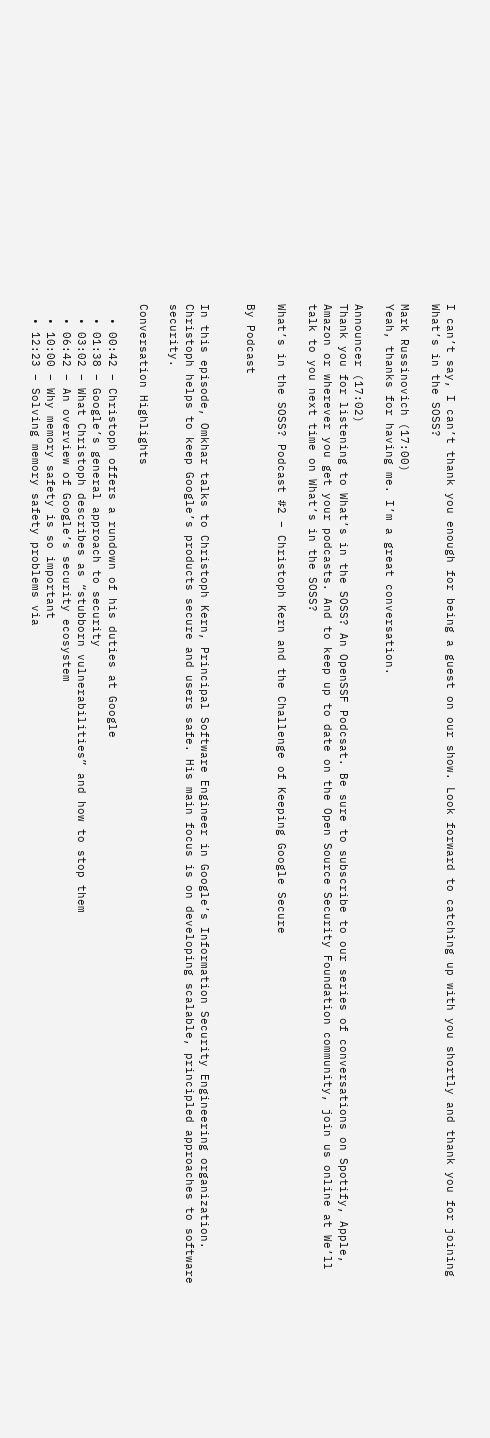I can’t say, I can’t thank you enough for being a guest on our show. Look forward to catching up with you shortly and thank you for joining What’s in the SOSS?

Mark Russinovich (17:00)
Yeah, thanks for having me. I’m a great conversation.

Announcer (17:02)
Thank you for listening to What’s in the SOSS? An OpenSSF Podcsat. Be sure to subscribe to our series of conversations on Spotify, Apple, Amazon or wherever you get your podcasts. And to keep up to date on the Open Source Security Foundation community, join us online at We’ll talk to you next time on What’s in the SOSS?

What’s in the SOSS? Podcast #2 – Christoph Kern and the Challenge of Keeping Google Secure

By Podcast


In this episode, Omkhar talks to Christoph Kern, Principal Software Engineer in Google’s Information Security Engineering organization. Christoph helps to keep Google’s products secure and users safe. His main focus is on developing scalable, principled approaches to software security.

Conversation Highlights

  • 00:42 – Christoph offers a rundown of his duties at Google
  • 01:38 – Google’s general approach to security
  • 03:02 – What Christoph describes as “stubborn vulnerabilities” and how to stop them
  • 06:42 – An overview of Google’s security ecosystem
  • 10:00 – Why memory safety is so important
  • 12:23 – Solving memory safety problems via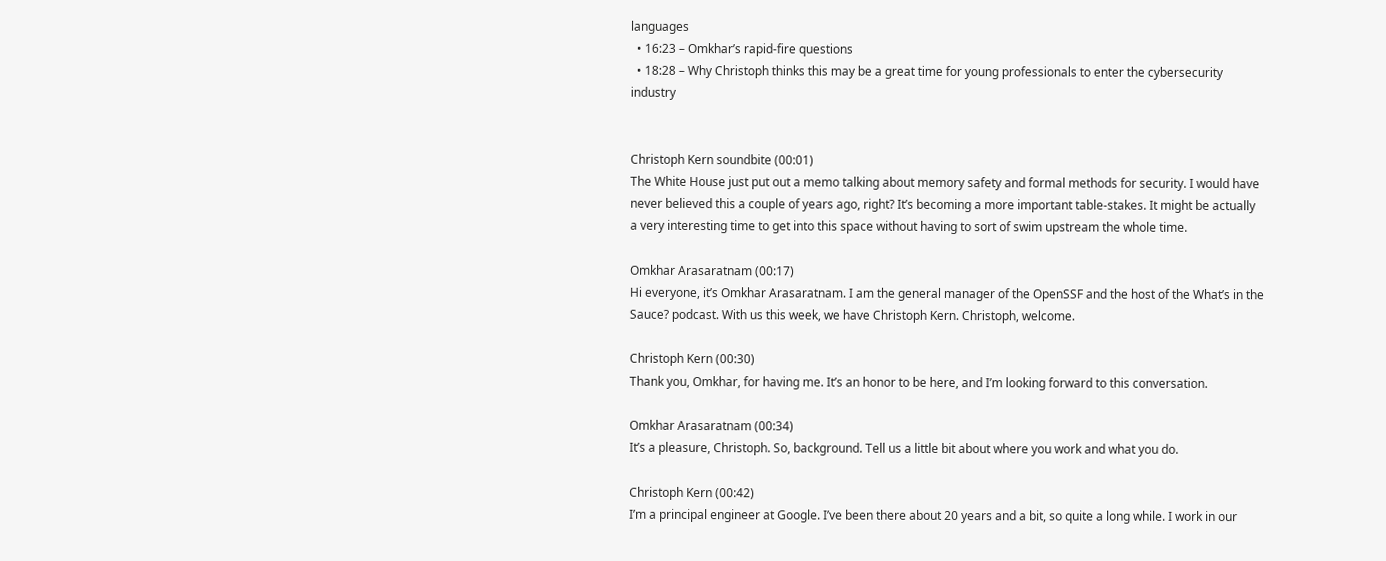languages
  • 16:23 – Omkhar’s rapid-fire questions
  • 18:28 – Why Christoph thinks this may be a great time for young professionals to enter the cybersecurity industry


Christoph Kern soundbite (00:01)
The White House just put out a memo talking about memory safety and formal methods for security. I would have never believed this a couple of years ago, right? It’s becoming a more important table-stakes. It might be actually a very interesting time to get into this space without having to sort of swim upstream the whole time.

Omkhar Arasaratnam (00:17)
Hi everyone, it’s Omkhar Arasaratnam. I am the general manager of the OpenSSF and the host of the What’s in the Sauce? podcast. With us this week, we have Christoph Kern. Christoph, welcome.

Christoph Kern (00:30)
Thank you, Omkhar, for having me. It’s an honor to be here, and I’m looking forward to this conversation.

Omkhar Arasaratnam (00:34)
It’s a pleasure, Christoph. So, background. Tell us a little bit about where you work and what you do.

Christoph Kern (00:42)
I’m a principal engineer at Google. I’ve been there about 20 years and a bit, so quite a long while. I work in our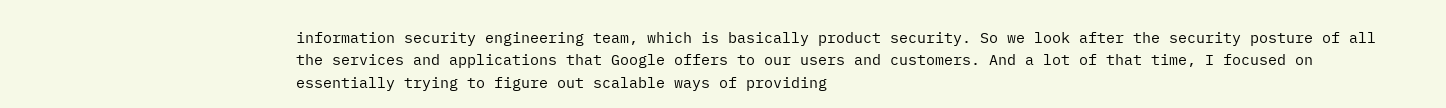information security engineering team, which is basically product security. So we look after the security posture of all the services and applications that Google offers to our users and customers. And a lot of that time, I focused on essentially trying to figure out scalable ways of providing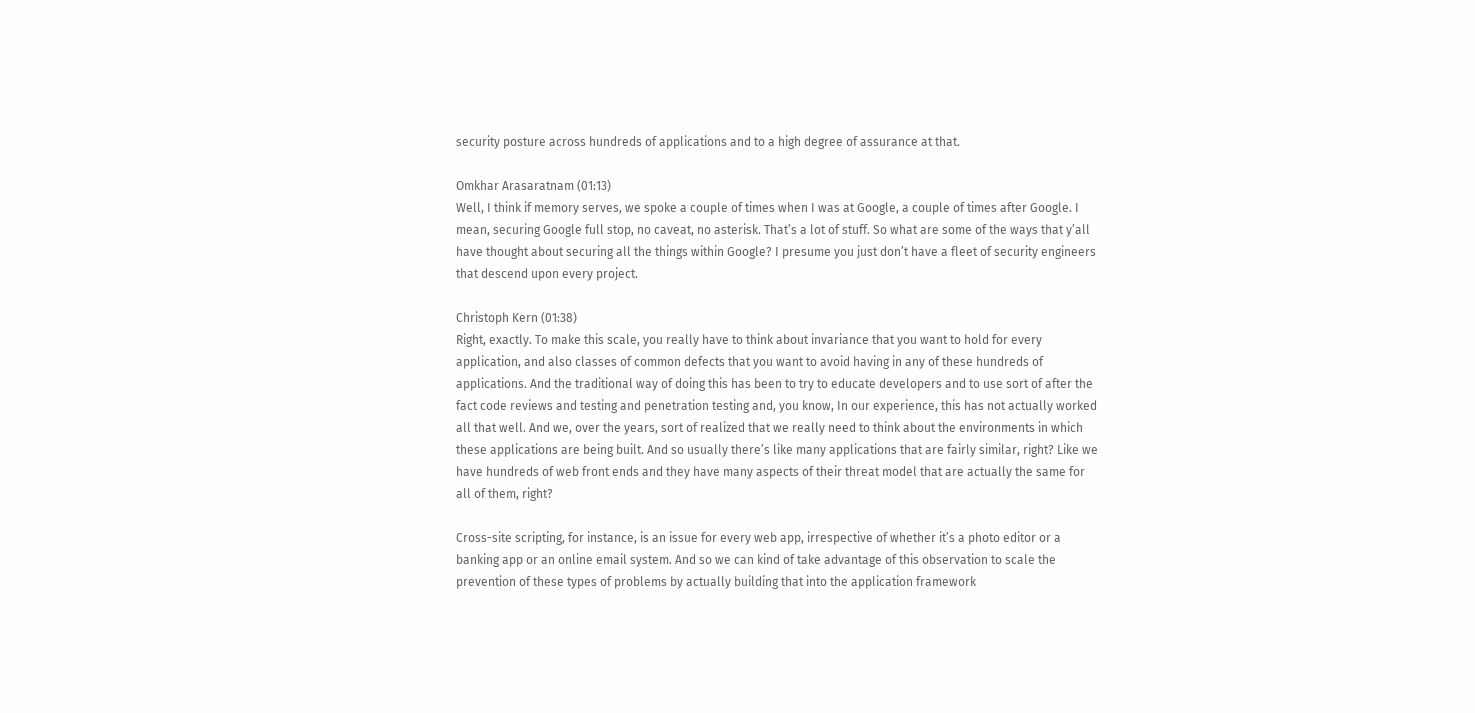security posture across hundreds of applications and to a high degree of assurance at that.

Omkhar Arasaratnam (01:13)
Well, I think if memory serves, we spoke a couple of times when I was at Google, a couple of times after Google. I mean, securing Google full stop, no caveat, no asterisk. That’s a lot of stuff. So what are some of the ways that y’all have thought about securing all the things within Google? I presume you just don’t have a fleet of security engineers that descend upon every project.

Christoph Kern (01:38)
Right, exactly. To make this scale, you really have to think about invariance that you want to hold for every application, and also classes of common defects that you want to avoid having in any of these hundreds of applications. And the traditional way of doing this has been to try to educate developers and to use sort of after the fact code reviews and testing and penetration testing and, you know, In our experience, this has not actually worked all that well. And we, over the years, sort of realized that we really need to think about the environments in which these applications are being built. And so usually there’s like many applications that are fairly similar, right? Like we have hundreds of web front ends and they have many aspects of their threat model that are actually the same for all of them, right?

Cross-site scripting, for instance, is an issue for every web app, irrespective of whether it’s a photo editor or a banking app or an online email system. And so we can kind of take advantage of this observation to scale the prevention of these types of problems by actually building that into the application framework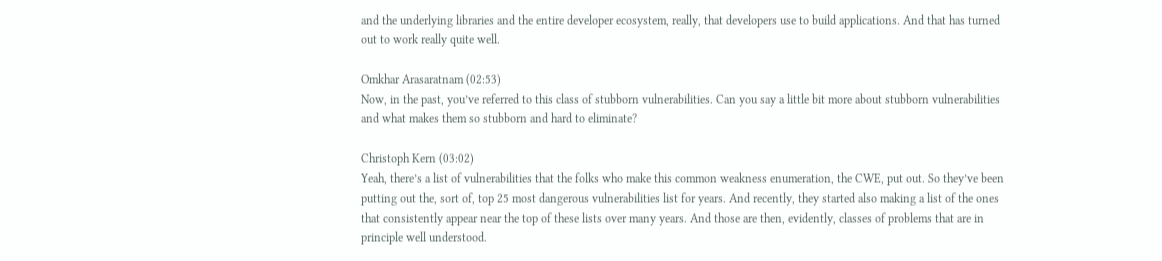and the underlying libraries and the entire developer ecosystem, really, that developers use to build applications. And that has turned out to work really quite well.

Omkhar Arasaratnam (02:53)
Now, in the past, you’ve referred to this class of stubborn vulnerabilities. Can you say a little bit more about stubborn vulnerabilities and what makes them so stubborn and hard to eliminate?

Christoph Kern (03:02)
Yeah, there’s a list of vulnerabilities that the folks who make this common weakness enumeration, the CWE, put out. So they’ve been putting out the, sort of, top 25 most dangerous vulnerabilities list for years. And recently, they started also making a list of the ones that consistently appear near the top of these lists over many years. And those are then, evidently, classes of problems that are in principle well understood.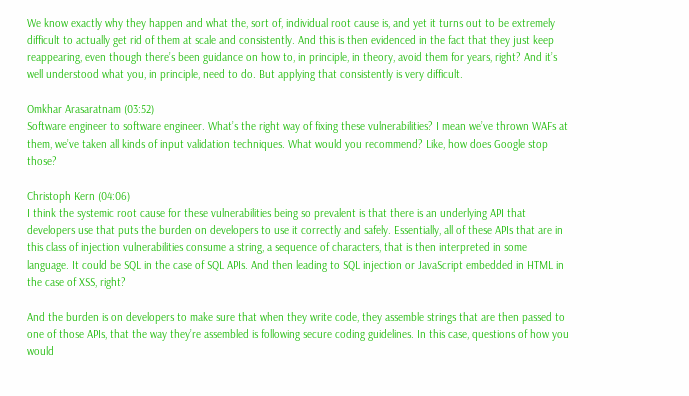We know exactly why they happen and what the, sort of, individual root cause is, and yet it turns out to be extremely difficult to actually get rid of them at scale and consistently. And this is then evidenced in the fact that they just keep reappearing, even though there’s been guidance on how to, in principle, in theory, avoid them for years, right? And it’s well understood what you, in principle, need to do. But applying that consistently is very difficult.

Omkhar Arasaratnam (03:52)
Software engineer to software engineer. What’s the right way of fixing these vulnerabilities? I mean we’ve thrown WAFs at them, we’ve taken all kinds of input validation techniques. What would you recommend? Like, how does Google stop those?

Christoph Kern (04:06)
I think the systemic root cause for these vulnerabilities being so prevalent is that there is an underlying API that developers use that puts the burden on developers to use it correctly and safely. Essentially, all of these APIs that are in this class of injection vulnerabilities consume a string, a sequence of characters, that is then interpreted in some language. It could be SQL in the case of SQL APIs. And then leading to SQL injection or JavaScript embedded in HTML in the case of XSS, right?

And the burden is on developers to make sure that when they write code, they assemble strings that are then passed to one of those APIs, that the way they’re assembled is following secure coding guidelines. In this case, questions of how you would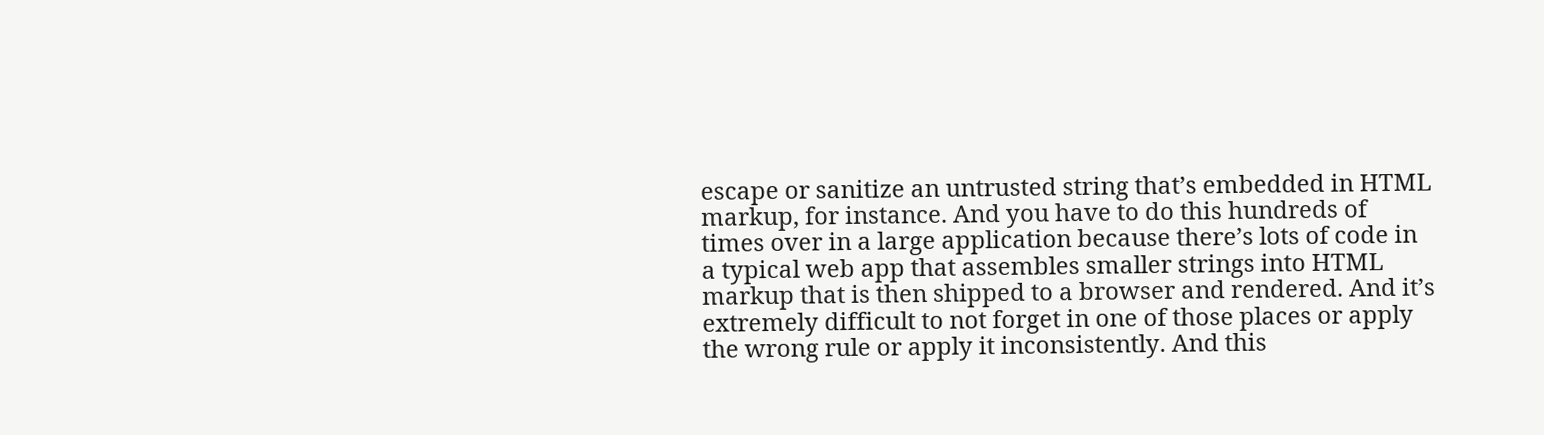escape or sanitize an untrusted string that’s embedded in HTML markup, for instance. And you have to do this hundreds of times over in a large application because there’s lots of code in a typical web app that assembles smaller strings into HTML markup that is then shipped to a browser and rendered. And it’s extremely difficult to not forget in one of those places or apply the wrong rule or apply it inconsistently. And this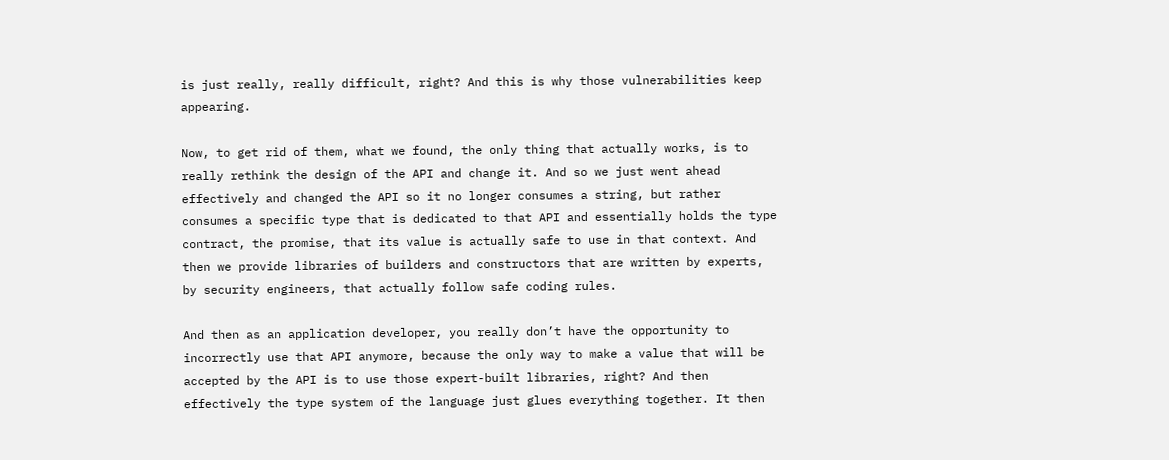is just really, really difficult, right? And this is why those vulnerabilities keep appearing.

Now, to get rid of them, what we found, the only thing that actually works, is to really rethink the design of the API and change it. And so we just went ahead effectively and changed the API so it no longer consumes a string, but rather consumes a specific type that is dedicated to that API and essentially holds the type contract, the promise, that its value is actually safe to use in that context. And then we provide libraries of builders and constructors that are written by experts, by security engineers, that actually follow safe coding rules.

And then as an application developer, you really don’t have the opportunity to incorrectly use that API anymore, because the only way to make a value that will be accepted by the API is to use those expert-built libraries, right? And then effectively the type system of the language just glues everything together. It then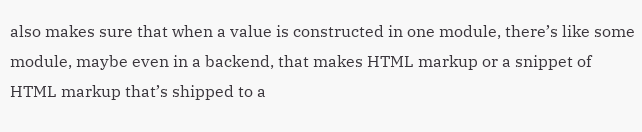also makes sure that when a value is constructed in one module, there’s like some module, maybe even in a backend, that makes HTML markup or a snippet of HTML markup that’s shipped to a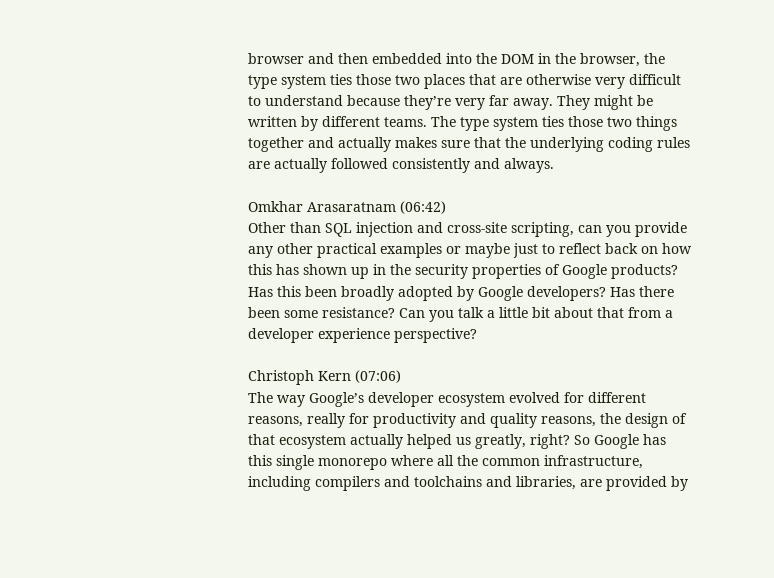browser and then embedded into the DOM in the browser, the type system ties those two places that are otherwise very difficult to understand because they’re very far away. They might be written by different teams. The type system ties those two things together and actually makes sure that the underlying coding rules are actually followed consistently and always.

Omkhar Arasaratnam (06:42)
Other than SQL injection and cross-site scripting, can you provide any other practical examples or maybe just to reflect back on how this has shown up in the security properties of Google products? Has this been broadly adopted by Google developers? Has there been some resistance? Can you talk a little bit about that from a developer experience perspective?

Christoph Kern (07:06)
The way Google’s developer ecosystem evolved for different reasons, really for productivity and quality reasons, the design of that ecosystem actually helped us greatly, right? So Google has this single monorepo where all the common infrastructure, including compilers and toolchains and libraries, are provided by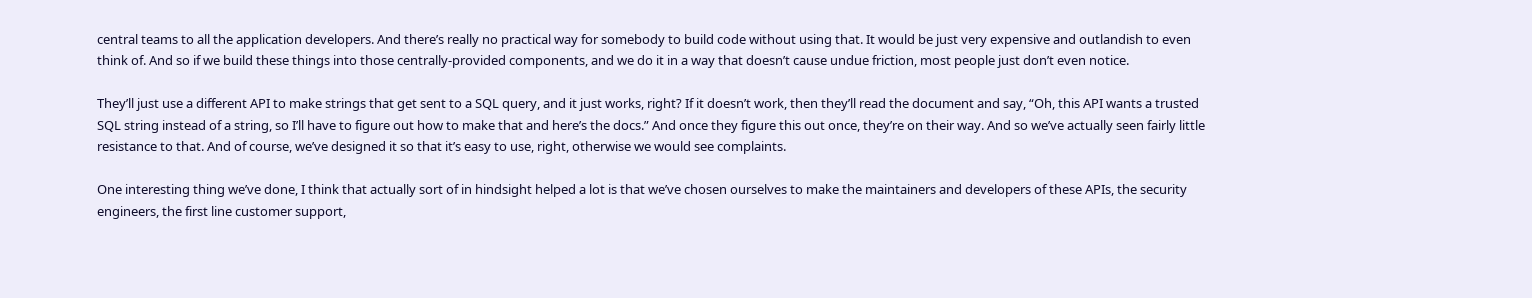central teams to all the application developers. And there’s really no practical way for somebody to build code without using that. It would be just very expensive and outlandish to even think of. And so if we build these things into those centrally-provided components, and we do it in a way that doesn’t cause undue friction, most people just don’t even notice.

They’ll just use a different API to make strings that get sent to a SQL query, and it just works, right? If it doesn’t work, then they’ll read the document and say, “Oh, this API wants a trusted SQL string instead of a string, so I’ll have to figure out how to make that and here’s the docs.” And once they figure this out once, they’re on their way. And so we’ve actually seen fairly little resistance to that. And of course, we’ve designed it so that it’s easy to use, right, otherwise we would see complaints.

One interesting thing we’ve done, I think that actually sort of in hindsight helped a lot is that we’ve chosen ourselves to make the maintainers and developers of these APIs, the security engineers, the first line customer support,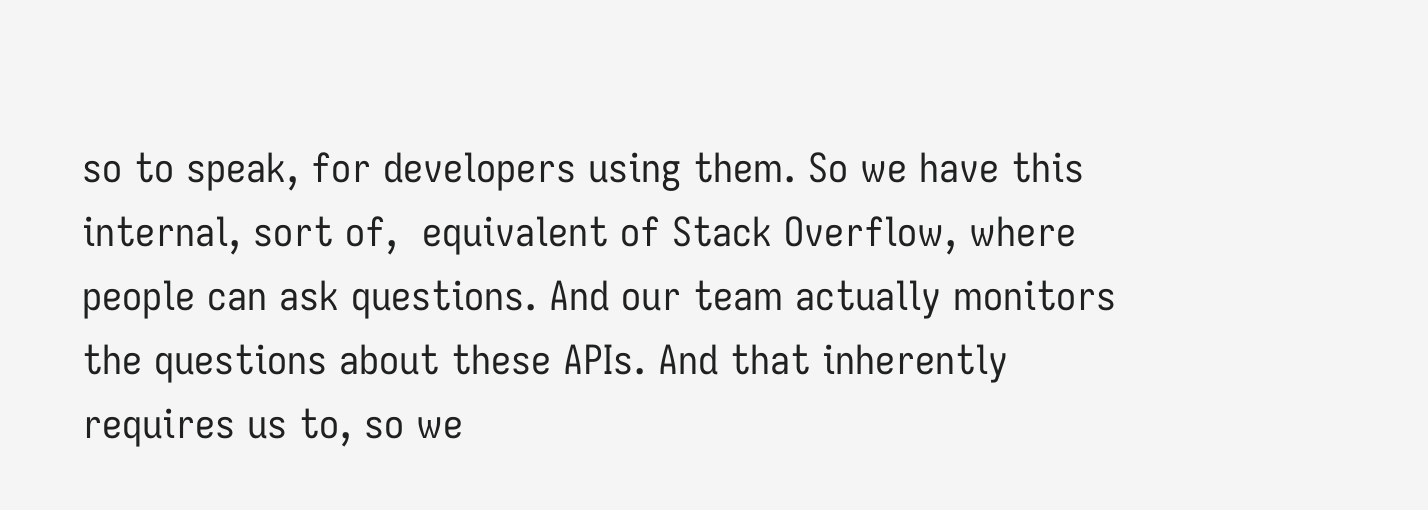so to speak, for developers using them. So we have this internal, sort of,  equivalent of Stack Overflow, where people can ask questions. And our team actually monitors the questions about these APIs. And that inherently requires us to, so we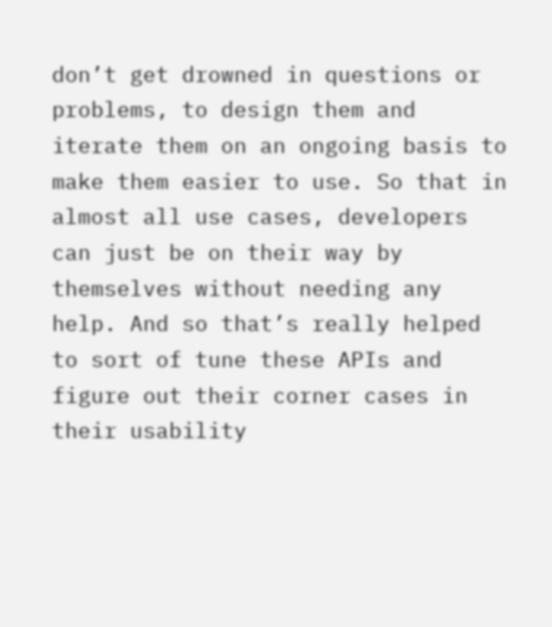don’t get drowned in questions or problems, to design them and iterate them on an ongoing basis to make them easier to use. So that in almost all use cases, developers can just be on their way by themselves without needing any help. And so that’s really helped to sort of tune these APIs and figure out their corner cases in their usability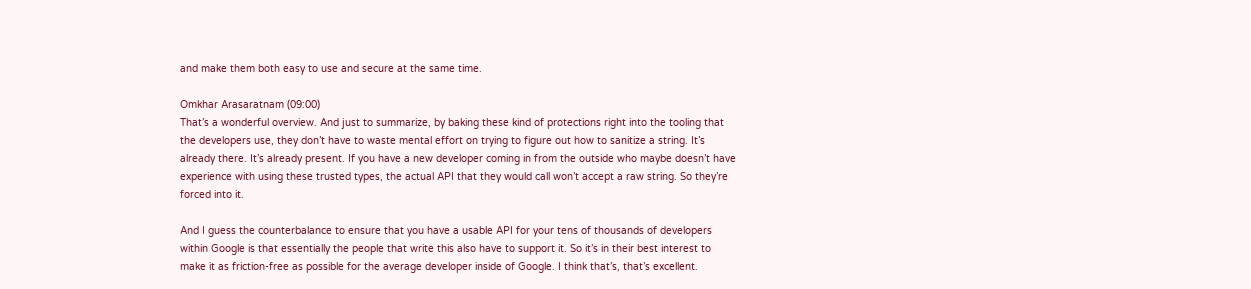and make them both easy to use and secure at the same time.

Omkhar Arasaratnam (09:00)
That’s a wonderful overview. And just to summarize, by baking these kind of protections right into the tooling that the developers use, they don’t have to waste mental effort on trying to figure out how to sanitize a string. It’s already there. It’s already present. If you have a new developer coming in from the outside who maybe doesn’t have experience with using these trusted types, the actual API that they would call won’t accept a raw string. So they’re forced into it.

And I guess the counterbalance to ensure that you have a usable API for your tens of thousands of developers within Google is that essentially the people that write this also have to support it. So it’s in their best interest to make it as friction-free as possible for the average developer inside of Google. I think that’s, that’s excellent.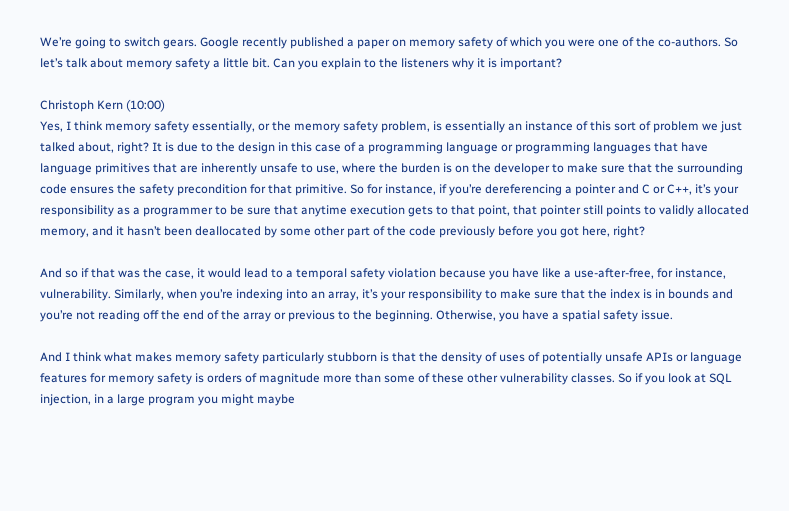We’re going to switch gears. Google recently published a paper on memory safety of which you were one of the co-authors. So let’s talk about memory safety a little bit. Can you explain to the listeners why it is important?

Christoph Kern (10:00)
Yes, I think memory safety essentially, or the memory safety problem, is essentially an instance of this sort of problem we just talked about, right? It is due to the design in this case of a programming language or programming languages that have language primitives that are inherently unsafe to use, where the burden is on the developer to make sure that the surrounding code ensures the safety precondition for that primitive. So for instance, if you’re dereferencing a pointer and C or C++, it’s your responsibility as a programmer to be sure that anytime execution gets to that point, that pointer still points to validly allocated memory, and it hasn’t been deallocated by some other part of the code previously before you got here, right?

And so if that was the case, it would lead to a temporal safety violation because you have like a use-after-free, for instance, vulnerability. Similarly, when you’re indexing into an array, it’s your responsibility to make sure that the index is in bounds and you’re not reading off the end of the array or previous to the beginning. Otherwise, you have a spatial safety issue.

And I think what makes memory safety particularly stubborn is that the density of uses of potentially unsafe APIs or language features for memory safety is orders of magnitude more than some of these other vulnerability classes. So if you look at SQL injection, in a large program you might maybe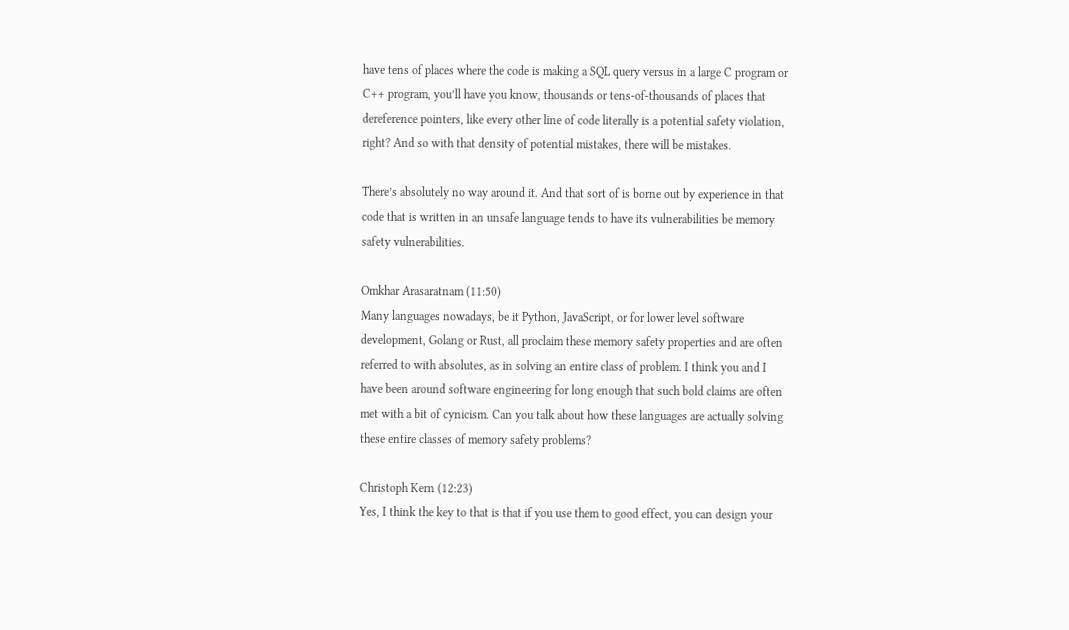have tens of places where the code is making a SQL query versus in a large C program or C++ program, you’ll have you know, thousands or tens-of-thousands of places that dereference pointers, like every other line of code literally is a potential safety violation, right? And so with that density of potential mistakes, there will be mistakes.

There’s absolutely no way around it. And that sort of is borne out by experience in that code that is written in an unsafe language tends to have its vulnerabilities be memory safety vulnerabilities.

Omkhar Arasaratnam (11:50)
Many languages nowadays, be it Python, JavaScript, or for lower level software development, Golang or Rust, all proclaim these memory safety properties and are often referred to with absolutes, as in solving an entire class of problem. I think you and I have been around software engineering for long enough that such bold claims are often met with a bit of cynicism. Can you talk about how these languages are actually solving these entire classes of memory safety problems?

Christoph Kern (12:23)
Yes, I think the key to that is that if you use them to good effect, you can design your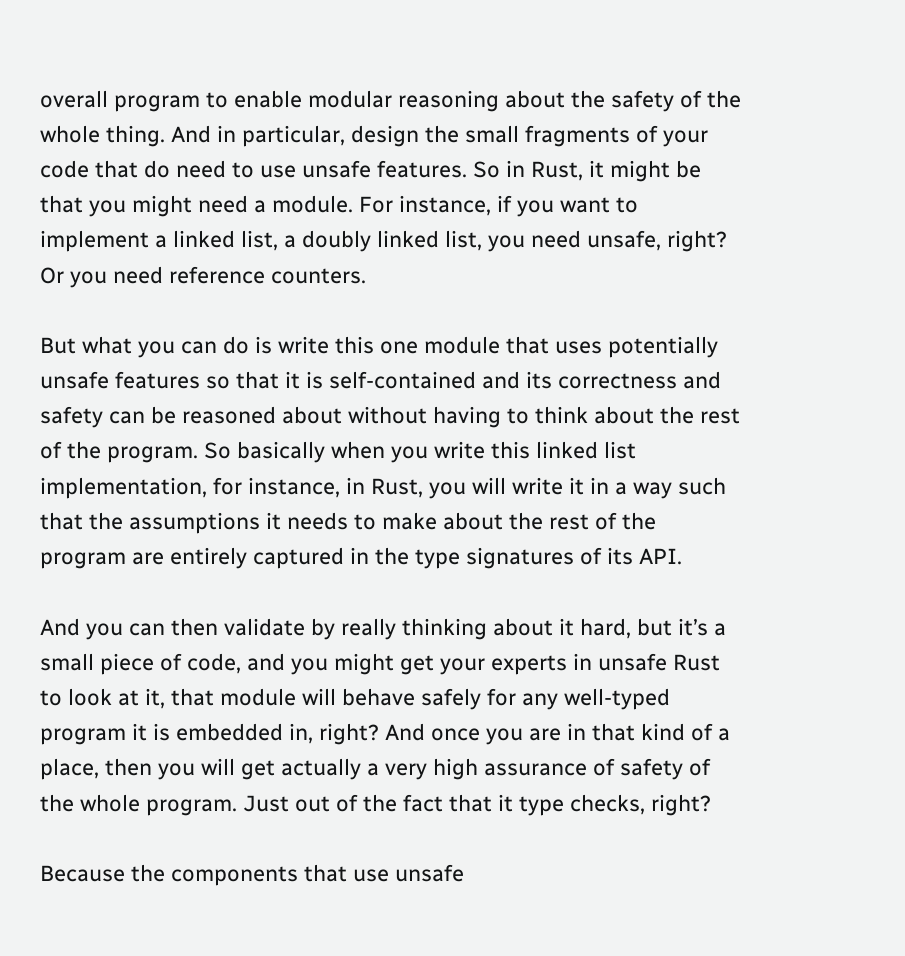overall program to enable modular reasoning about the safety of the whole thing. And in particular, design the small fragments of your code that do need to use unsafe features. So in Rust, it might be that you might need a module. For instance, if you want to implement a linked list, a doubly linked list, you need unsafe, right? Or you need reference counters.

But what you can do is write this one module that uses potentially unsafe features so that it is self-contained and its correctness and safety can be reasoned about without having to think about the rest of the program. So basically when you write this linked list implementation, for instance, in Rust, you will write it in a way such that the assumptions it needs to make about the rest of the program are entirely captured in the type signatures of its API.

And you can then validate by really thinking about it hard, but it’s a small piece of code, and you might get your experts in unsafe Rust to look at it, that module will behave safely for any well-typed program it is embedded in, right? And once you are in that kind of a place, then you will get actually a very high assurance of safety of the whole program. Just out of the fact that it type checks, right?

Because the components that use unsafe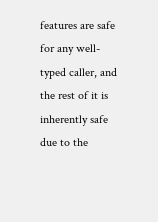features are safe for any well-typed caller, and the rest of it is inherently safe due to the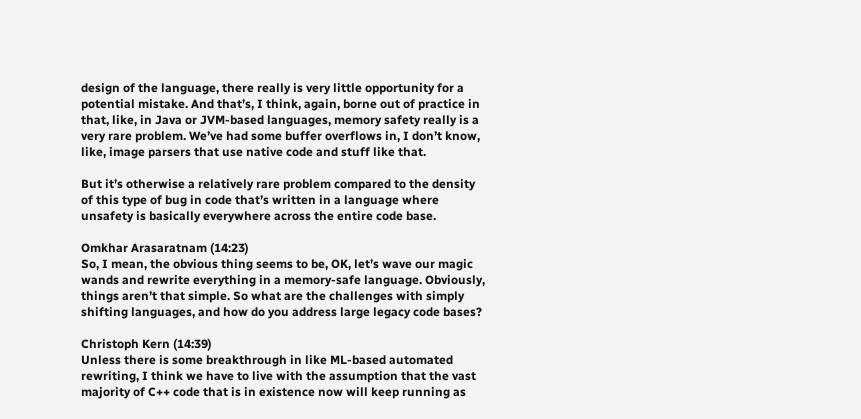design of the language, there really is very little opportunity for a potential mistake. And that’s, I think, again, borne out of practice in that, like, in Java or JVM-based languages, memory safety really is a very rare problem. We’ve had some buffer overflows in, I don’t know, like, image parsers that use native code and stuff like that.

But it’s otherwise a relatively rare problem compared to the density of this type of bug in code that’s written in a language where unsafety is basically everywhere across the entire code base.

Omkhar Arasaratnam (14:23)
So, I mean, the obvious thing seems to be, OK, let’s wave our magic wands and rewrite everything in a memory-safe language. Obviously, things aren’t that simple. So what are the challenges with simply shifting languages, and how do you address large legacy code bases?

Christoph Kern (14:39)
Unless there is some breakthrough in like ML-based automated rewriting, I think we have to live with the assumption that the vast majority of C++ code that is in existence now will keep running as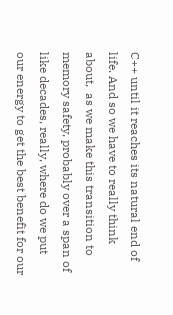C++ until it reaches its natural end of life. And so we have to really think about,  as we make this transition to memory safety, probably over a span of like decades, really, where do we put our energy to get the best benefit for our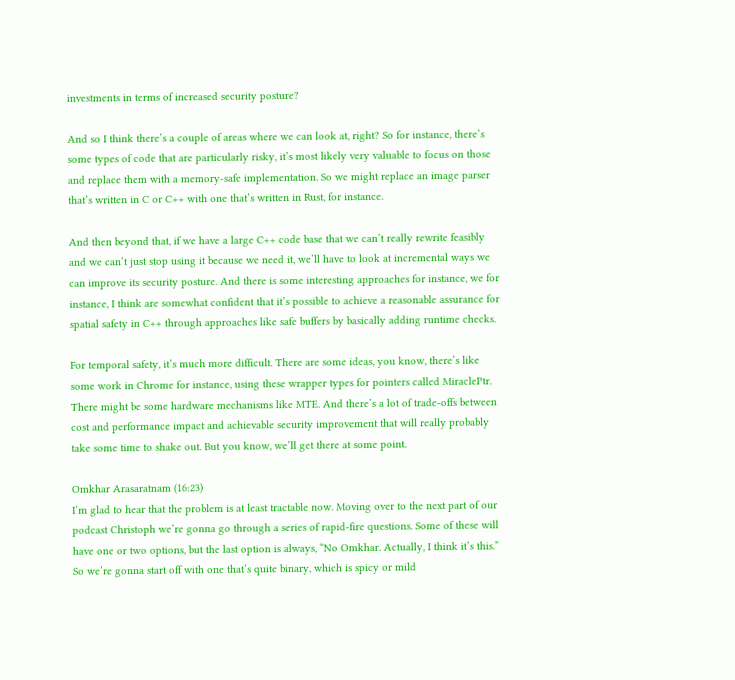investments in terms of increased security posture?

And so I think there’s a couple of areas where we can look at, right? So for instance, there’s some types of code that are particularly risky, it’s most likely very valuable to focus on those and replace them with a memory-safe implementation. So we might replace an image parser that’s written in C or C++ with one that’s written in Rust, for instance.

And then beyond that, if we have a large C++ code base that we can’t really rewrite feasibly and we can’t just stop using it because we need it, we’ll have to look at incremental ways we can improve its security posture. And there is some interesting approaches for instance, we for instance, I think are somewhat confident that it’s possible to achieve a reasonable assurance for spatial safety in C++ through approaches like safe buffers by basically adding runtime checks.

For temporal safety, it’s much more difficult. There are some ideas, you know, there’s like some work in Chrome for instance, using these wrapper types for pointers called MiraclePtr. There might be some hardware mechanisms like MTE. And there’s a lot of trade-offs between cost and performance impact and achievable security improvement that will really probably take some time to shake out. But you know, we’ll get there at some point.

Omkhar Arasaratnam (16:23)
I’m glad to hear that the problem is at least tractable now. Moving over to the next part of our podcast Christoph we’re gonna go through a series of rapid-fire questions. Some of these will have one or two options, but the last option is always, “No Omkhar. Actually, I think it’s this.” So we’re gonna start off with one that’s quite binary, which is spicy or mild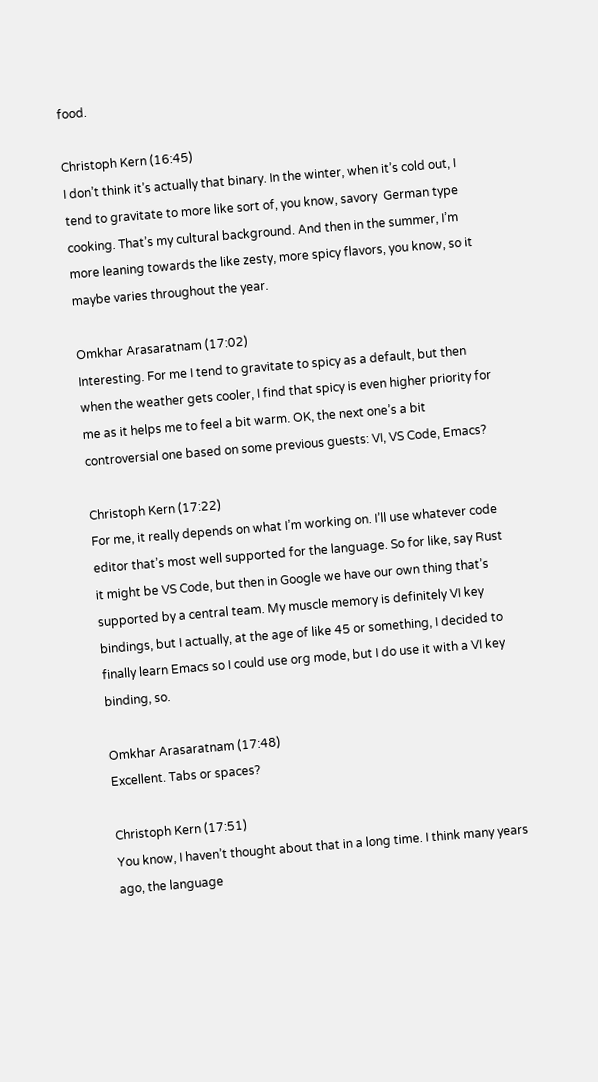food.

Christoph Kern (16:45)
I don’t think it’s actually that binary. In the winter, when it’s cold out, I tend to gravitate to more like sort of, you know, savory  German type cooking. That’s my cultural background. And then in the summer, I’m more leaning towards the like zesty, more spicy flavors, you know, so it maybe varies throughout the year.

Omkhar Arasaratnam (17:02)
Interesting. For me I tend to gravitate to spicy as a default, but then when the weather gets cooler, I find that spicy is even higher priority for me as it helps me to feel a bit warm. OK, the next one’s a bit controversial one based on some previous guests: VI, VS Code, Emacs?

Christoph Kern (17:22)
For me, it really depends on what I’m working on. I’ll use whatever code editor that’s most well supported for the language. So for like, say Rust it might be VS Code, but then in Google we have our own thing that’s supported by a central team. My muscle memory is definitely VI key bindings, but I actually, at the age of like 45 or something, I decided to finally learn Emacs so I could use org mode, but I do use it with a VI key binding, so.

Omkhar Arasaratnam (17:48)
Excellent. Tabs or spaces?

Christoph Kern (17:51)
You know, I haven’t thought about that in a long time. I think many years ago, the language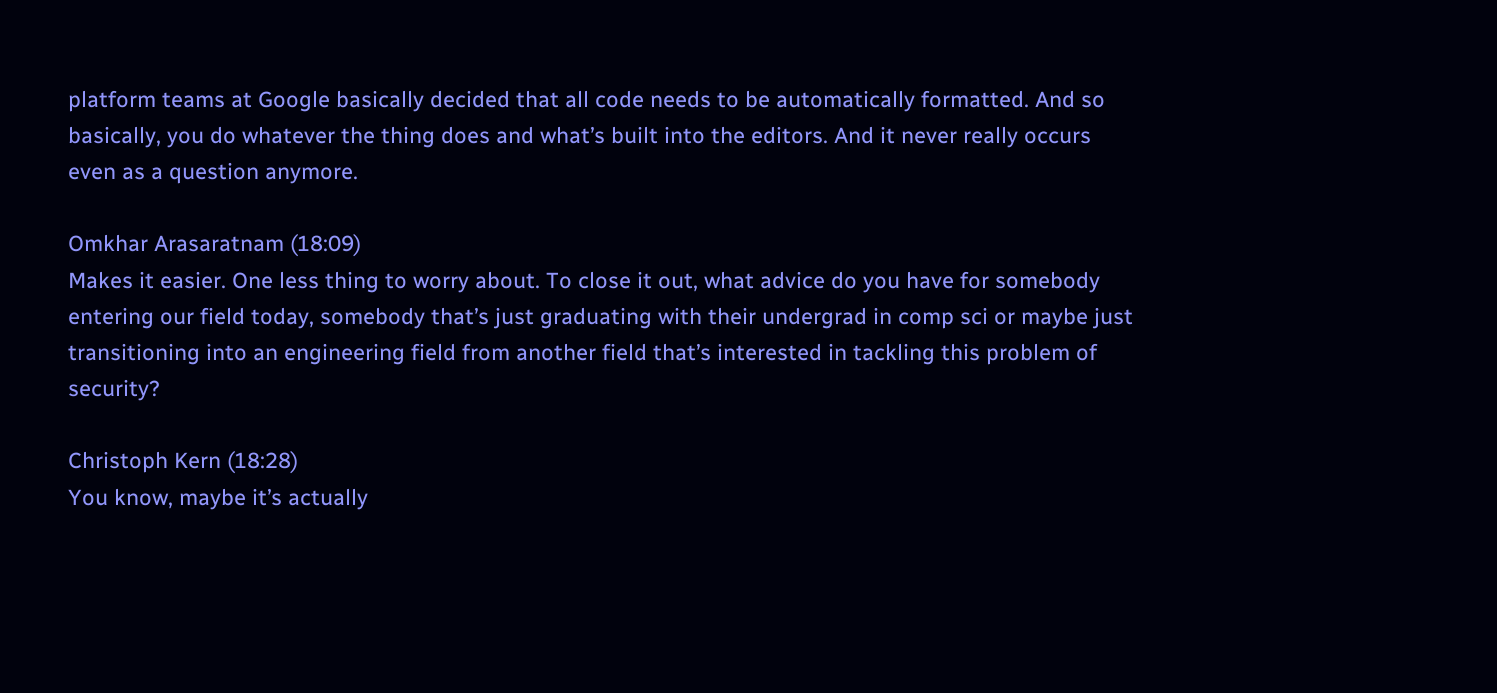platform teams at Google basically decided that all code needs to be automatically formatted. And so basically, you do whatever the thing does and what’s built into the editors. And it never really occurs even as a question anymore.

Omkhar Arasaratnam (18:09)
Makes it easier. One less thing to worry about. To close it out, what advice do you have for somebody entering our field today, somebody that’s just graduating with their undergrad in comp sci or maybe just transitioning into an engineering field from another field that’s interested in tackling this problem of security?

Christoph Kern (18:28)
You know, maybe it’s actually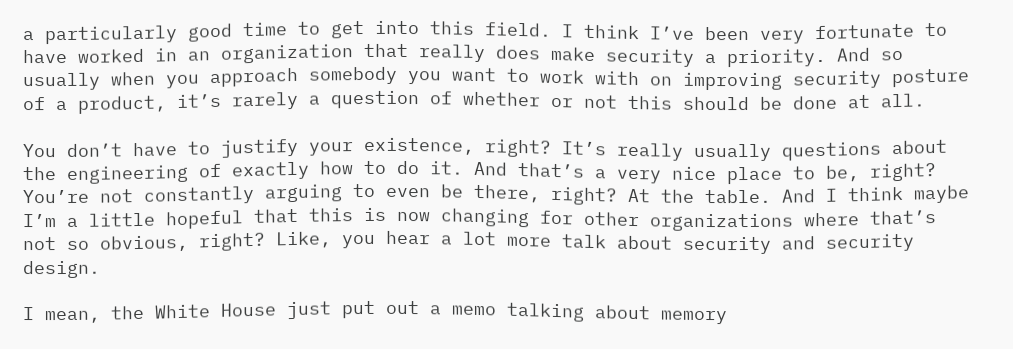a particularly good time to get into this field. I think I’ve been very fortunate to have worked in an organization that really does make security a priority. And so usually when you approach somebody you want to work with on improving security posture of a product, it’s rarely a question of whether or not this should be done at all.

You don’t have to justify your existence, right? It’s really usually questions about the engineering of exactly how to do it. And that’s a very nice place to be, right? You’re not constantly arguing to even be there, right? At the table. And I think maybe I’m a little hopeful that this is now changing for other organizations where that’s not so obvious, right? Like, you hear a lot more talk about security and security design.

I mean, the White House just put out a memo talking about memory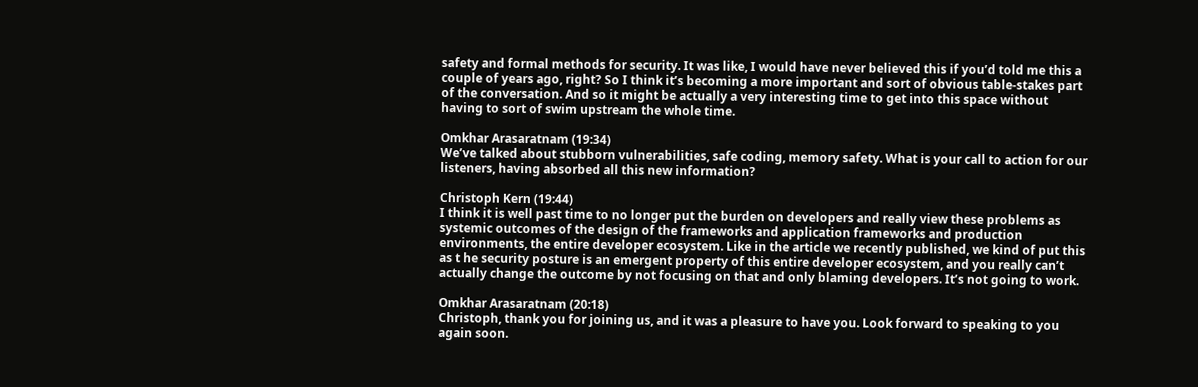safety and formal methods for security. It was like, I would have never believed this if you’d told me this a couple of years ago, right? So I think it’s becoming a more important and sort of obvious table-stakes part of the conversation. And so it might be actually a very interesting time to get into this space without having to sort of swim upstream the whole time.

Omkhar Arasaratnam (19:34)
We’ve talked about stubborn vulnerabilities, safe coding, memory safety. What is your call to action for our listeners, having absorbed all this new information?

Christoph Kern (19:44)
I think it is well past time to no longer put the burden on developers and really view these problems as systemic outcomes of the design of the frameworks and application frameworks and production environments, the entire developer ecosystem. Like in the article we recently published, we kind of put this as t he security posture is an emergent property of this entire developer ecosystem, and you really can’t actually change the outcome by not focusing on that and only blaming developers. It’s not going to work.

Omkhar Arasaratnam (20:18)
Christoph, thank you for joining us, and it was a pleasure to have you. Look forward to speaking to you again soon.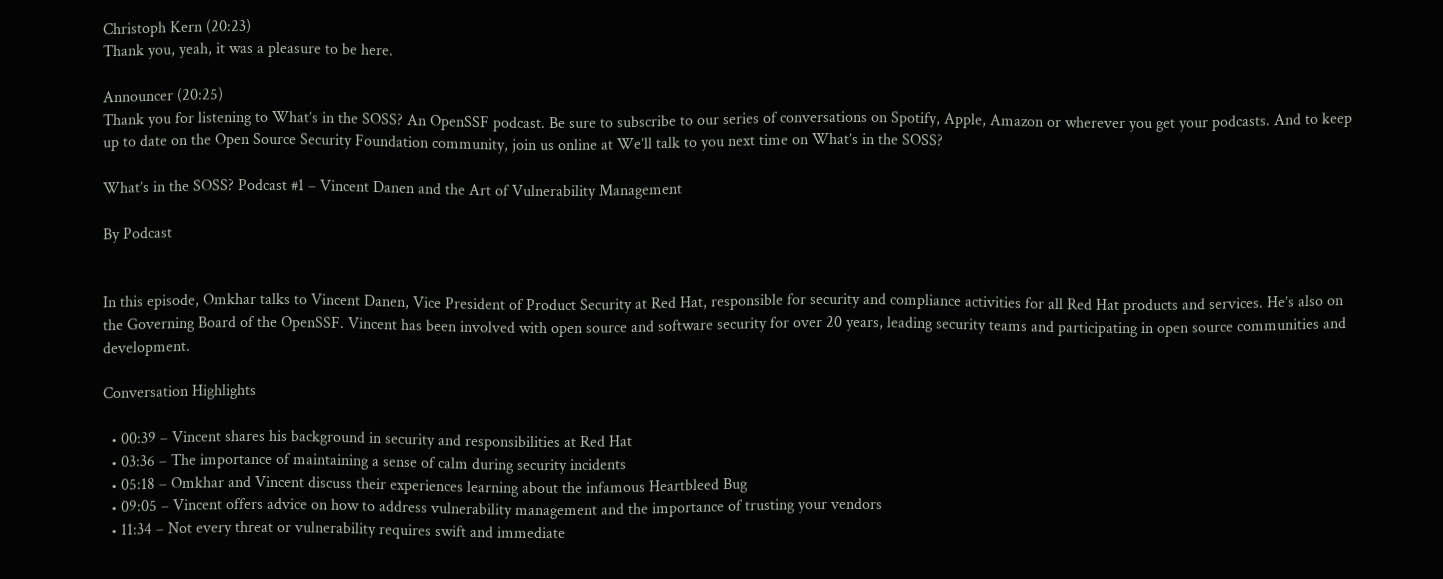Christoph Kern (20:23)
Thank you, yeah, it was a pleasure to be here.

Announcer (20:25)
Thank you for listening to What’s in the SOSS? An OpenSSF podcast. Be sure to subscribe to our series of conversations on Spotify, Apple, Amazon or wherever you get your podcasts. And to keep up to date on the Open Source Security Foundation community, join us online at We’ll talk to you next time on What’s in the SOSS?

What’s in the SOSS? Podcast #1 – Vincent Danen and the Art of Vulnerability Management

By Podcast


In this episode, Omkhar talks to Vincent Danen, Vice President of Product Security at Red Hat, responsible for security and compliance activities for all Red Hat products and services. He’s also on the Governing Board of the OpenSSF. Vincent has been involved with open source and software security for over 20 years, leading security teams and participating in open source communities and development.

Conversation Highlights

  • 00:39 – Vincent shares his background in security and responsibilities at Red Hat
  • 03:36 – The importance of maintaining a sense of calm during security incidents
  • 05:18 – Omkhar and Vincent discuss their experiences learning about the infamous Heartbleed Bug
  • 09:05 – Vincent offers advice on how to address vulnerability management and the importance of trusting your vendors
  • 11:34 – Not every threat or vulnerability requires swift and immediate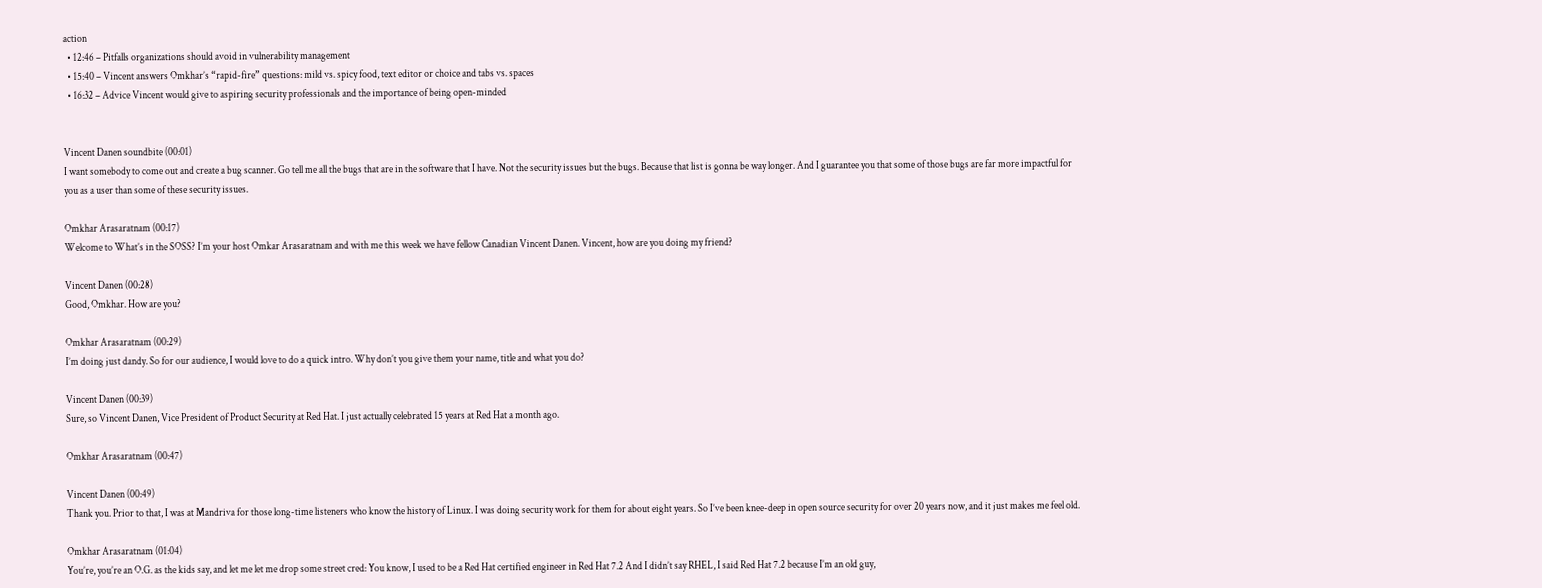action
  • 12:46 – Pitfalls organizations should avoid in vulnerability management
  • 15:40 – Vincent answers Omkhar’s “rapid-fire” questions: mild vs. spicy food, text editor or choice and tabs vs. spaces
  • 16:32 – Advice Vincent would give to aspiring security professionals and the importance of being open-minded


Vincent Danen soundbite (00:01)
I want somebody to come out and create a bug scanner. Go tell me all the bugs that are in the software that I have. Not the security issues but the bugs. Because that list is gonna be way longer. And I guarantee you that some of those bugs are far more impactful for you as a user than some of these security issues.

Omkhar Arasaratnam (00:17)
Welcome to What’s in the SOSS? I’m your host Omkar Arasaratnam and with me this week we have fellow Canadian Vincent Danen. Vincent, how are you doing my friend?

Vincent Danen (00:28)
Good, Omkhar. How are you?

Omkhar Arasaratnam (00:29)
I’m doing just dandy. So for our audience, I would love to do a quick intro. Why don’t you give them your name, title and what you do?

Vincent Danen (00:39)
Sure, so Vincent Danen, Vice President of Product Security at Red Hat. I just actually celebrated 15 years at Red Hat a month ago.

Omkhar Arasaratnam (00:47)

Vincent Danen (00:49)
Thank you. Prior to that, I was at Mandriva for those long-time listeners who know the history of Linux. I was doing security work for them for about eight years. So I’ve been knee-deep in open source security for over 20 years now, and it just makes me feel old.

Omkhar Arasaratnam (01:04)
You’re, you’re an O.G. as the kids say, and let me let me drop some street cred: You know, I used to be a Red Hat certified engineer in Red Hat 7.2 And I didn’t say RHEL, I said Red Hat 7.2 because I’m an old guy,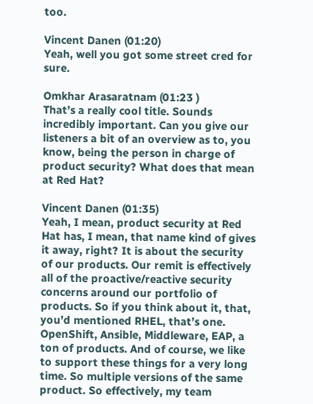too.

Vincent Danen (01:20)
Yeah, well you got some street cred for sure.

Omkhar Arasaratnam (01:23 )
That’s a really cool title. Sounds incredibly important. Can you give our listeners a bit of an overview as to, you know, being the person in charge of product security? What does that mean at Red Hat?

Vincent Danen (01:35)
Yeah, I mean, product security at Red Hat has, I mean, that name kind of gives it away, right? It is about the security of our products. Our remit is effectively all of the proactive/reactive security concerns around our portfolio of products. So if you think about it, that, you’d mentioned RHEL, that’s one. OpenShift, Ansible, Middleware, EAP, a ton of products. And of course, we like to support these things for a very long time. So multiple versions of the same product. So effectively, my team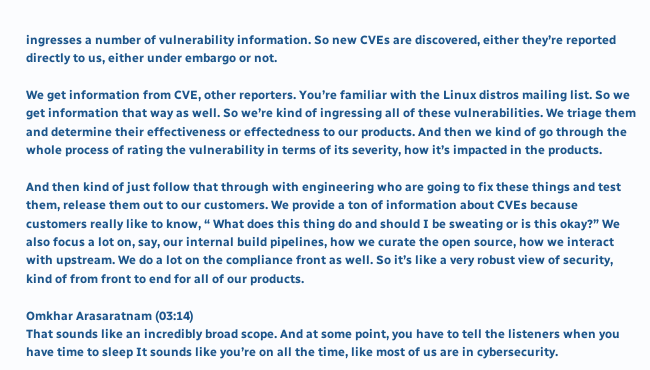ingresses a number of vulnerability information. So new CVEs are discovered, either they’re reported directly to us, either under embargo or not.

We get information from CVE, other reporters. You’re familiar with the Linux distros mailing list. So we get information that way as well. So we’re kind of ingressing all of these vulnerabilities. We triage them and determine their effectiveness or effectedness to our products. And then we kind of go through the whole process of rating the vulnerability in terms of its severity, how it’s impacted in the products.

And then kind of just follow that through with engineering who are going to fix these things and test them, release them out to our customers. We provide a ton of information about CVEs because customers really like to know, “ What does this thing do and should I be sweating or is this okay?” We also focus a lot on, say, our internal build pipelines, how we curate the open source, how we interact with upstream. We do a lot on the compliance front as well. So it’s like a very robust view of security, kind of from front to end for all of our products.

Omkhar Arasaratnam (03:14)
That sounds like an incredibly broad scope. And at some point, you have to tell the listeners when you have time to sleep It sounds like you’re on all the time, like most of us are in cybersecurity.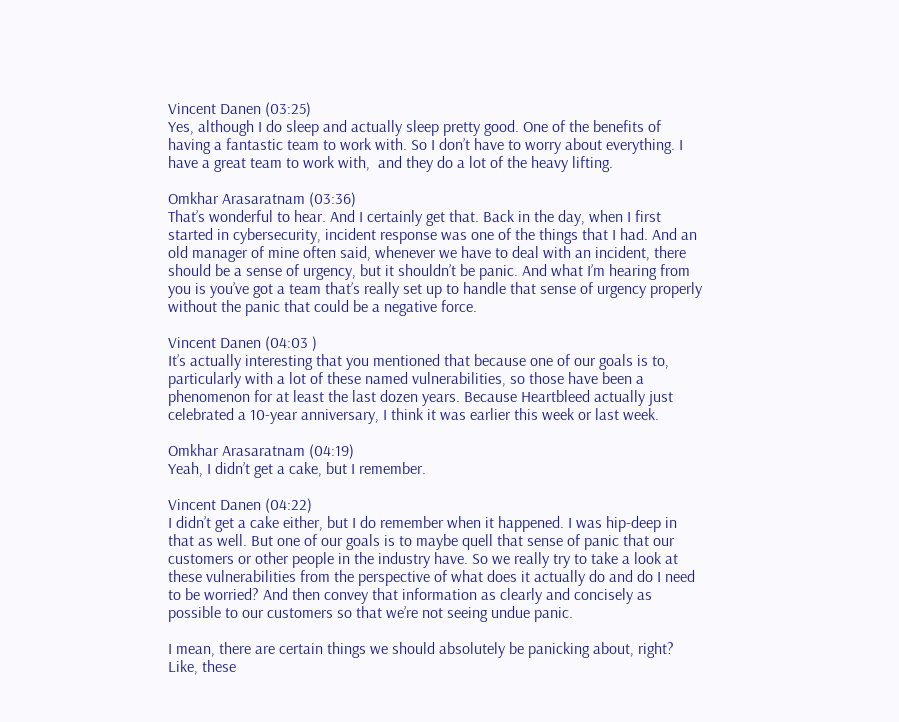Vincent Danen (03:25)
Yes, although I do sleep and actually sleep pretty good. One of the benefits of having a fantastic team to work with. So I don’t have to worry about everything. I have a great team to work with,  and they do a lot of the heavy lifting.

Omkhar Arasaratnam (03:36)
That’s wonderful to hear. And I certainly get that. Back in the day, when I first started in cybersecurity, incident response was one of the things that I had. And an old manager of mine often said, whenever we have to deal with an incident, there should be a sense of urgency, but it shouldn’t be panic. And what I’m hearing from you is you’ve got a team that’s really set up to handle that sense of urgency properly without the panic that could be a negative force.

Vincent Danen (04:03 )
It’s actually interesting that you mentioned that because one of our goals is to, particularly with a lot of these named vulnerabilities, so those have been a phenomenon for at least the last dozen years. Because Heartbleed actually just celebrated a 10-year anniversary, I think it was earlier this week or last week.

Omkhar Arasaratnam (04:19)
Yeah, I didn’t get a cake, but I remember.

Vincent Danen (04:22)
I didn’t get a cake either, but I do remember when it happened. I was hip-deep in that as well. But one of our goals is to maybe quell that sense of panic that our customers or other people in the industry have. So we really try to take a look at these vulnerabilities from the perspective of what does it actually do and do I need to be worried? And then convey that information as clearly and concisely as possible to our customers so that we’re not seeing undue panic.

I mean, there are certain things we should absolutely be panicking about, right? Like, these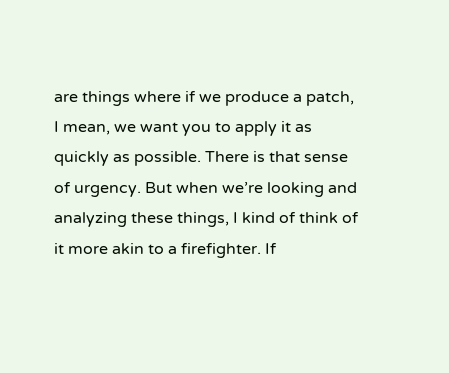are things where if we produce a patch, I mean, we want you to apply it as quickly as possible. There is that sense of urgency. But when we’re looking and analyzing these things, I kind of think of it more akin to a firefighter. If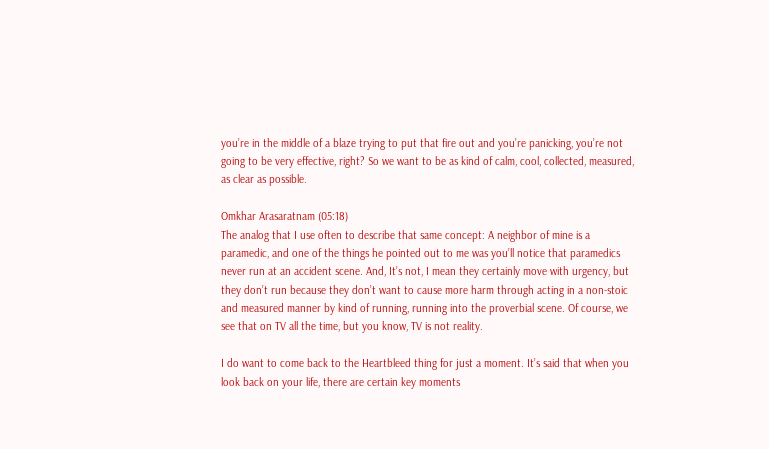you’re in the middle of a blaze trying to put that fire out and you’re panicking, you’re not going to be very effective, right? So we want to be as kind of calm, cool, collected, measured, as clear as possible.

Omkhar Arasaratnam (05:18)
The analog that I use often to describe that same concept: A neighbor of mine is a paramedic, and one of the things he pointed out to me was you’ll notice that paramedics never run at an accident scene. And, It’s not, I mean they certainly move with urgency, but they don’t run because they don’t want to cause more harm through acting in a non-stoic and measured manner by kind of running, running into the proverbial scene. Of course, we see that on TV all the time, but you know, TV is not reality.

I do want to come back to the Heartbleed thing for just a moment. It’s said that when you look back on your life, there are certain key moments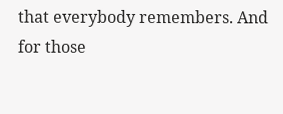that everybody remembers. And for those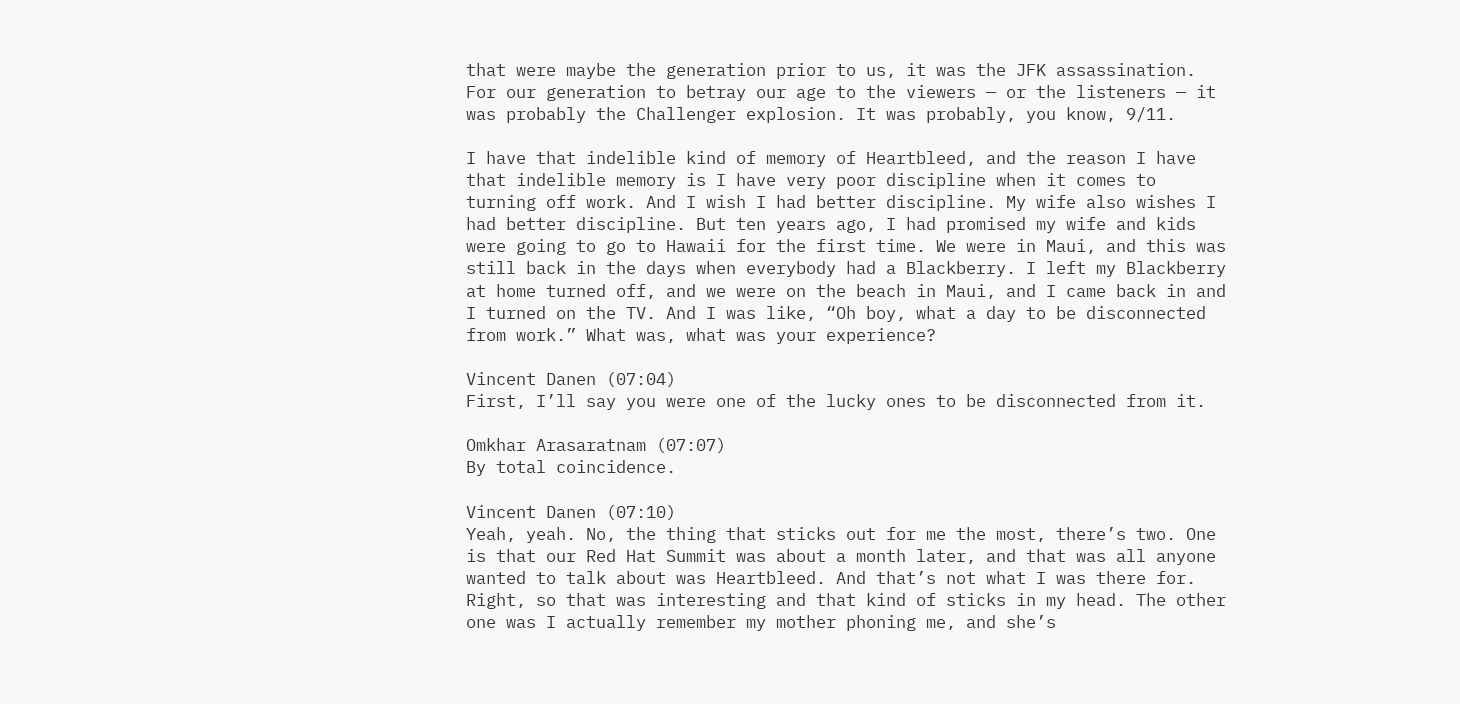that were maybe the generation prior to us, it was the JFK assassination. For our generation to betray our age to the viewers — or the listeners — it was probably the Challenger explosion. It was probably, you know, 9/11.

I have that indelible kind of memory of Heartbleed, and the reason I have that indelible memory is I have very poor discipline when it comes to turning off work. And I wish I had better discipline. My wife also wishes I had better discipline. But ten years ago, I had promised my wife and kids were going to go to Hawaii for the first time. We were in Maui, and this was still back in the days when everybody had a Blackberry. I left my Blackberry at home turned off, and we were on the beach in Maui, and I came back in and I turned on the TV. And I was like, “Oh boy, what a day to be disconnected from work.” What was, what was your experience?

Vincent Danen (07:04)
First, I’ll say you were one of the lucky ones to be disconnected from it.

Omkhar Arasaratnam (07:07)
By total coincidence.

Vincent Danen (07:10)
Yeah, yeah. No, the thing that sticks out for me the most, there’s two. One is that our Red Hat Summit was about a month later, and that was all anyone wanted to talk about was Heartbleed. And that’s not what I was there for. Right, so that was interesting and that kind of sticks in my head. The other one was I actually remember my mother phoning me, and she’s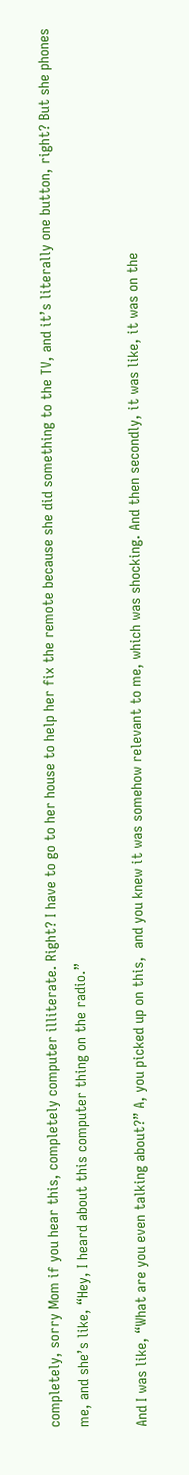completely, sorry Mom if you hear this, completely computer illiterate. Right? I have to go to her house to help her fix the remote because she did something to the TV, and it’s literally one button, right? But she phones me, and she’s like, “Hey, I heard about this computer thing on the radio.”

And I was like, “What are you even talking about?” A, you picked up on this,  and you knew it was somehow relevant to me, which was shocking. And then secondly, it was like, it was on the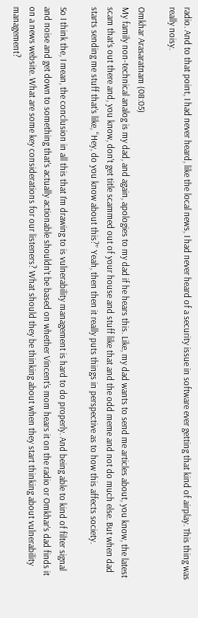radio. And to that point, I had never heard, like the local news, I had never heard of a security issue in software ever getting that kind of airplay. This thing was really noisy.

Omkhar Arasaratnam (08:05)
My family non-technical analog is my dad, and again, apologies to my dad if he hears this. Like, my dad wants to send me articles about, you know, the latest scam that’s out there and, you know, don’t get title scammed out of your house and stuff like that and the odd meme and not do much else. But when dad starts sending me stuff that’s like, “Hey, do you know about this?” Yeah, then then it really puts things in perspective as to how this affects society.

So I think the, I mean, the conclusion in all this that I’m drawing to is vulnerability management is hard to do properly. And being able to kind of filter signal and noise and get down to something that’s actually actionable shouldn’t be based on whether Vincent’s mom hears it on the radio or Omkhar’s dad finds it on a news website. What are some key considerations for our listeners? What should they be thinking about when they start thinking about vulnerability management?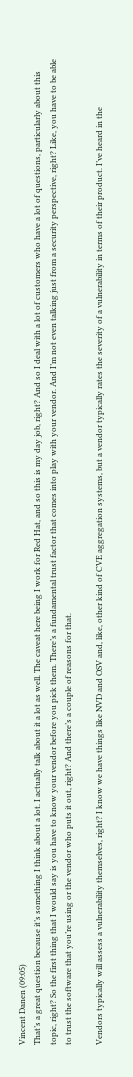Vincent Danen (09:05)
That’s a great question because it’s something I think about a lot. I actually talk about it a lot as well. The caveat here being I work for Red Hat, and so this is my day job, right? And so I deal with a lot of customers who have a lot of questions, particularly about this topic, right? So the first thing that I would say is you have to know your vendor before you pick them. There’s a fundamental trust factor that comes into play with your vendor. And I’m not even talking just from a security perspective, right? Like, you have to be able to trust the software that you’re using or the vendor who puts it out, right? And there’s a couple of reasons for that.

Vendors typically will assess a vulnerability themselves, right? I know we have things like NVD and OSV and, like, other kind of CVE aggregation systems, but a vendor typically rates the severity of a vulnerability in terms of their product. I’ve heard in the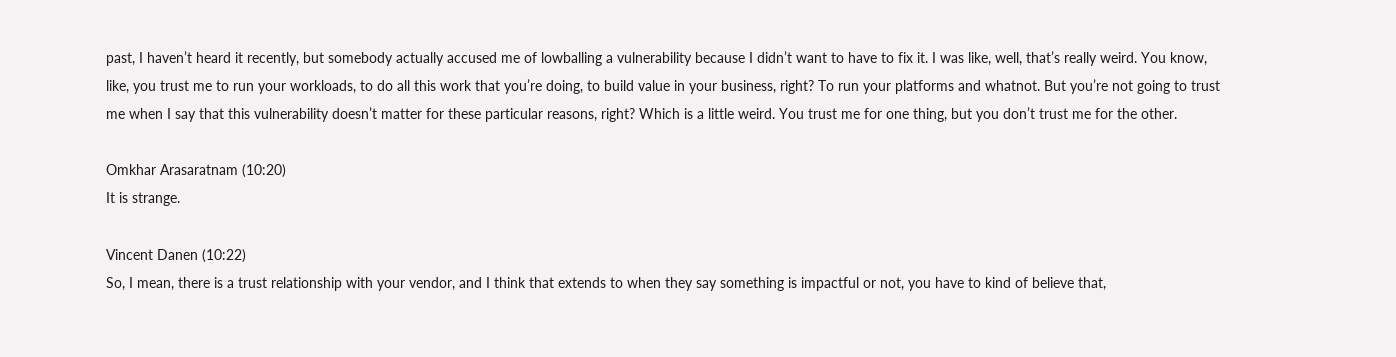past, I haven’t heard it recently, but somebody actually accused me of lowballing a vulnerability because I didn’t want to have to fix it. I was like, well, that’s really weird. You know, like, you trust me to run your workloads, to do all this work that you’re doing, to build value in your business, right? To run your platforms and whatnot. But you’re not going to trust me when I say that this vulnerability doesn’t matter for these particular reasons, right? Which is a little weird. You trust me for one thing, but you don’t trust me for the other.

Omkhar Arasaratnam (10:20)
It is strange.

Vincent Danen (10:22)
So, I mean, there is a trust relationship with your vendor, and I think that extends to when they say something is impactful or not, you have to kind of believe that,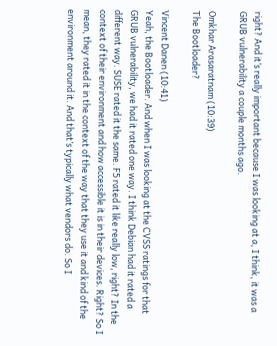right? And it’s really important because I was looking at a, I think, it was a GRUB vulnerability a couple months ago.

Omkhar Arasaratnam (10:39)
The Bootloader?

Vincent Danen (10:41)
Yeah, the Bootloader. And when I was looking at the CVSS ratings for that GRUB vulnerability, we had it rated one way. I think Debian had it rated a different way. SUSE rated it the same. F5 rated it like really low, right? In the context of their environment and how accessible it is in their devices. Right? So I mean, they rated it in the context of the way that they use it and kind of the environment around it. And that’s typically what vendors do. So I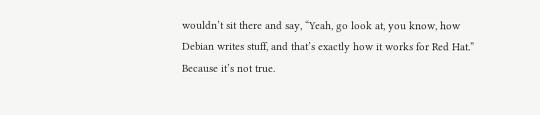wouldn’t sit there and say, “Yeah, go look at, you know, how Debian writes stuff, and that’s exactly how it works for Red Hat.” Because it’s not true.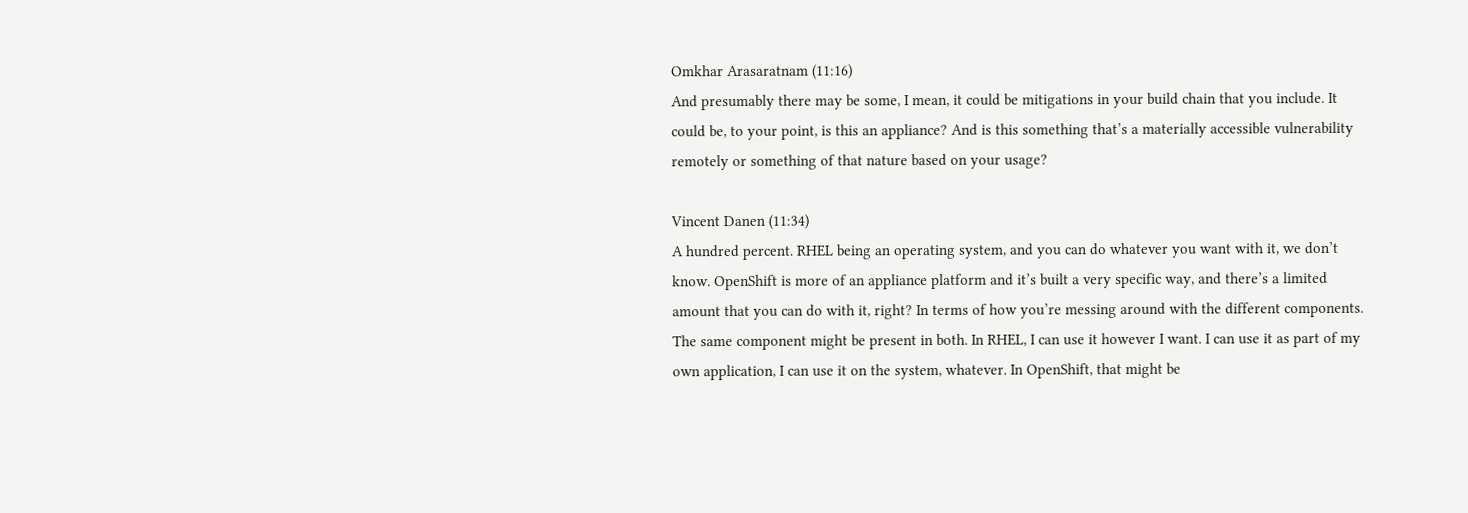Omkhar Arasaratnam (11:16)
And presumably there may be some, I mean, it could be mitigations in your build chain that you include. It could be, to your point, is this an appliance? And is this something that’s a materially accessible vulnerability remotely or something of that nature based on your usage?

Vincent Danen (11:34)
A hundred percent. RHEL being an operating system, and you can do whatever you want with it, we don’t know. OpenShift is more of an appliance platform and it’s built a very specific way, and there’s a limited amount that you can do with it, right? In terms of how you’re messing around with the different components. The same component might be present in both. In RHEL, I can use it however I want. I can use it as part of my own application, I can use it on the system, whatever. In OpenShift, that might be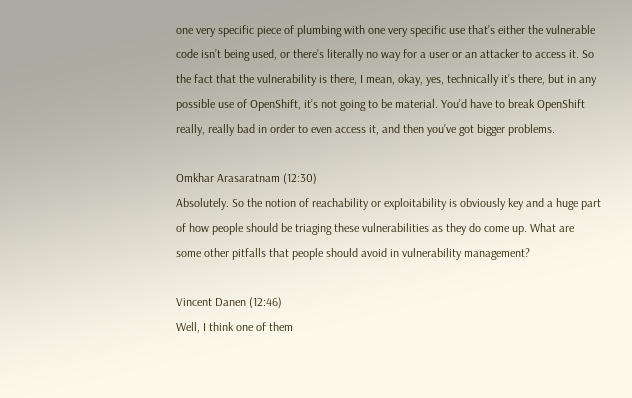one very specific piece of plumbing with one very specific use that’s either the vulnerable code isn’t being used, or there’s literally no way for a user or an attacker to access it. So the fact that the vulnerability is there, I mean, okay, yes, technically it’s there, but in any possible use of OpenShift, it’s not going to be material. You’d have to break OpenShift really, really bad in order to even access it, and then you’ve got bigger problems.

Omkhar Arasaratnam (12:30)
Absolutely. So the notion of reachability or exploitability is obviously key and a huge part of how people should be triaging these vulnerabilities as they do come up. What are some other pitfalls that people should avoid in vulnerability management?

Vincent Danen (12:46)
Well, I think one of them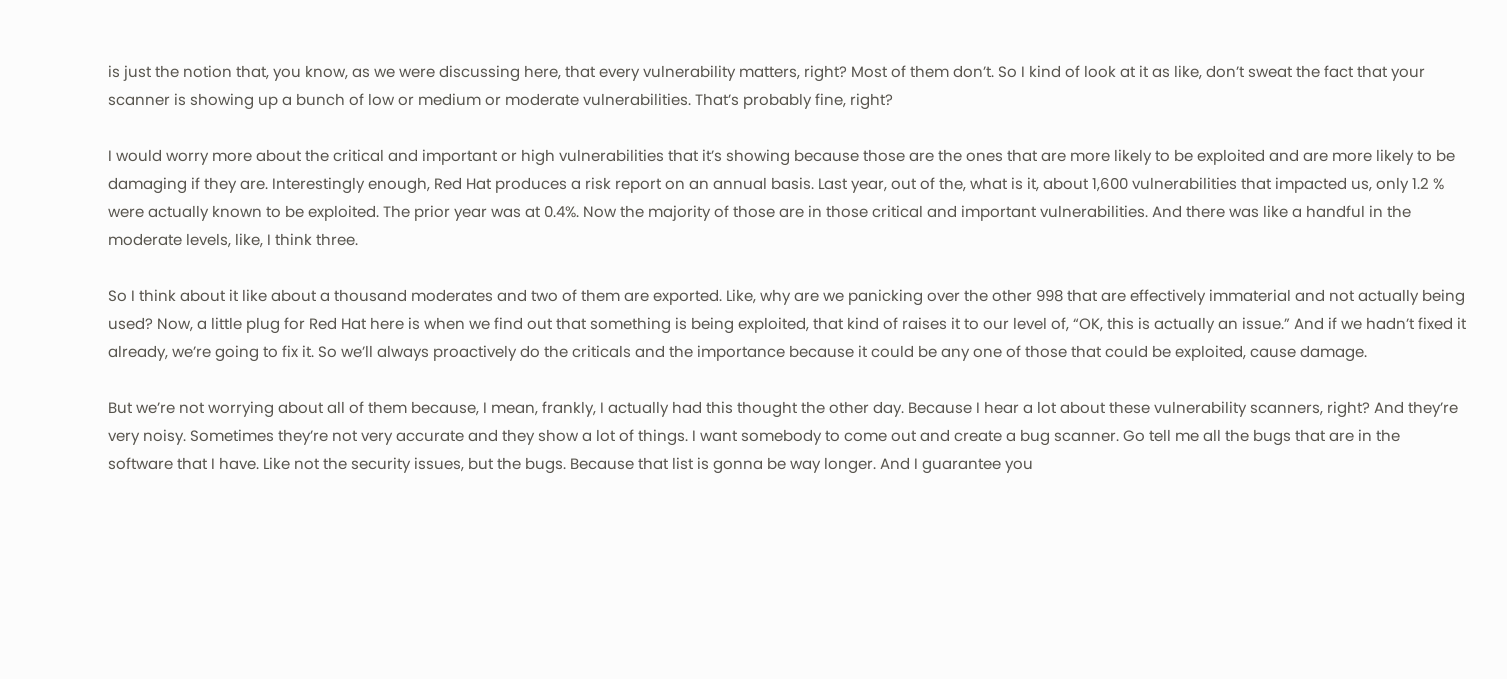is just the notion that, you know, as we were discussing here, that every vulnerability matters, right? Most of them don’t. So I kind of look at it as like, don’t sweat the fact that your scanner is showing up a bunch of low or medium or moderate vulnerabilities. That’s probably fine, right?

I would worry more about the critical and important or high vulnerabilities that it’s showing because those are the ones that are more likely to be exploited and are more likely to be damaging if they are. Interestingly enough, Red Hat produces a risk report on an annual basis. Last year, out of the, what is it, about 1,600 vulnerabilities that impacted us, only 1.2 % were actually known to be exploited. The prior year was at 0.4%. Now the majority of those are in those critical and important vulnerabilities. And there was like a handful in the moderate levels, like, I think three.

So I think about it like about a thousand moderates and two of them are exported. Like, why are we panicking over the other 998 that are effectively immaterial and not actually being used? Now, a little plug for Red Hat here is when we find out that something is being exploited, that kind of raises it to our level of, “OK, this is actually an issue.” And if we hadn’t fixed it already, we’re going to fix it. So we’ll always proactively do the criticals and the importance because it could be any one of those that could be exploited, cause damage.

But we’re not worrying about all of them because, I mean, frankly, I actually had this thought the other day. Because I hear a lot about these vulnerability scanners, right? And they’re very noisy. Sometimes they’re not very accurate and they show a lot of things. I want somebody to come out and create a bug scanner. Go tell me all the bugs that are in the software that I have. Like not the security issues, but the bugs. Because that list is gonna be way longer. And I guarantee you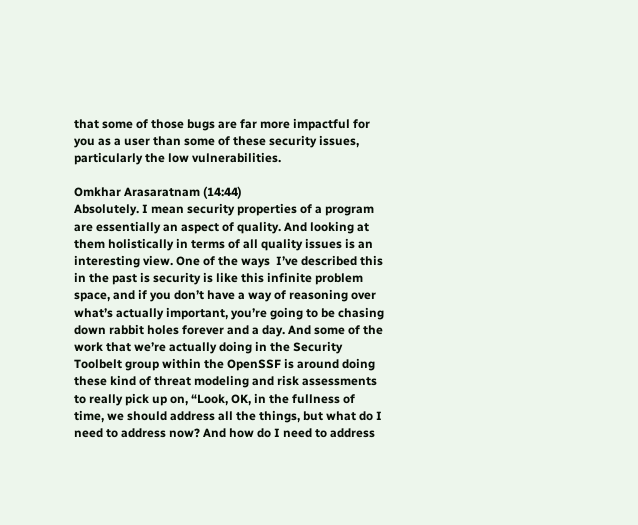that some of those bugs are far more impactful for you as a user than some of these security issues, particularly the low vulnerabilities.

Omkhar Arasaratnam (14:44)
Absolutely. I mean security properties of a program are essentially an aspect of quality. And looking at them holistically in terms of all quality issues is an interesting view. One of the ways  I’ve described this in the past is security is like this infinite problem space, and if you don’t have a way of reasoning over what’s actually important, you’re going to be chasing down rabbit holes forever and a day. And some of the work that we’re actually doing in the Security Toolbelt group within the OpenSSF is around doing these kind of threat modeling and risk assessments to really pick up on, “Look, OK, in the fullness of time, we should address all the things, but what do I need to address now? And how do I need to address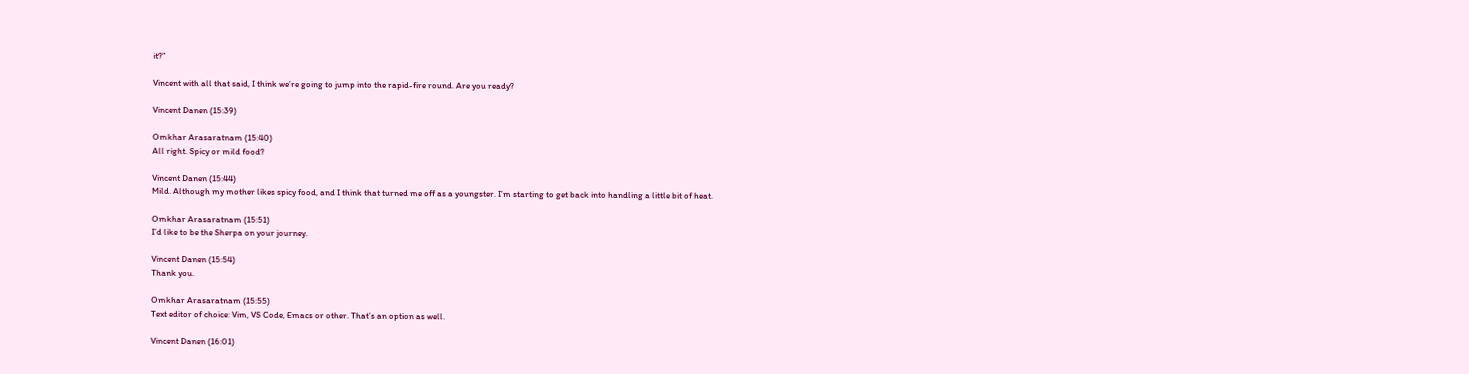it?”

Vincent with all that said, I think we’re going to jump into the rapid-fire round. Are you ready?

Vincent Danen (15:39)

Omkhar Arasaratnam (15:40)
All right. Spicy or mild food?

Vincent Danen (15:44)
Mild. Although my mother likes spicy food, and I think that turned me off as a youngster. I’m starting to get back into handling a little bit of heat.

Omkhar Arasaratnam (15:51)
I’d like to be the Sherpa on your journey.

Vincent Danen (15:54)
Thank you.

Omkhar Arasaratnam (15:55)
Text editor of choice: Vim, VS Code, Emacs or other. That’s an option as well.

Vincent Danen (16:01)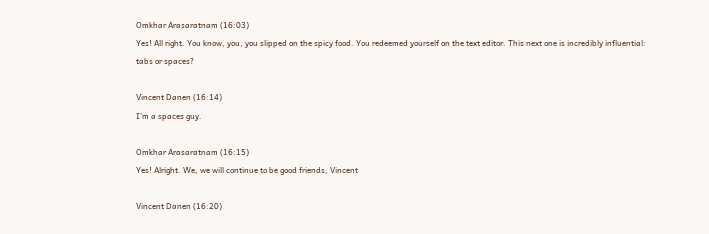Omkhar Arasaratnam (16:03)
Yes! All right. You know, you, you slipped on the spicy food. You redeemed yourself on the text editor. This next one is incredibly influential: tabs or spaces?

Vincent Danen (16:14)
I’m a spaces guy.

Omkhar Arasaratnam (16:15)
Yes! Alright. We, we will continue to be good friends, Vincent

Vincent Danen (16:20)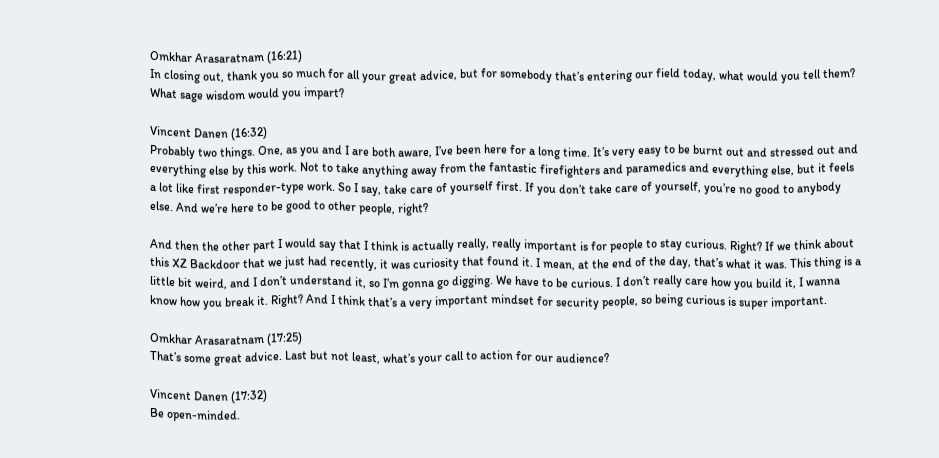Omkhar Arasaratnam (16:21)
In closing out, thank you so much for all your great advice, but for somebody that’s entering our field today, what would you tell them? What sage wisdom would you impart?

Vincent Danen (16:32)
Probably two things. One, as you and I are both aware, I’ve been here for a long time. It’s very easy to be burnt out and stressed out and everything else by this work. Not to take anything away from the fantastic firefighters and paramedics and everything else, but it feels a lot like first responder-type work. So I say, take care of yourself first. If you don’t take care of yourself, you’re no good to anybody else. And we’re here to be good to other people, right?

And then the other part I would say that I think is actually really, really important is for people to stay curious. Right? If we think about this XZ Backdoor that we just had recently, it was curiosity that found it. I mean, at the end of the day, that’s what it was. This thing is a little bit weird, and I don’t understand it, so I’m gonna go digging. We have to be curious. I don’t really care how you build it, I wanna know how you break it. Right? And I think that’s a very important mindset for security people, so being curious is super important.

Omkhar Arasaratnam (17:25)
That’s some great advice. Last but not least, what’s your call to action for our audience?

Vincent Danen (17:32)
Be open-minded.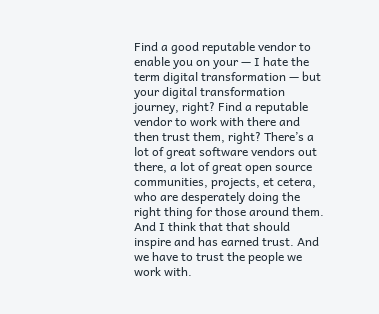Find a good reputable vendor to enable you on your — I hate the term digital transformation — but your digital transformation journey, right? Find a reputable vendor to work with there and then trust them, right? There’s a lot of great software vendors out there, a lot of great open source communities, projects, et cetera, who are desperately doing the right thing for those around them. And I think that that should inspire and has earned trust. And we have to trust the people we work with.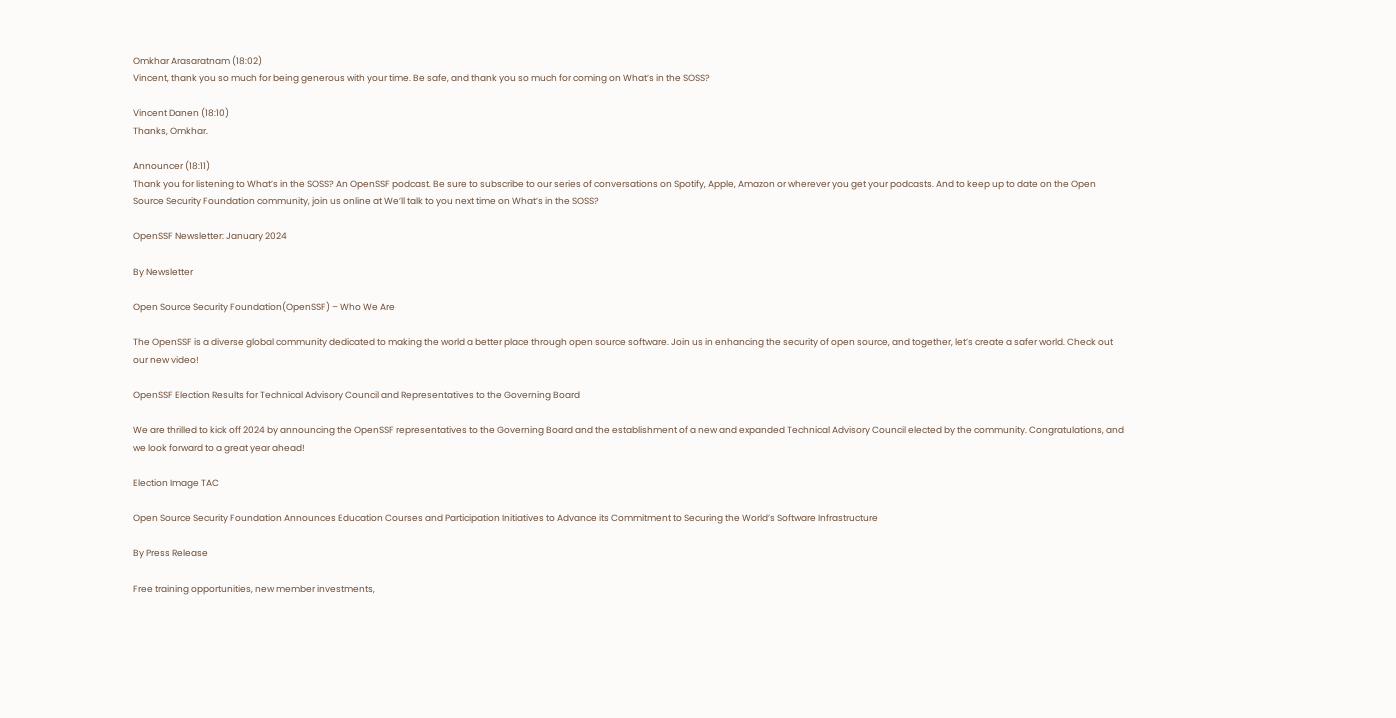Omkhar Arasaratnam (18:02)
Vincent, thank you so much for being generous with your time. Be safe, and thank you so much for coming on What’s in the SOSS?

Vincent Danen (18:10)
Thanks, Omkhar.

Announcer (18:11)
Thank you for listening to What’s in the SOSS? An OpenSSF podcast. Be sure to subscribe to our series of conversations on Spotify, Apple, Amazon or wherever you get your podcasts. And to keep up to date on the Open Source Security Foundation community, join us online at We’ll talk to you next time on What’s in the SOSS?

OpenSSF Newsletter: January 2024

By Newsletter

Open Source Security Foundation(OpenSSF) – Who We Are

The OpenSSF is a diverse global community dedicated to making the world a better place through open source software. Join us in enhancing the security of open source, and together, let’s create a safer world. Check out our new video!

OpenSSF Election Results for Technical Advisory Council and Representatives to the Governing Board

We are thrilled to kick off 2024 by announcing the OpenSSF representatives to the Governing Board and the establishment of a new and expanded Technical Advisory Council elected by the community. Congratulations, and we look forward to a great year ahead!

Election Image TAC

Open Source Security Foundation Announces Education Courses and Participation Initiatives to Advance its Commitment to Securing the World’s Software Infrastructure

By Press Release

Free training opportunities, new member investments,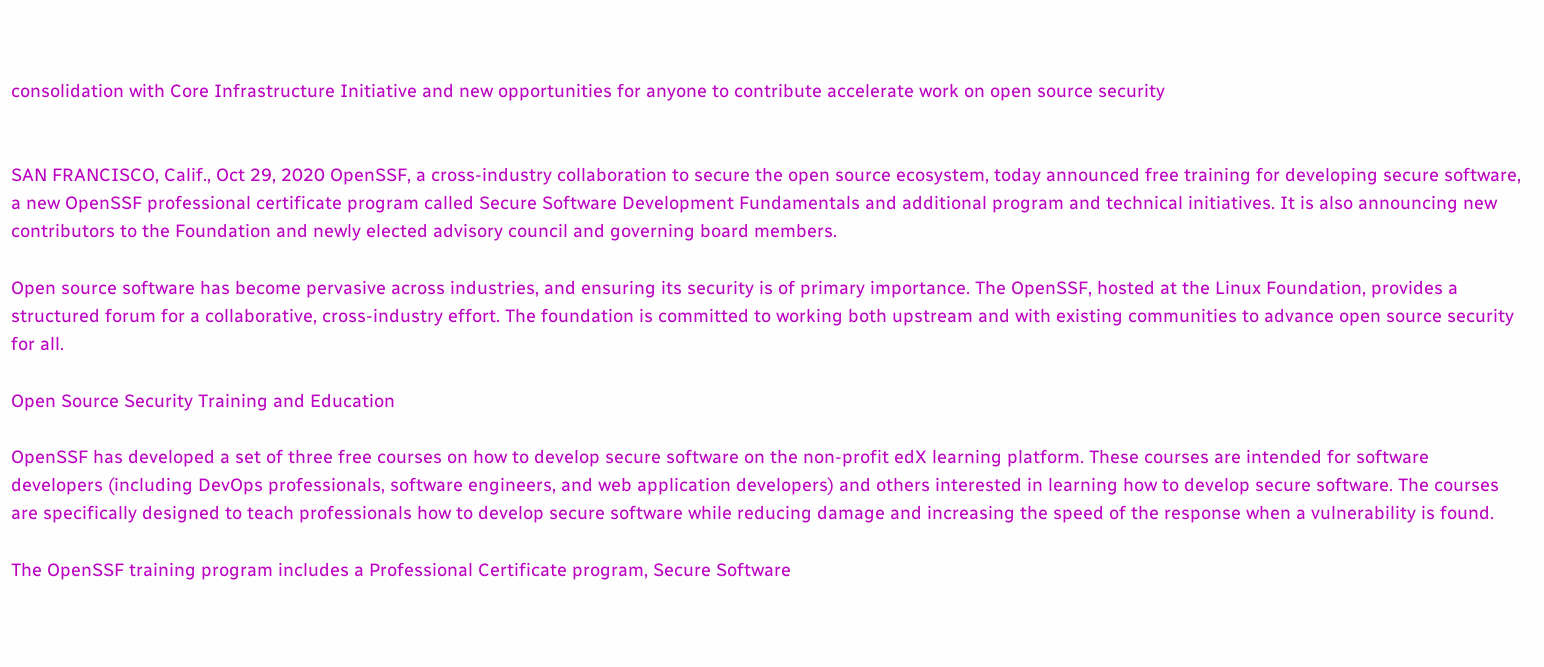consolidation with Core Infrastructure Initiative and new opportunities for anyone to contribute accelerate work on open source security


SAN FRANCISCO, Calif., Oct 29, 2020 OpenSSF, a cross-industry collaboration to secure the open source ecosystem, today announced free training for developing secure software, a new OpenSSF professional certificate program called Secure Software Development Fundamentals and additional program and technical initiatives. It is also announcing new contributors to the Foundation and newly elected advisory council and governing board members.

Open source software has become pervasive across industries, and ensuring its security is of primary importance. The OpenSSF, hosted at the Linux Foundation, provides a structured forum for a collaborative, cross-industry effort. The foundation is committed to working both upstream and with existing communities to advance open source security for all.

Open Source Security Training and Education

OpenSSF has developed a set of three free courses on how to develop secure software on the non-profit edX learning platform. These courses are intended for software developers (including DevOps professionals, software engineers, and web application developers) and others interested in learning how to develop secure software. The courses are specifically designed to teach professionals how to develop secure software while reducing damage and increasing the speed of the response when a vulnerability is found.

The OpenSSF training program includes a Professional Certificate program, Secure Software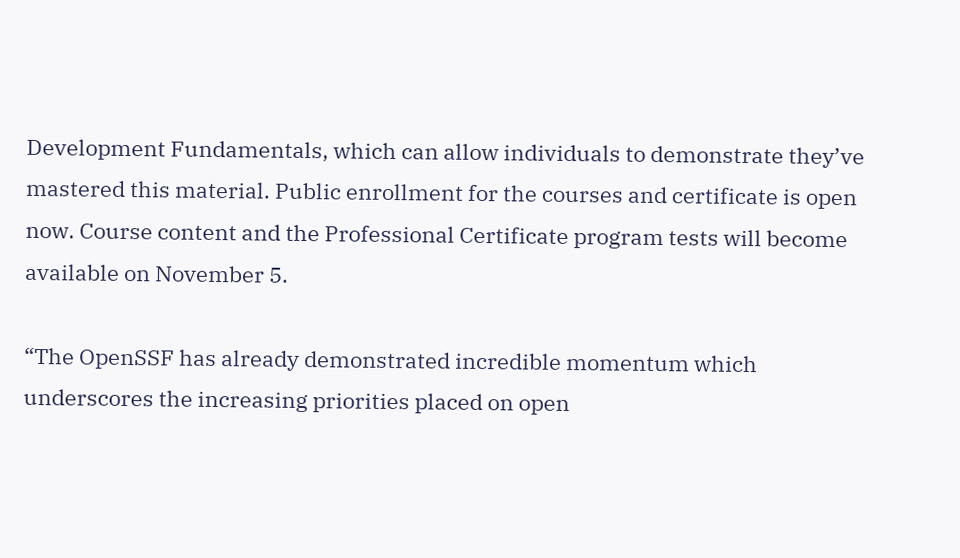Development Fundamentals, which can allow individuals to demonstrate they’ve mastered this material. Public enrollment for the courses and certificate is open now. Course content and the Professional Certificate program tests will become available on November 5.

“The OpenSSF has already demonstrated incredible momentum which underscores the increasing priorities placed on open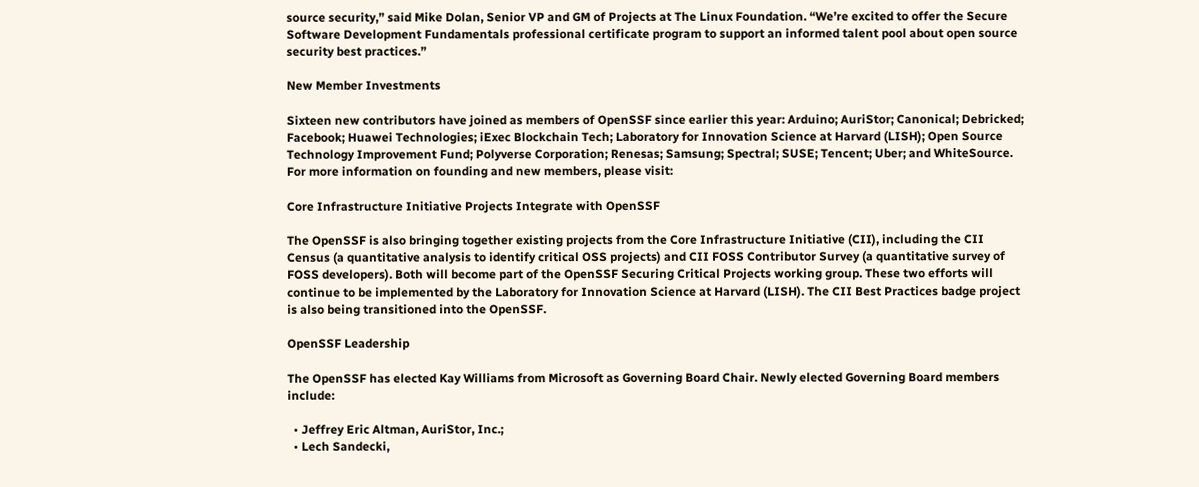source security,” said Mike Dolan, Senior VP and GM of Projects at The Linux Foundation. “We’re excited to offer the Secure Software Development Fundamentals professional certificate program to support an informed talent pool about open source security best practices.”

New Member Investments

Sixteen new contributors have joined as members of OpenSSF since earlier this year: Arduino; AuriStor; Canonical; Debricked; Facebook; Huawei Technologies; iExec Blockchain Tech; Laboratory for Innovation Science at Harvard (LISH); Open Source Technology Improvement Fund; Polyverse Corporation; Renesas; Samsung; Spectral; SUSE; Tencent; Uber; and WhiteSource. For more information on founding and new members, please visit:

Core Infrastructure Initiative Projects Integrate with OpenSSF

The OpenSSF is also bringing together existing projects from the Core Infrastructure Initiative (CII), including the CII Census (a quantitative analysis to identify critical OSS projects) and CII FOSS Contributor Survey (a quantitative survey of FOSS developers). Both will become part of the OpenSSF Securing Critical Projects working group. These two efforts will continue to be implemented by the Laboratory for Innovation Science at Harvard (LISH). The CII Best Practices badge project is also being transitioned into the OpenSSF.

OpenSSF Leadership

The OpenSSF has elected Kay Williams from Microsoft as Governing Board Chair. Newly elected Governing Board members include:

  • Jeffrey Eric Altman, AuriStor, Inc.;
  • Lech Sandecki,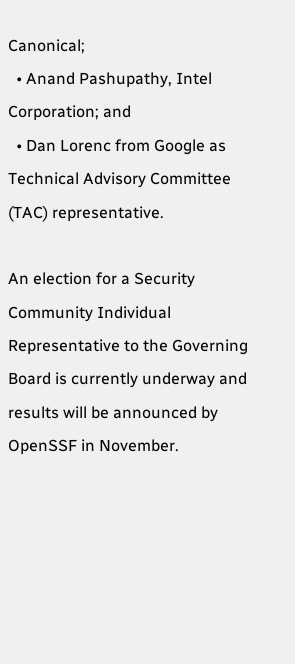Canonical;
  • Anand Pashupathy, Intel Corporation; and
  • Dan Lorenc from Google as Technical Advisory Committee (TAC) representative.

An election for a Security Community Individual Representative to the Governing Board is currently underway and results will be announced by OpenSSF in November.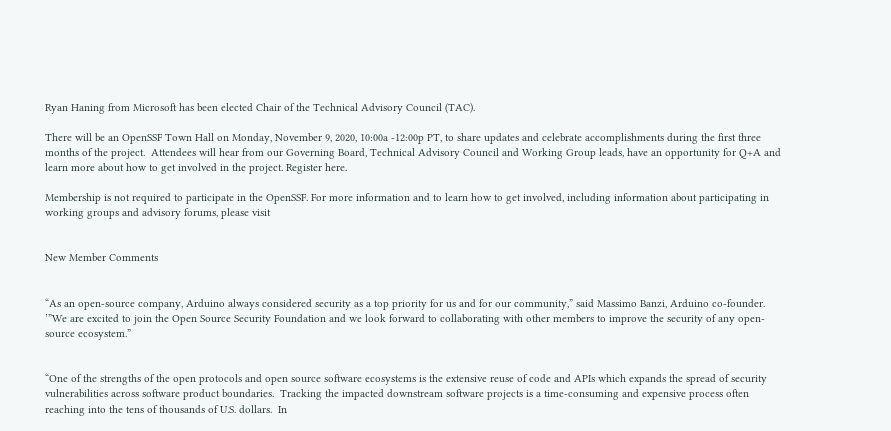Ryan Haning from Microsoft has been elected Chair of the Technical Advisory Council (TAC).

There will be an OpenSSF Town Hall on Monday, November 9, 2020, 10:00a -12:00p PT, to share updates and celebrate accomplishments during the first three months of the project.  Attendees will hear from our Governing Board, Technical Advisory Council and Working Group leads, have an opportunity for Q+A and learn more about how to get involved in the project. Register here.

Membership is not required to participate in the OpenSSF. For more information and to learn how to get involved, including information about participating in working groups and advisory forums, please visit


New Member Comments


“As an open-source company, Arduino always considered security as a top priority for us and for our community,” said Massimo Banzi, Arduino co-founder. ’”We are excited to join the Open Source Security Foundation and we look forward to collaborating with other members to improve the security of any open-source ecosystem.”


“One of the strengths of the open protocols and open source software ecosystems is the extensive reuse of code and APIs which expands the spread of security vulnerabilities across software product boundaries.  Tracking the impacted downstream software projects is a time-consuming and expensive process often reaching into the tens of thousands of U.S. dollars.  In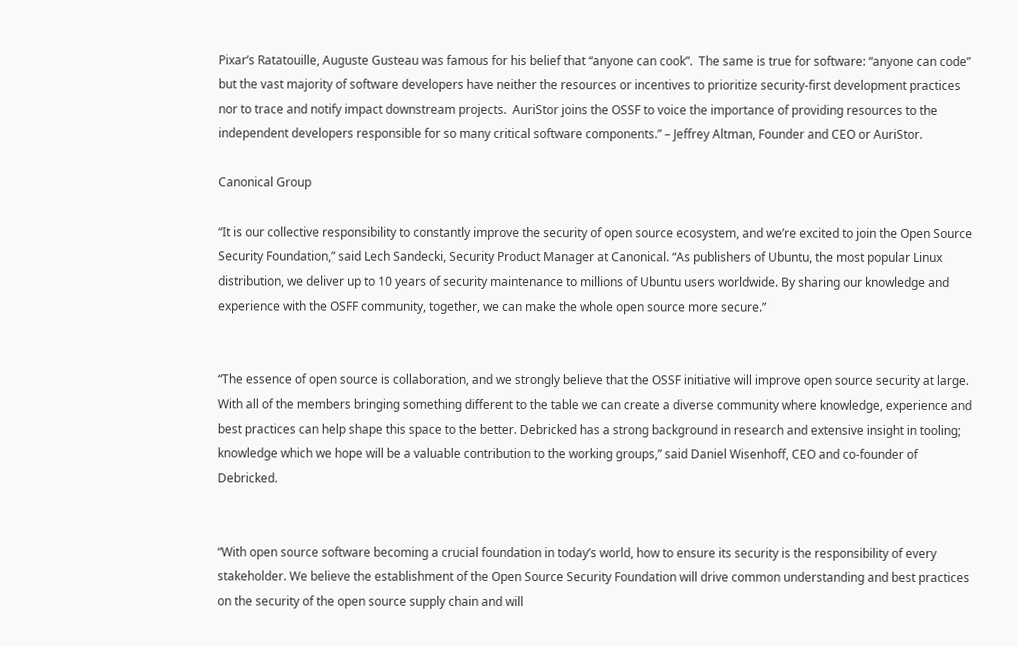Pixar’s Ratatouille, Auguste Gusteau was famous for his belief that “anyone can cook”.  The same is true for software: “anyone can code” but the vast majority of software developers have neither the resources or incentives to prioritize security-first development practices nor to trace and notify impact downstream projects.  AuriStor joins the OSSF to voice the importance of providing resources to the independent developers responsible for so many critical software components.” – Jeffrey Altman, Founder and CEO or AuriStor.

Canonical Group

“It is our collective responsibility to constantly improve the security of open source ecosystem, and we’re excited to join the Open Source Security Foundation,” said Lech Sandecki, Security Product Manager at Canonical. “As publishers of Ubuntu, the most popular Linux distribution, we deliver up to 10 years of security maintenance to millions of Ubuntu users worldwide. By sharing our knowledge and experience with the OSFF community, together, we can make the whole open source more secure.”


“The essence of open source is collaboration, and we strongly believe that the OSSF initiative will improve open source security at large. With all of the members bringing something different to the table we can create a diverse community where knowledge, experience and best practices can help shape this space to the better. Debricked has a strong background in research and extensive insight in tooling; knowledge which we hope will be a valuable contribution to the working groups,” said Daniel Wisenhoff, CEO and co-founder of Debricked.


“With open source software becoming a crucial foundation in today’s world, how to ensure its security is the responsibility of every stakeholder. We believe the establishment of the Open Source Security Foundation will drive common understanding and best practices on the security of the open source supply chain and will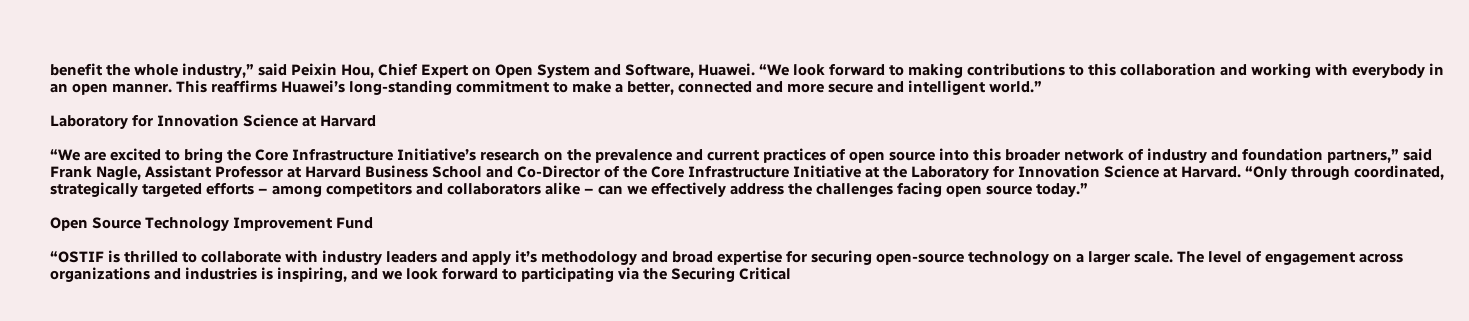benefit the whole industry,” said Peixin Hou, Chief Expert on Open System and Software, Huawei. “We look forward to making contributions to this collaboration and working with everybody in an open manner. This reaffirms Huawei’s long-standing commitment to make a better, connected and more secure and intelligent world.”

Laboratory for Innovation Science at Harvard

“We are excited to bring the Core Infrastructure Initiative’s research on the prevalence and current practices of open source into this broader network of industry and foundation partners,” said Frank Nagle, Assistant Professor at Harvard Business School and Co-Director of the Core Infrastructure Initiative at the Laboratory for Innovation Science at Harvard. “Only through coordinated, strategically targeted efforts – among competitors and collaborators alike – can we effectively address the challenges facing open source today.”

Open Source Technology Improvement Fund

“OSTIF is thrilled to collaborate with industry leaders and apply it’s methodology and broad expertise for securing open-source technology on a larger scale. The level of engagement across organizations and industries is inspiring, and we look forward to participating via the Securing Critical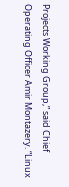Projects Working Group,” said Chief Operating Officer Amir Montazery. “Linux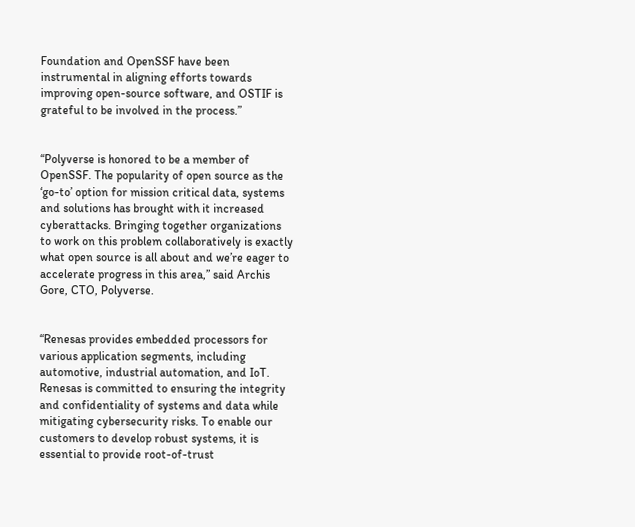Foundation and OpenSSF have been instrumental in aligning efforts towards improving open-source software, and OSTIF is grateful to be involved in the process.”


“Polyverse is honored to be a member of OpenSSF. The popularity of open source as the ‘go-to’ option for mission critical data, systems and solutions has brought with it increased cyberattacks. Bringing together organizations to work on this problem collaboratively is exactly what open source is all about and we’re eager to accelerate progress in this area,” said Archis Gore, CTO, Polyverse.


“Renesas provides embedded processors for various application segments, including automotive, industrial automation, and IoT. Renesas is committed to ensuring the integrity and confidentiality of systems and data while mitigating cybersecurity risks. To enable our customers to develop robust systems, it is essential to provide root-of-trust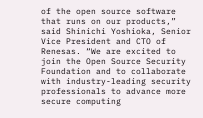of the open source software that runs on our products,” said Shinichi Yoshioka, Senior Vice President and CTO of Renesas. “We are excited to join the Open Source Security Foundation and to collaborate with industry-leading security professionals to advance more secure computing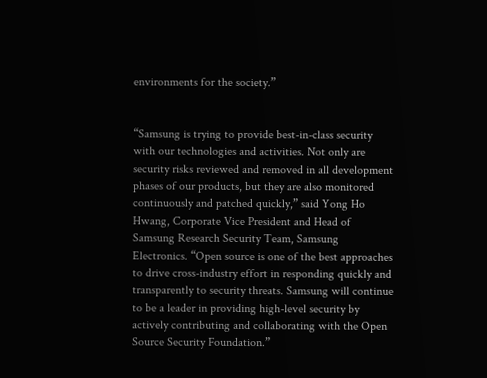environments for the society.”


“Samsung is trying to provide best-in-class security with our technologies and activities. Not only are security risks reviewed and removed in all development phases of our products, but they are also monitored continuously and patched quickly,” said Yong Ho Hwang, Corporate Vice President and Head of Samsung Research Security Team, Samsung Electronics. “Open source is one of the best approaches to drive cross-industry effort in responding quickly and transparently to security threats. Samsung will continue to be a leader in providing high-level security by actively contributing and collaborating with the Open Source Security Foundation.”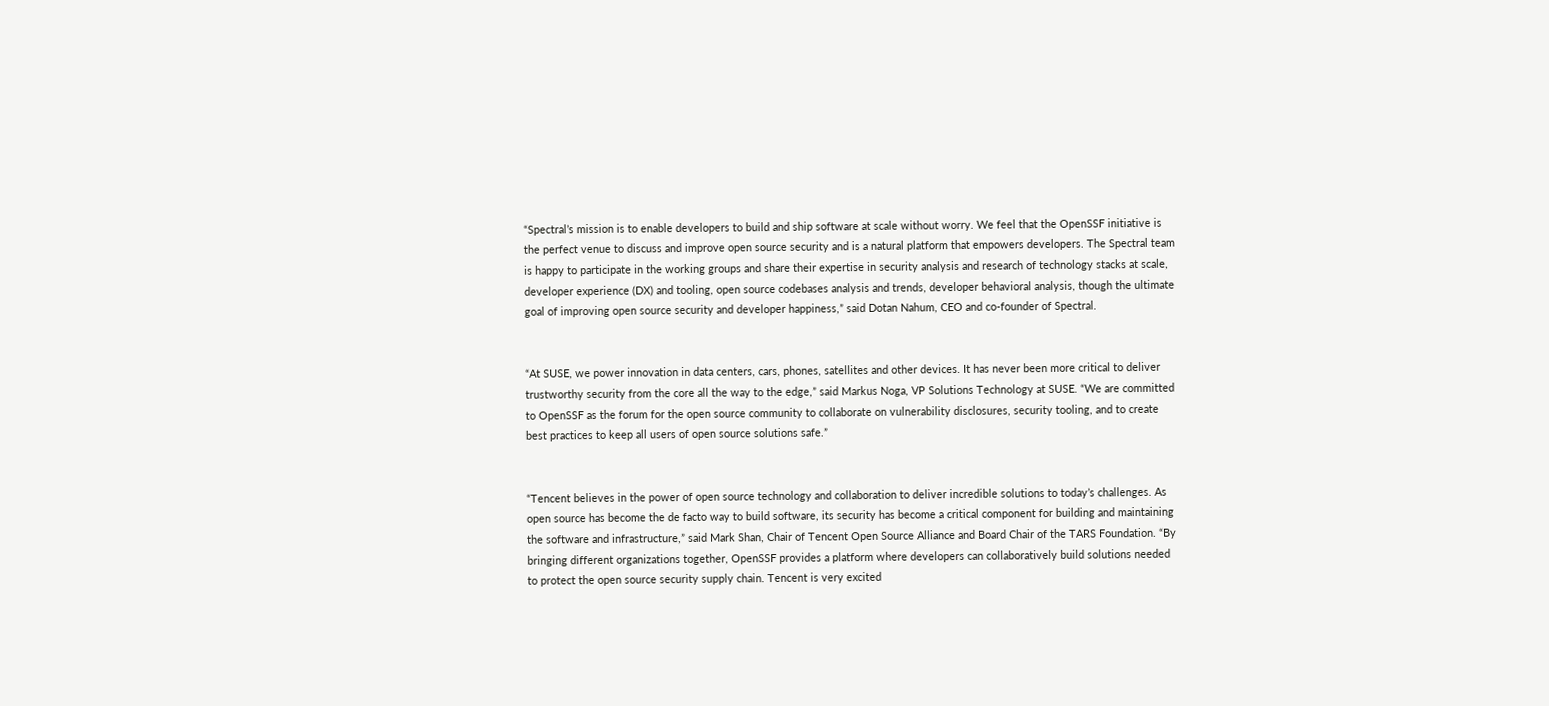“Spectral’s mission is to enable developers to build and ship software at scale without worry. We feel that the OpenSSF initiative is the perfect venue to discuss and improve open source security and is a natural platform that empowers developers. The Spectral team is happy to participate in the working groups and share their expertise in security analysis and research of technology stacks at scale, developer experience (DX) and tooling, open source codebases analysis and trends, developer behavioral analysis, though the ultimate goal of improving open source security and developer happiness,” said Dotan Nahum, CEO and co-founder of Spectral.


“At SUSE, we power innovation in data centers, cars, phones, satellites and other devices. It has never been more critical to deliver trustworthy security from the core all the way to the edge,” said Markus Noga, VP Solutions Technology at SUSE. “We are committed to OpenSSF as the forum for the open source community to collaborate on vulnerability disclosures, security tooling, and to create best practices to keep all users of open source solutions safe.”


“Tencent believes in the power of open source technology and collaboration to deliver incredible solutions to today’s challenges. As open source has become the de facto way to build software, its security has become a critical component for building and maintaining the software and infrastructure,” said Mark Shan, Chair of Tencent Open Source Alliance and Board Chair of the TARS Foundation. “By bringing different organizations together, OpenSSF provides a platform where developers can collaboratively build solutions needed to protect the open source security supply chain. Tencent is very excited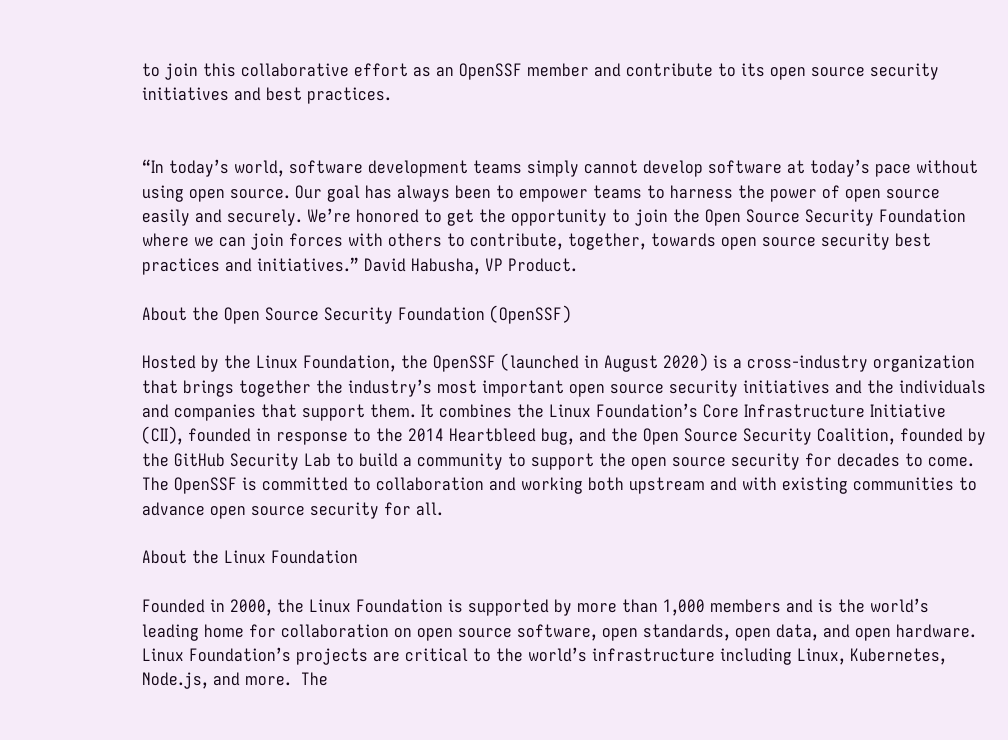to join this collaborative effort as an OpenSSF member and contribute to its open source security initiatives and best practices.


“In today’s world, software development teams simply cannot develop software at today’s pace without using open source. Our goal has always been to empower teams to harness the power of open source easily and securely. We’re honored to get the opportunity to join the Open Source Security Foundation where we can join forces with others to contribute, together, towards open source security best practices and initiatives.” David Habusha, VP Product.

About the Open Source Security Foundation (OpenSSF)

Hosted by the Linux Foundation, the OpenSSF (launched in August 2020) is a cross-industry organization that brings together the industry’s most important open source security initiatives and the individuals and companies that support them. It combines the Linux Foundation’s Core Infrastructure Initiative (CII), founded in response to the 2014 Heartbleed bug, and the Open Source Security Coalition, founded by the GitHub Security Lab to build a community to support the open source security for decades to come. The OpenSSF is committed to collaboration and working both upstream and with existing communities to advance open source security for all.

About the Linux Foundation

Founded in 2000, the Linux Foundation is supported by more than 1,000 members and is the world’s leading home for collaboration on open source software, open standards, open data, and open hardware. Linux Foundation’s projects are critical to the world’s infrastructure including Linux, Kubernetes, Node.js, and more.  The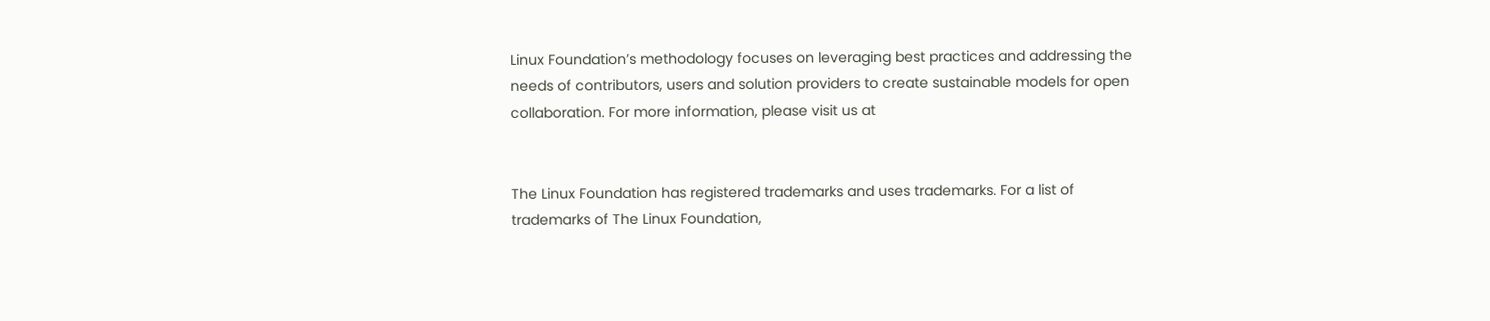Linux Foundation’s methodology focuses on leveraging best practices and addressing the needs of contributors, users and solution providers to create sustainable models for open collaboration. For more information, please visit us at


The Linux Foundation has registered trademarks and uses trademarks. For a list of trademarks of The Linux Foundation,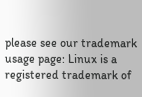please see our trademark usage page: Linux is a registered trademark of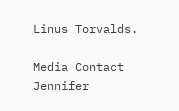Linus Torvalds.

Media Contact
Jennifer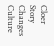Cloer
Story Changes Culture